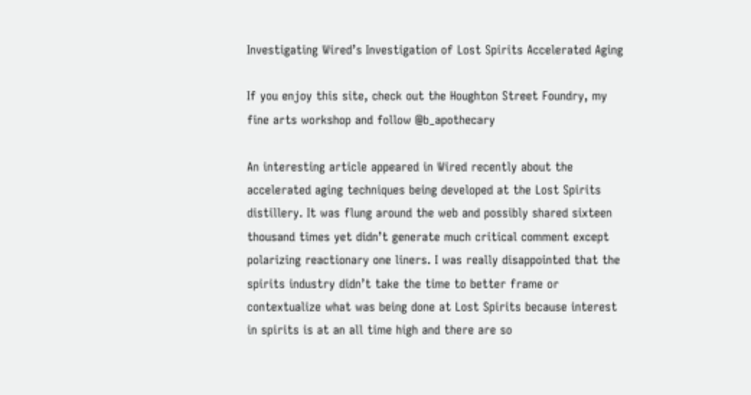Investigating Wired’s Investigation of Lost Spirits Accelerated Aging

If you enjoy this site, check out the Houghton Street Foundry, my fine arts workshop and follow @b_apothecary

An interesting article appeared in Wired recently about the accelerated aging techniques being developed at the Lost Spirits distillery. It was flung around the web and possibly shared sixteen thousand times yet didn’t generate much critical comment except polarizing reactionary one liners. I was really disappointed that the spirits industry didn’t take the time to better frame or contextualize what was being done at Lost Spirits because interest in spirits is at an all time high and there are so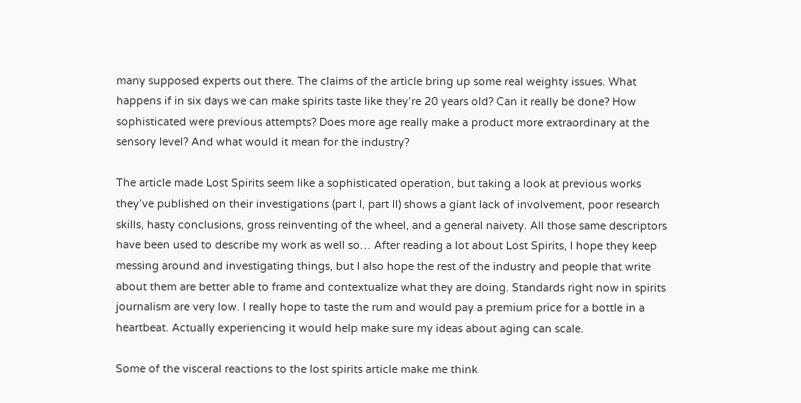many supposed experts out there. The claims of the article bring up some real weighty issues. What happens if in six days we can make spirits taste like they’re 20 years old? Can it really be done? How sophisticated were previous attempts? Does more age really make a product more extraordinary at the sensory level? And what would it mean for the industry?

The article made Lost Spirits seem like a sophisticated operation, but taking a look at previous works they’ve published on their investigations (part I, part II) shows a giant lack of involvement, poor research skills, hasty conclusions, gross reinventing of the wheel, and a general naivety. All those same descriptors have been used to describe my work as well so… After reading a lot about Lost Spirits, I hope they keep messing around and investigating things, but I also hope the rest of the industry and people that write about them are better able to frame and contextualize what they are doing. Standards right now in spirits journalism are very low. I really hope to taste the rum and would pay a premium price for a bottle in a heartbeat. Actually experiencing it would help make sure my ideas about aging can scale.

Some of the visceral reactions to the lost spirits article make me think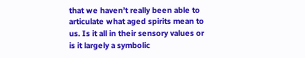that we haven’t really been able to articulate what aged spirits mean to us. Is it all in their sensory values or is it largely a symbolic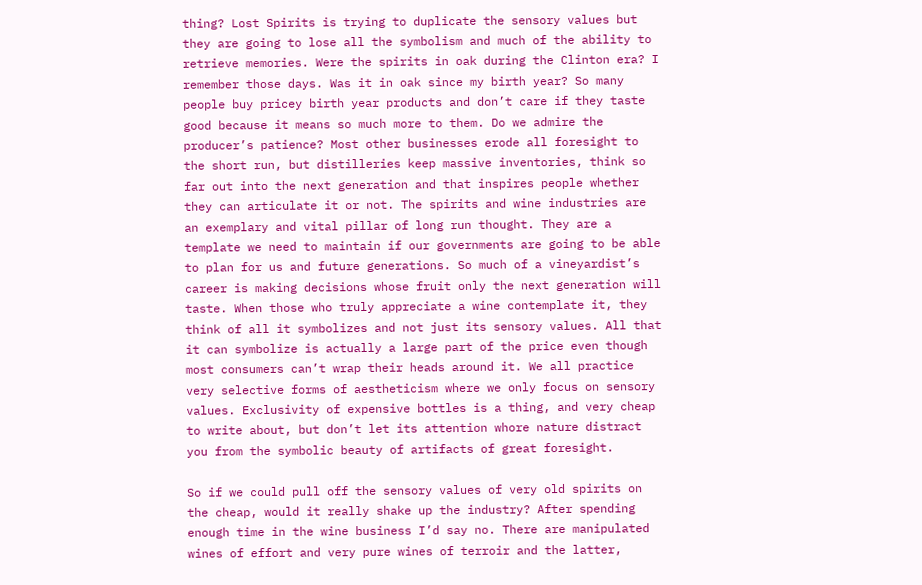thing? Lost Spirits is trying to duplicate the sensory values but they are going to lose all the symbolism and much of the ability to retrieve memories. Were the spirits in oak during the Clinton era? I remember those days. Was it in oak since my birth year? So many people buy pricey birth year products and don’t care if they taste good because it means so much more to them. Do we admire the producer’s patience? Most other businesses erode all foresight to the short run, but distilleries keep massive inventories, think so far out into the next generation and that inspires people whether they can articulate it or not. The spirits and wine industries are an exemplary and vital pillar of long run thought. They are a template we need to maintain if our governments are going to be able to plan for us and future generations. So much of a vineyardist’s career is making decisions whose fruit only the next generation will taste. When those who truly appreciate a wine contemplate it, they think of all it symbolizes and not just its sensory values. All that it can symbolize is actually a large part of the price even though most consumers can’t wrap their heads around it. We all practice very selective forms of aestheticism where we only focus on sensory values. Exclusivity of expensive bottles is a thing, and very cheap to write about, but don’t let its attention whore nature distract you from the symbolic beauty of artifacts of great foresight.

So if we could pull off the sensory values of very old spirits on the cheap, would it really shake up the industry? After spending enough time in the wine business I’d say no. There are manipulated wines of effort and very pure wines of terroir and the latter,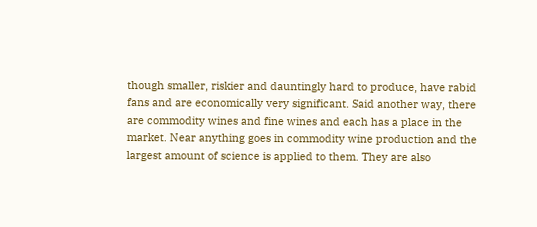though smaller, riskier and dauntingly hard to produce, have rabid fans and are economically very significant. Said another way, there are commodity wines and fine wines and each has a place in the market. Near anything goes in commodity wine production and the largest amount of science is applied to them. They are also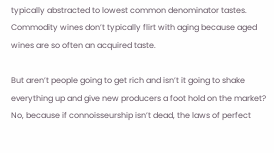typically abstracted to lowest common denominator tastes. Commodity wines don’t typically flirt with aging because aged wines are so often an acquired taste.

But aren’t people going to get rich and isn’t it going to shake everything up and give new producers a foot hold on the market? No, because if connoisseurship isn’t dead, the laws of perfect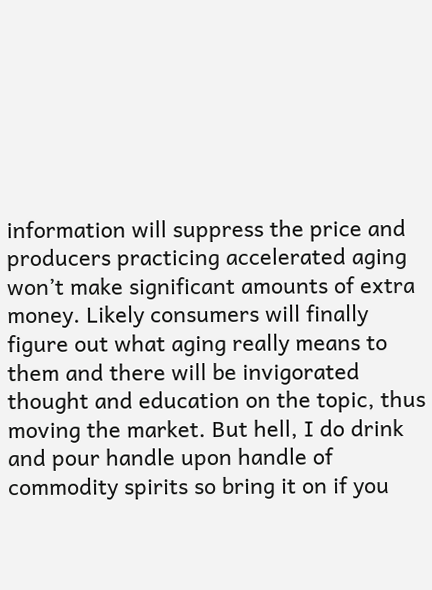information will suppress the price and producers practicing accelerated aging won’t make significant amounts of extra money. Likely consumers will finally figure out what aging really means to them and there will be invigorated thought and education on the topic, thus moving the market. But hell, I do drink and pour handle upon handle of commodity spirits so bring it on if you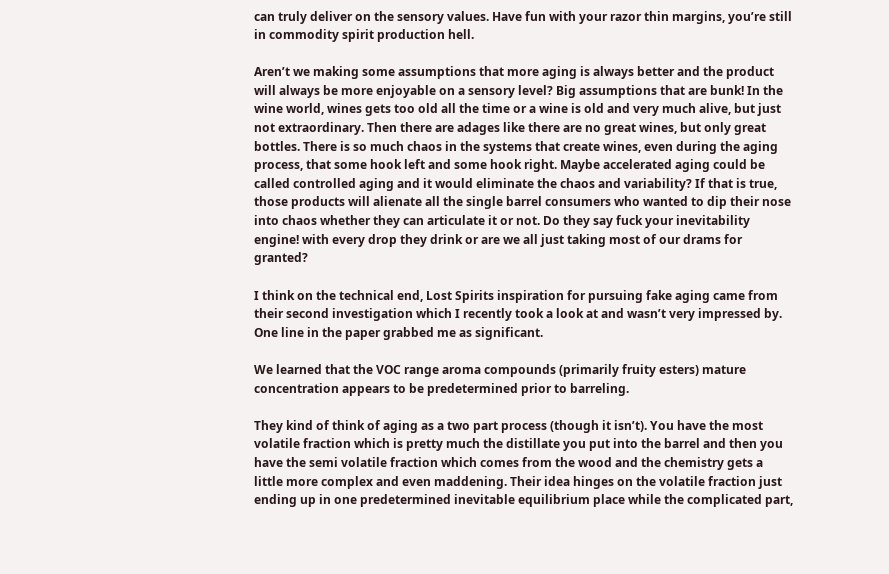can truly deliver on the sensory values. Have fun with your razor thin margins, you’re still in commodity spirit production hell.

Aren’t we making some assumptions that more aging is always better and the product will always be more enjoyable on a sensory level? Big assumptions that are bunk! In the wine world, wines gets too old all the time or a wine is old and very much alive, but just not extraordinary. Then there are adages like there are no great wines, but only great bottles. There is so much chaos in the systems that create wines, even during the aging process, that some hook left and some hook right. Maybe accelerated aging could be called controlled aging and it would eliminate the chaos and variability? If that is true, those products will alienate all the single barrel consumers who wanted to dip their nose into chaos whether they can articulate it or not. Do they say fuck your inevitability engine! with every drop they drink or are we all just taking most of our drams for granted?

I think on the technical end, Lost Spirits inspiration for pursuing fake aging came from their second investigation which I recently took a look at and wasn’t very impressed by. One line in the paper grabbed me as significant.

We learned that the VOC range aroma compounds (primarily fruity esters) mature concentration appears to be predetermined prior to barreling.

They kind of think of aging as a two part process (though it isn’t). You have the most volatile fraction which is pretty much the distillate you put into the barrel and then you have the semi volatile fraction which comes from the wood and the chemistry gets a little more complex and even maddening. Their idea hinges on the volatile fraction just ending up in one predetermined inevitable equilibrium place while the complicated part,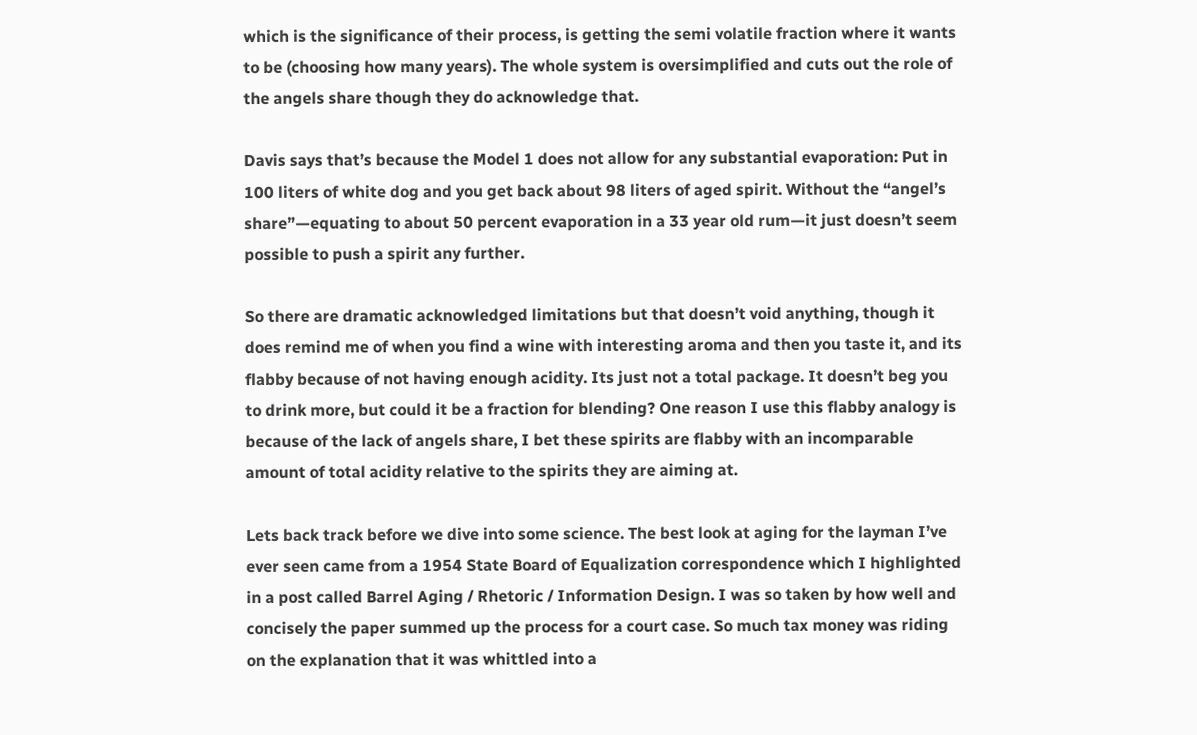which is the significance of their process, is getting the semi volatile fraction where it wants to be (choosing how many years). The whole system is oversimplified and cuts out the role of the angels share though they do acknowledge that.

Davis says that’s because the Model 1 does not allow for any substantial evaporation: Put in 100 liters of white dog and you get back about 98 liters of aged spirit. Without the “angel’s share”—equating to about 50 percent evaporation in a 33 year old rum—it just doesn’t seem possible to push a spirit any further.

So there are dramatic acknowledged limitations but that doesn’t void anything, though it does remind me of when you find a wine with interesting aroma and then you taste it, and its flabby because of not having enough acidity. Its just not a total package. It doesn’t beg you to drink more, but could it be a fraction for blending? One reason I use this flabby analogy is because of the lack of angels share, I bet these spirits are flabby with an incomparable amount of total acidity relative to the spirits they are aiming at.

Lets back track before we dive into some science. The best look at aging for the layman I’ve ever seen came from a 1954 State Board of Equalization correspondence which I highlighted in a post called Barrel Aging / Rhetoric / Information Design. I was so taken by how well and concisely the paper summed up the process for a court case. So much tax money was riding on the explanation that it was whittled into a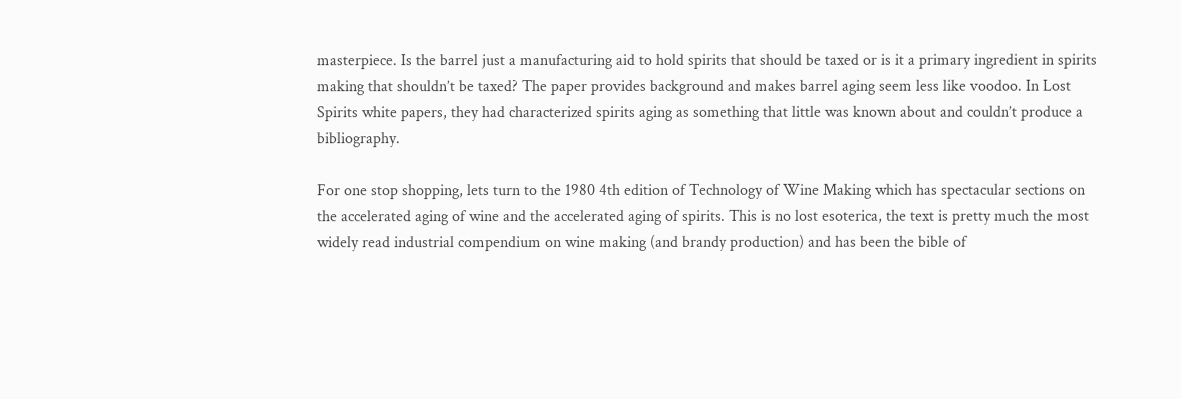masterpiece. Is the barrel just a manufacturing aid to hold spirits that should be taxed or is it a primary ingredient in spirits making that shouldn’t be taxed? The paper provides background and makes barrel aging seem less like voodoo. In Lost Spirits white papers, they had characterized spirits aging as something that little was known about and couldn’t produce a bibliography.

For one stop shopping, lets turn to the 1980 4th edition of Technology of Wine Making which has spectacular sections on the accelerated aging of wine and the accelerated aging of spirits. This is no lost esoterica, the text is pretty much the most widely read industrial compendium on wine making (and brandy production) and has been the bible of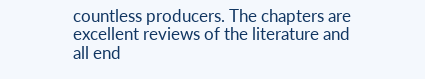countless producers. The chapters are excellent reviews of the literature and all end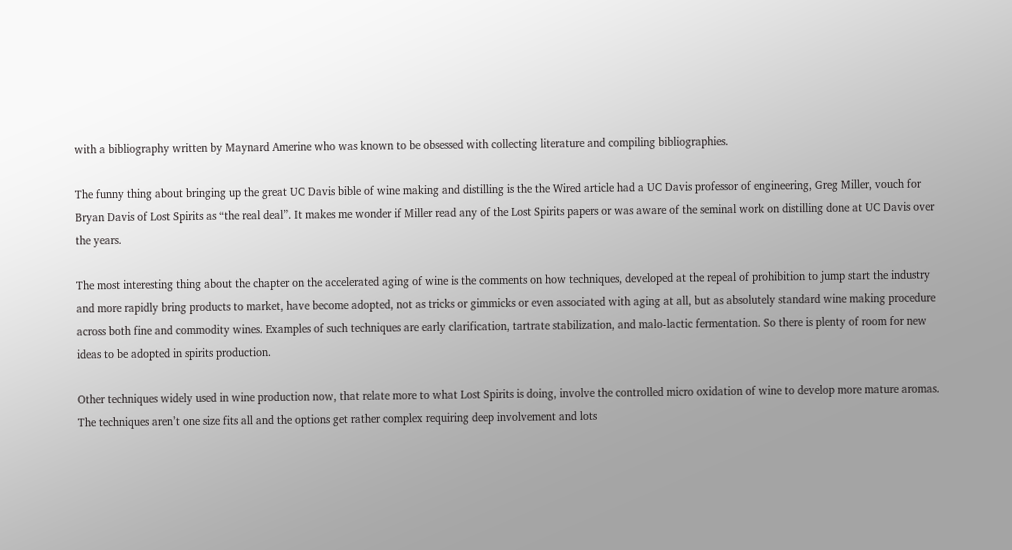with a bibliography written by Maynard Amerine who was known to be obsessed with collecting literature and compiling bibliographies.

The funny thing about bringing up the great UC Davis bible of wine making and distilling is the the Wired article had a UC Davis professor of engineering, Greg Miller, vouch for Bryan Davis of Lost Spirits as “the real deal”. It makes me wonder if Miller read any of the Lost Spirits papers or was aware of the seminal work on distilling done at UC Davis over the years.

The most interesting thing about the chapter on the accelerated aging of wine is the comments on how techniques, developed at the repeal of prohibition to jump start the industry and more rapidly bring products to market, have become adopted, not as tricks or gimmicks or even associated with aging at all, but as absolutely standard wine making procedure across both fine and commodity wines. Examples of such techniques are early clarification, tartrate stabilization, and malo-lactic fermentation. So there is plenty of room for new ideas to be adopted in spirits production.

Other techniques widely used in wine production now, that relate more to what Lost Spirits is doing, involve the controlled micro oxidation of wine to develop more mature aromas. The techniques aren’t one size fits all and the options get rather complex requiring deep involvement and lots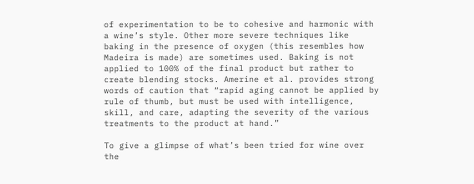of experimentation to be to cohesive and harmonic with a wine’s style. Other more severe techniques like baking in the presence of oxygen (this resembles how Madeira is made) are sometimes used. Baking is not applied to 100% of the final product but rather to create blending stocks. Amerine et al. provides strong words of caution that “rapid aging cannot be applied by rule of thumb, but must be used with intelligence, skill, and care, adapting the severity of the various treatments to the product at hand.”

To give a glimpse of what’s been tried for wine over the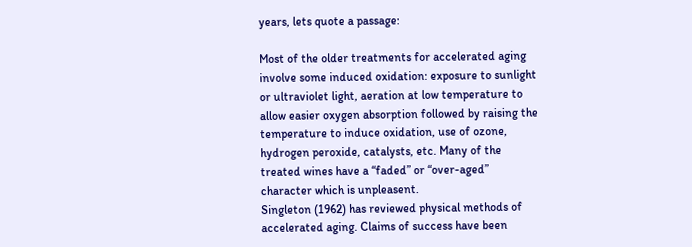years, lets quote a passage:

Most of the older treatments for accelerated aging involve some induced oxidation: exposure to sunlight or ultraviolet light, aeration at low temperature to allow easier oxygen absorption followed by raising the temperature to induce oxidation, use of ozone, hydrogen peroxide, catalysts, etc. Many of the treated wines have a “faded” or “over-aged” character which is unpleasent.
Singleton (1962) has reviewed physical methods of accelerated aging. Claims of success have been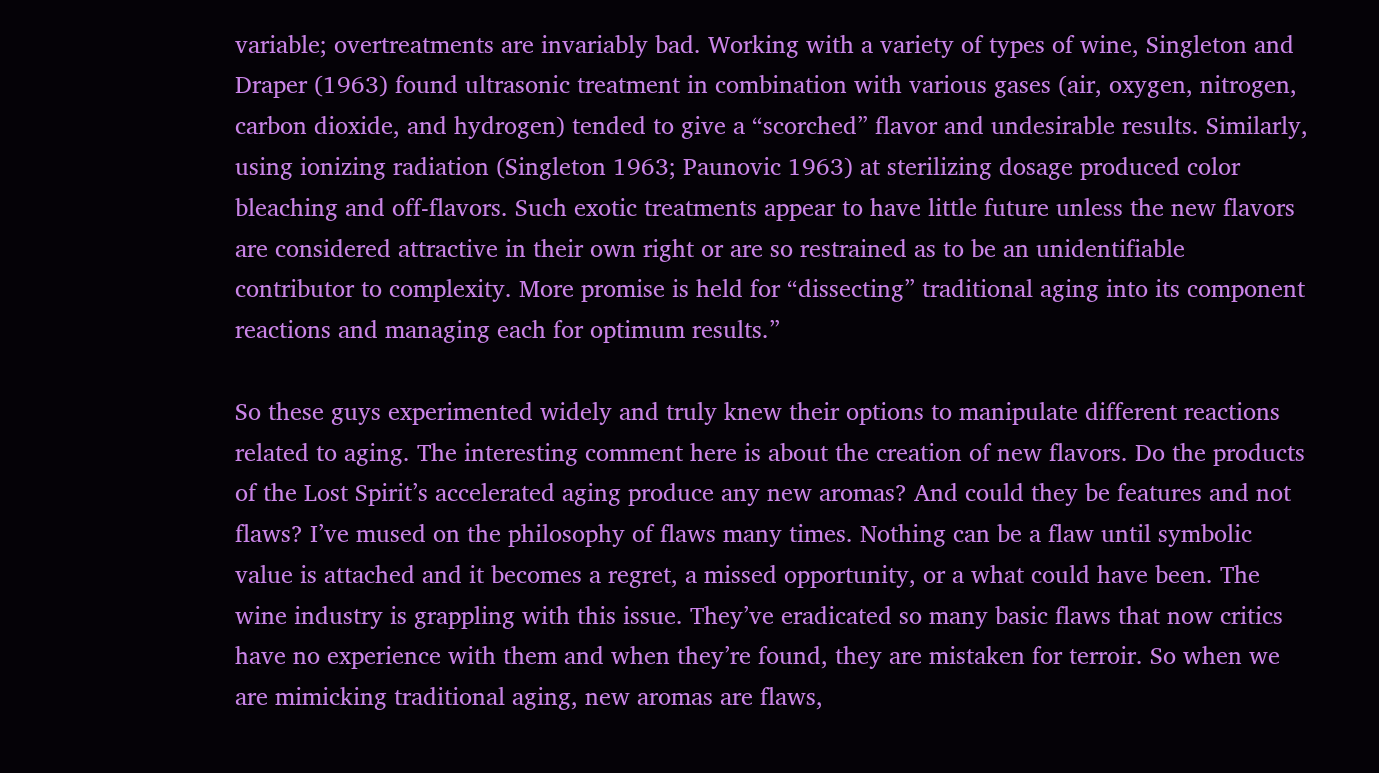variable; overtreatments are invariably bad. Working with a variety of types of wine, Singleton and Draper (1963) found ultrasonic treatment in combination with various gases (air, oxygen, nitrogen, carbon dioxide, and hydrogen) tended to give a “scorched” flavor and undesirable results. Similarly, using ionizing radiation (Singleton 1963; Paunovic 1963) at sterilizing dosage produced color bleaching and off-flavors. Such exotic treatments appear to have little future unless the new flavors are considered attractive in their own right or are so restrained as to be an unidentifiable contributor to complexity. More promise is held for “dissecting” traditional aging into its component reactions and managing each for optimum results.”

So these guys experimented widely and truly knew their options to manipulate different reactions related to aging. The interesting comment here is about the creation of new flavors. Do the products of the Lost Spirit’s accelerated aging produce any new aromas? And could they be features and not flaws? I’ve mused on the philosophy of flaws many times. Nothing can be a flaw until symbolic value is attached and it becomes a regret, a missed opportunity, or a what could have been. The wine industry is grappling with this issue. They’ve eradicated so many basic flaws that now critics have no experience with them and when they’re found, they are mistaken for terroir. So when we are mimicking traditional aging, new aromas are flaws,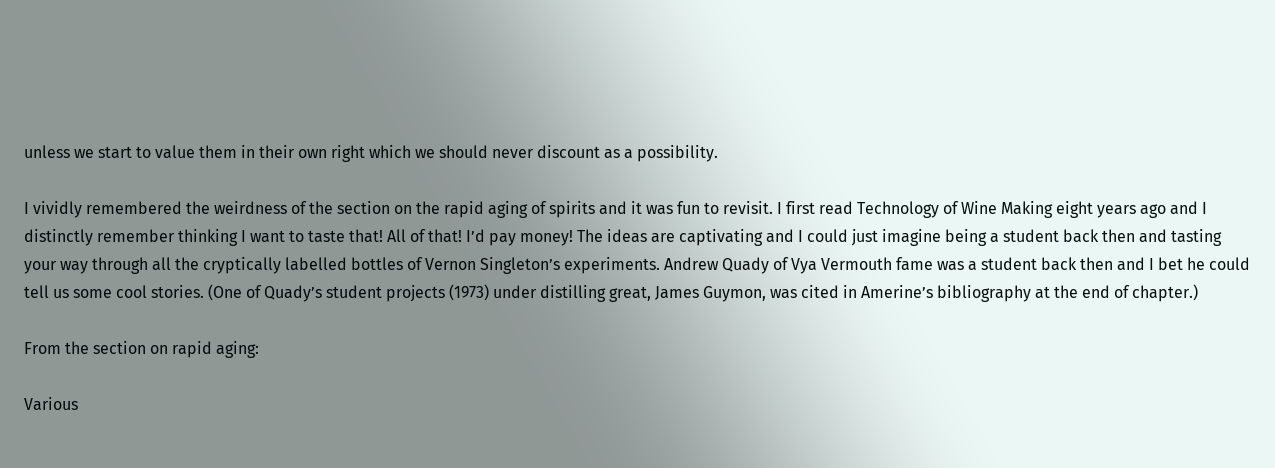unless we start to value them in their own right which we should never discount as a possibility.

I vividly remembered the weirdness of the section on the rapid aging of spirits and it was fun to revisit. I first read Technology of Wine Making eight years ago and I distinctly remember thinking I want to taste that! All of that! I’d pay money! The ideas are captivating and I could just imagine being a student back then and tasting your way through all the cryptically labelled bottles of Vernon Singleton’s experiments. Andrew Quady of Vya Vermouth fame was a student back then and I bet he could tell us some cool stories. (One of Quady’s student projects (1973) under distilling great, James Guymon, was cited in Amerine’s bibliography at the end of chapter.)

From the section on rapid aging:

Various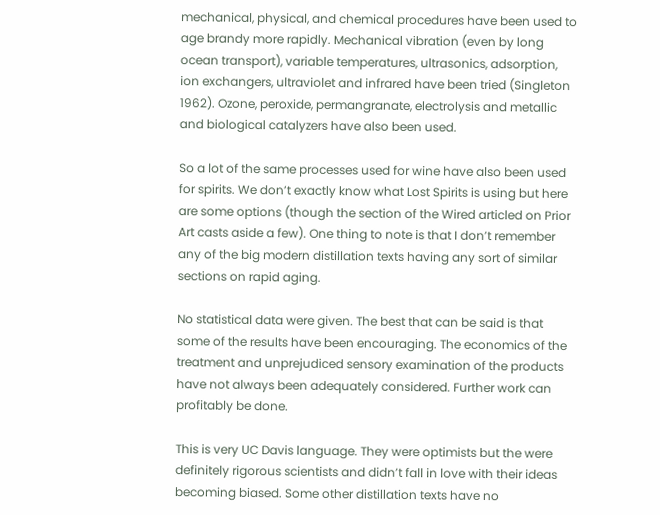mechanical, physical, and chemical procedures have been used to age brandy more rapidly. Mechanical vibration (even by long ocean transport), variable temperatures, ultrasonics, adsorption, ion exchangers, ultraviolet and infrared have been tried (Singleton 1962). Ozone, peroxide, permangranate, electrolysis and metallic and biological catalyzers have also been used.

So a lot of the same processes used for wine have also been used for spirits. We don’t exactly know what Lost Spirits is using but here are some options (though the section of the Wired articled on Prior Art casts aside a few). One thing to note is that I don’t remember any of the big modern distillation texts having any sort of similar sections on rapid aging.

No statistical data were given. The best that can be said is that some of the results have been encouraging. The economics of the treatment and unprejudiced sensory examination of the products have not always been adequately considered. Further work can profitably be done.

This is very UC Davis language. They were optimists but the were definitely rigorous scientists and didn’t fall in love with their ideas becoming biased. Some other distillation texts have no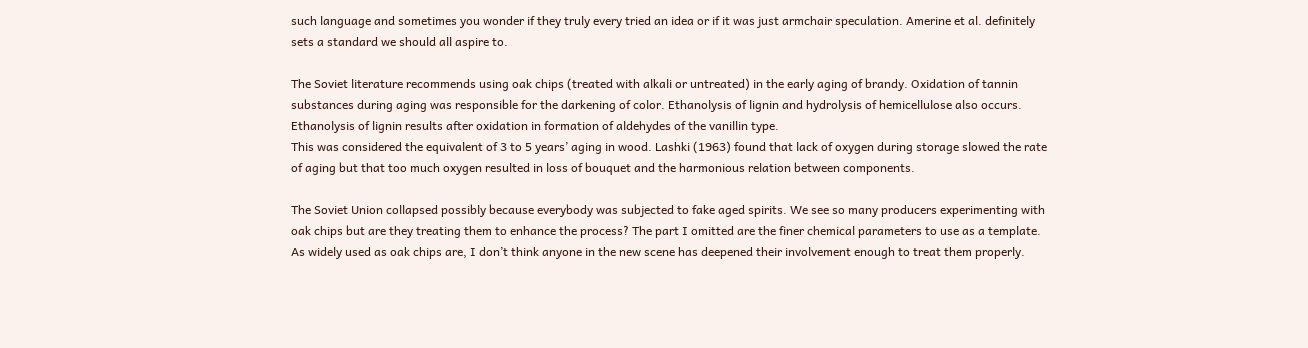such language and sometimes you wonder if they truly every tried an idea or if it was just armchair speculation. Amerine et al. definitely sets a standard we should all aspire to.

The Soviet literature recommends using oak chips (treated with alkali or untreated) in the early aging of brandy. Oxidation of tannin substances during aging was responsible for the darkening of color. Ethanolysis of lignin and hydrolysis of hemicellulose also occurs. Ethanolysis of lignin results after oxidation in formation of aldehydes of the vanillin type.
This was considered the equivalent of 3 to 5 years’ aging in wood. Lashki (1963) found that lack of oxygen during storage slowed the rate of aging but that too much oxygen resulted in loss of bouquet and the harmonious relation between components.

The Soviet Union collapsed possibly because everybody was subjected to fake aged spirits. We see so many producers experimenting with oak chips but are they treating them to enhance the process? The part I omitted are the finer chemical parameters to use as a template. As widely used as oak chips are, I don’t think anyone in the new scene has deepened their involvement enough to treat them properly.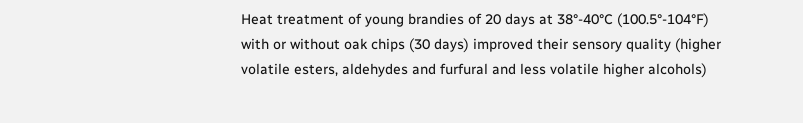Heat treatment of young brandies of 20 days at 38°-40°C (100.5°-104°F) with or without oak chips (30 days) improved their sensory quality (higher volatile esters, aldehydes and furfural and less volatile higher alcohols)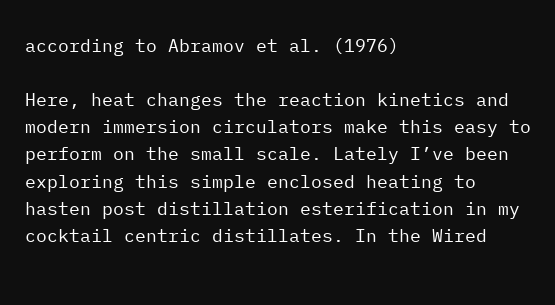according to Abramov et al. (1976)

Here, heat changes the reaction kinetics and modern immersion circulators make this easy to perform on the small scale. Lately I’ve been exploring this simple enclosed heating to hasten post distillation esterification in my cocktail centric distillates. In the Wired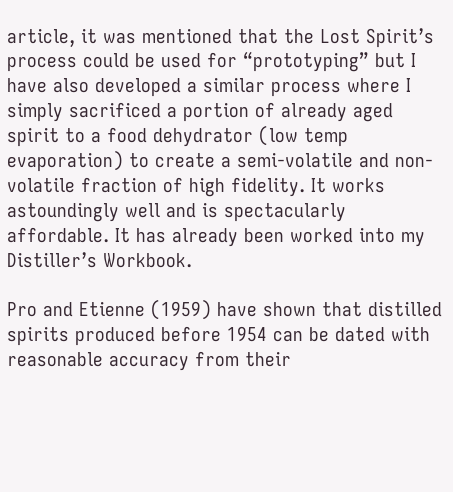article, it was mentioned that the Lost Spirit’s process could be used for “prototyping” but I have also developed a similar process where I simply sacrificed a portion of already aged spirit to a food dehydrator (low temp evaporation) to create a semi-volatile and non-volatile fraction of high fidelity. It works astoundingly well and is spectacularly affordable. It has already been worked into my Distiller’s Workbook.

Pro and Etienne (1959) have shown that distilled spirits produced before 1954 can be dated with reasonable accuracy from their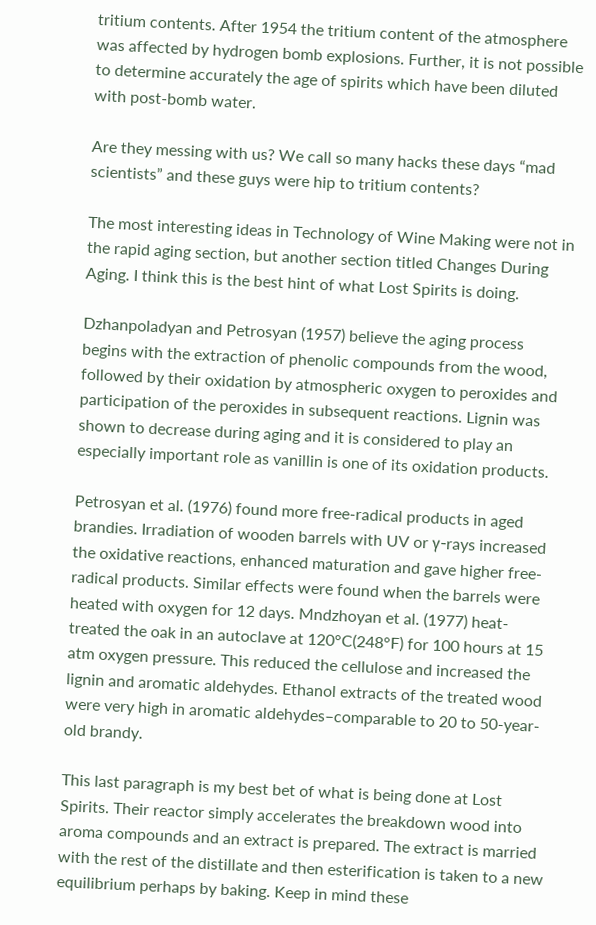tritium contents. After 1954 the tritium content of the atmosphere was affected by hydrogen bomb explosions. Further, it is not possible to determine accurately the age of spirits which have been diluted with post-bomb water.

Are they messing with us? We call so many hacks these days “mad scientists” and these guys were hip to tritium contents?

The most interesting ideas in Technology of Wine Making were not in the rapid aging section, but another section titled Changes During Aging. I think this is the best hint of what Lost Spirits is doing.

Dzhanpoladyan and Petrosyan (1957) believe the aging process begins with the extraction of phenolic compounds from the wood, followed by their oxidation by atmospheric oxygen to peroxides and participation of the peroxides in subsequent reactions. Lignin was shown to decrease during aging and it is considered to play an especially important role as vanillin is one of its oxidation products.

Petrosyan et al. (1976) found more free-radical products in aged brandies. Irradiation of wooden barrels with UV or γ-rays increased the oxidative reactions, enhanced maturation and gave higher free-radical products. Similar effects were found when the barrels were heated with oxygen for 12 days. Mndzhoyan et al. (1977) heat-treated the oak in an autoclave at 120°C(248°F) for 100 hours at 15 atm oxygen pressure. This reduced the cellulose and increased the lignin and aromatic aldehydes. Ethanol extracts of the treated wood were very high in aromatic aldehydes–comparable to 20 to 50-year-old brandy.

This last paragraph is my best bet of what is being done at Lost Spirits. Their reactor simply accelerates the breakdown wood into aroma compounds and an extract is prepared. The extract is married with the rest of the distillate and then esterification is taken to a new equilibrium perhaps by baking. Keep in mind these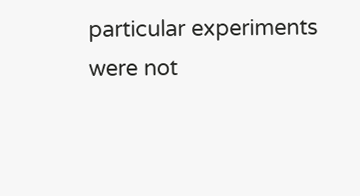particular experiments were not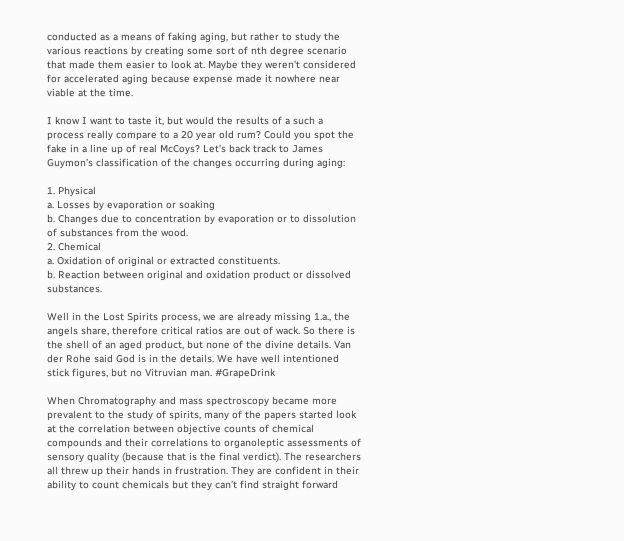conducted as a means of faking aging, but rather to study the various reactions by creating some sort of nth degree scenario that made them easier to look at. Maybe they weren’t considered for accelerated aging because expense made it nowhere near viable at the time.

I know I want to taste it, but would the results of a such a process really compare to a 20 year old rum? Could you spot the fake in a line up of real McCoys? Let’s back track to James Guymon’s classification of the changes occurring during aging:

1. Physical
a. Losses by evaporation or soaking
b. Changes due to concentration by evaporation or to dissolution of substances from the wood.
2. Chemical
a. Oxidation of original or extracted constituents.
b. Reaction between original and oxidation product or dissolved substances.

Well in the Lost Spirits process, we are already missing 1.a., the angels share, therefore critical ratios are out of wack. So there is the shell of an aged product, but none of the divine details. Van der Rohe said God is in the details. We have well intentioned stick figures, but no Vitruvian man. #GrapeDrink

When Chromatography and mass spectroscopy became more prevalent to the study of spirits, many of the papers started look at the correlation between objective counts of chemical compounds and their correlations to organoleptic assessments of sensory quality (because that is the final verdict). The researchers all threw up their hands in frustration. They are confident in their ability to count chemicals but they can’t find straight forward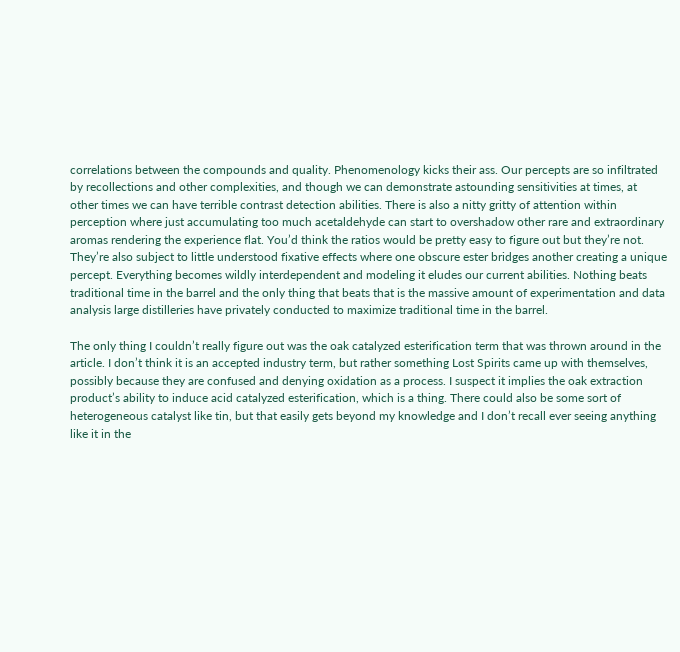correlations between the compounds and quality. Phenomenology kicks their ass. Our percepts are so infiltrated by recollections and other complexities, and though we can demonstrate astounding sensitivities at times, at other times we can have terrible contrast detection abilities. There is also a nitty gritty of attention within perception where just accumulating too much acetaldehyde can start to overshadow other rare and extraordinary aromas rendering the experience flat. You’d think the ratios would be pretty easy to figure out but they’re not. They’re also subject to little understood fixative effects where one obscure ester bridges another creating a unique percept. Everything becomes wildly interdependent and modeling it eludes our current abilities. Nothing beats traditional time in the barrel and the only thing that beats that is the massive amount of experimentation and data analysis large distilleries have privately conducted to maximize traditional time in the barrel.

The only thing I couldn’t really figure out was the oak catalyzed esterification term that was thrown around in the article. I don’t think it is an accepted industry term, but rather something Lost Spirits came up with themselves, possibly because they are confused and denying oxidation as a process. I suspect it implies the oak extraction product’s ability to induce acid catalyzed esterification, which is a thing. There could also be some sort of heterogeneous catalyst like tin, but that easily gets beyond my knowledge and I don’t recall ever seeing anything like it in the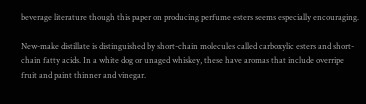beverage literature though this paper on producing perfume esters seems especially encouraging.

New-make distillate is distinguished by short-chain molecules called carboxylic esters and short-chain fatty acids. In a white dog or unaged whiskey, these have aromas that include overripe fruit and paint thinner and vinegar.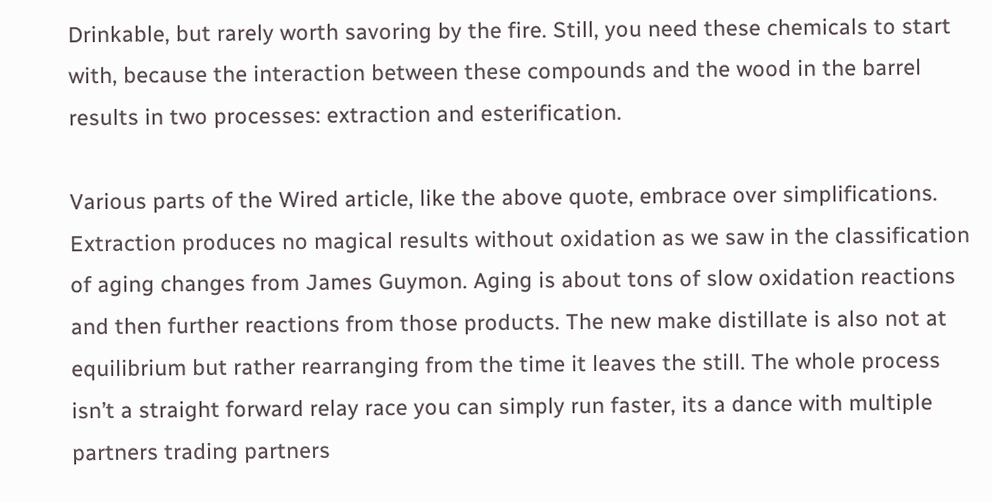Drinkable, but rarely worth savoring by the fire. Still, you need these chemicals to start with, because the interaction between these compounds and the wood in the barrel results in two processes: extraction and esterification.

Various parts of the Wired article, like the above quote, embrace over simplifications. Extraction produces no magical results without oxidation as we saw in the classification of aging changes from James Guymon. Aging is about tons of slow oxidation reactions and then further reactions from those products. The new make distillate is also not at equilibrium but rather rearranging from the time it leaves the still. The whole process isn’t a straight forward relay race you can simply run faster, its a dance with multiple partners trading partners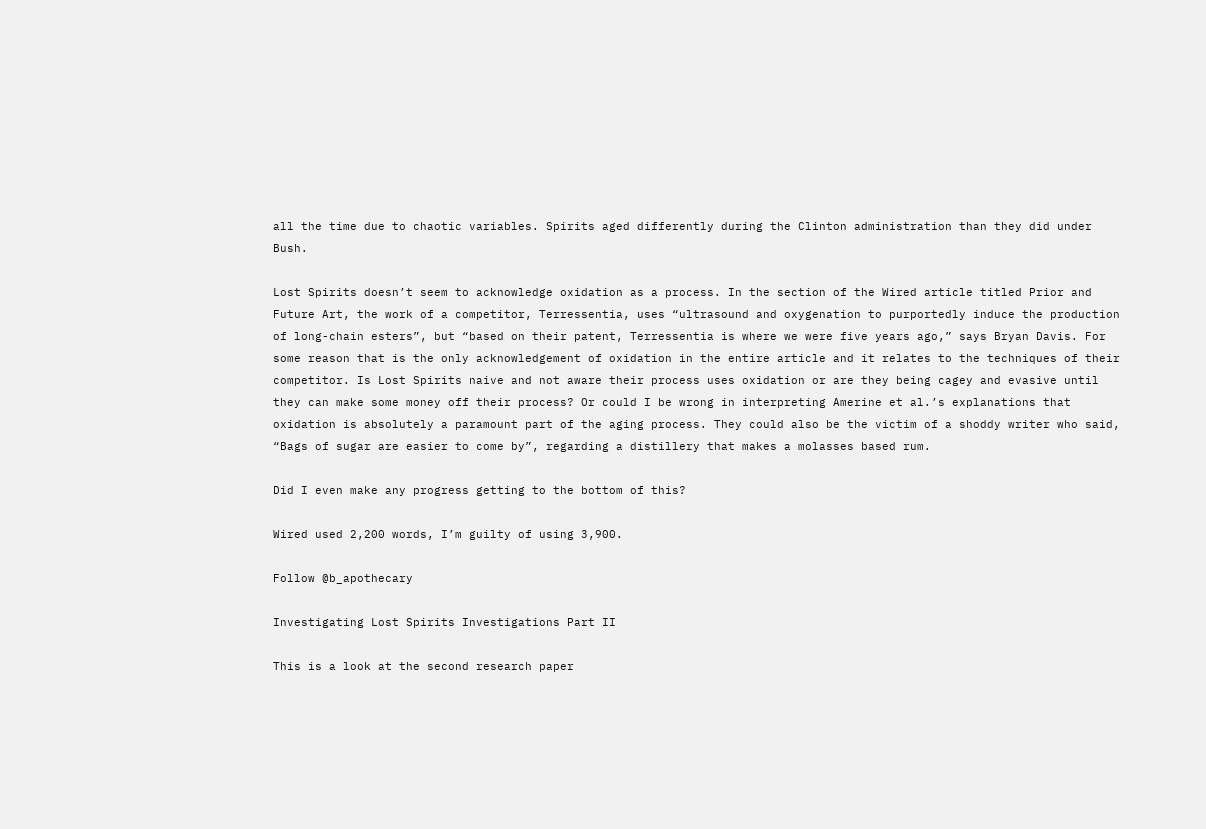all the time due to chaotic variables. Spirits aged differently during the Clinton administration than they did under Bush.

Lost Spirits doesn’t seem to acknowledge oxidation as a process. In the section of the Wired article titled Prior and Future Art, the work of a competitor, Terressentia, uses “ultrasound and oxygenation to purportedly induce the production of long-chain esters”, but “based on their patent, Terressentia is where we were five years ago,” says Bryan Davis. For some reason that is the only acknowledgement of oxidation in the entire article and it relates to the techniques of their competitor. Is Lost Spirits naive and not aware their process uses oxidation or are they being cagey and evasive until they can make some money off their process? Or could I be wrong in interpreting Amerine et al.’s explanations that oxidation is absolutely a paramount part of the aging process. They could also be the victim of a shoddy writer who said, “Bags of sugar are easier to come by”, regarding a distillery that makes a molasses based rum.

Did I even make any progress getting to the bottom of this?

Wired used 2,200 words, I’m guilty of using 3,900.

Follow @b_apothecary

Investigating Lost Spirits Investigations Part II

This is a look at the second research paper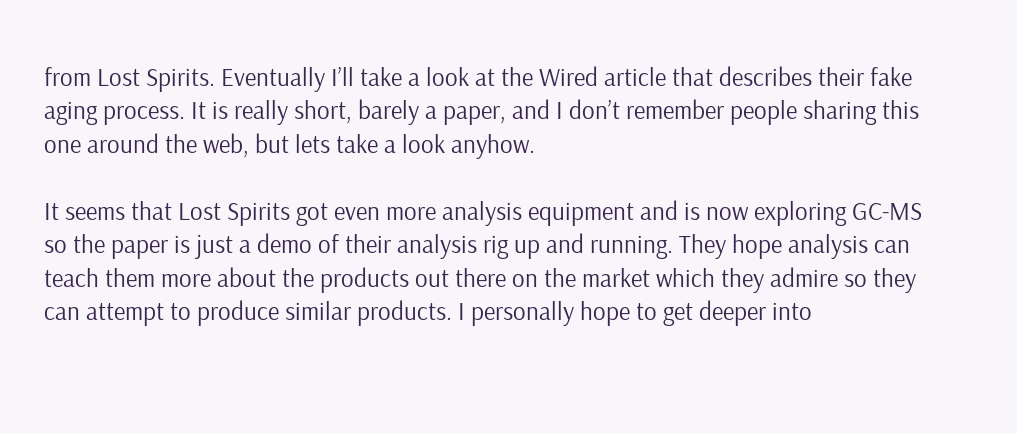from Lost Spirits. Eventually I’ll take a look at the Wired article that describes their fake aging process. It is really short, barely a paper, and I don’t remember people sharing this one around the web, but lets take a look anyhow.

It seems that Lost Spirits got even more analysis equipment and is now exploring GC-MS so the paper is just a demo of their analysis rig up and running. They hope analysis can teach them more about the products out there on the market which they admire so they can attempt to produce similar products. I personally hope to get deeper into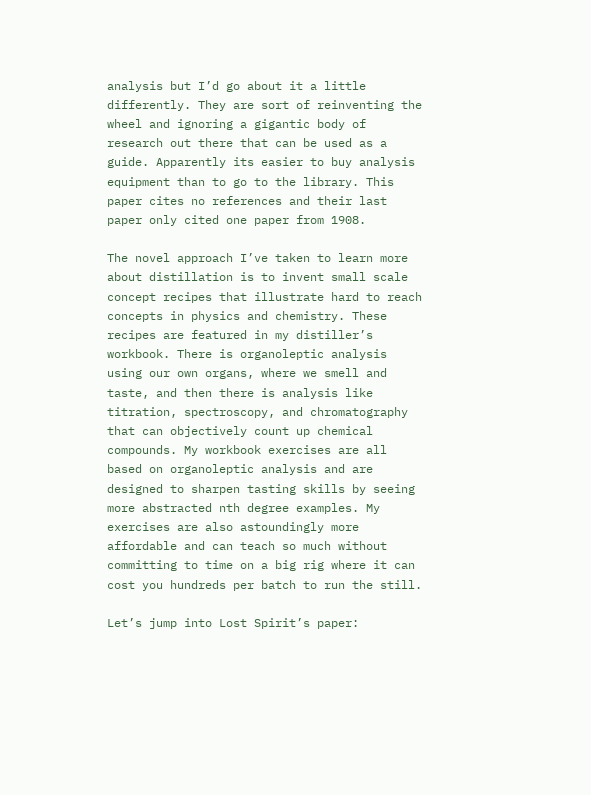analysis but I’d go about it a little differently. They are sort of reinventing the wheel and ignoring a gigantic body of research out there that can be used as a guide. Apparently its easier to buy analysis equipment than to go to the library. This paper cites no references and their last paper only cited one paper from 1908.

The novel approach I’ve taken to learn more about distillation is to invent small scale concept recipes that illustrate hard to reach concepts in physics and chemistry. These recipes are featured in my distiller’s workbook. There is organoleptic analysis using our own organs, where we smell and taste, and then there is analysis like titration, spectroscopy, and chromatography that can objectively count up chemical compounds. My workbook exercises are all based on organoleptic analysis and are designed to sharpen tasting skills by seeing more abstracted nth degree examples. My exercises are also astoundingly more affordable and can teach so much without committing to time on a big rig where it can cost you hundreds per batch to run the still.

Let’s jump into Lost Spirit’s paper: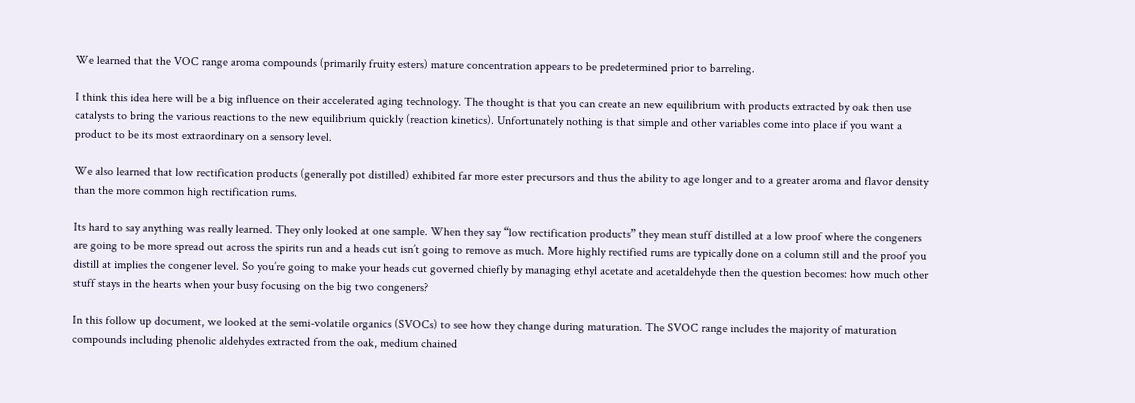We learned that the VOC range aroma compounds (primarily fruity esters) mature concentration appears to be predetermined prior to barreling.

I think this idea here will be a big influence on their accelerated aging technology. The thought is that you can create an new equilibrium with products extracted by oak then use catalysts to bring the various reactions to the new equilibrium quickly (reaction kinetics). Unfortunately nothing is that simple and other variables come into place if you want a product to be its most extraordinary on a sensory level.

We also learned that low rectification products (generally pot distilled) exhibited far more ester precursors and thus the ability to age longer and to a greater aroma and flavor density than the more common high rectification rums.

Its hard to say anything was really learned. They only looked at one sample. When they say “low rectification products” they mean stuff distilled at a low proof where the congeners are going to be more spread out across the spirits run and a heads cut isn’t going to remove as much. More highly rectified rums are typically done on a column still and the proof you distill at implies the congener level. So you’re going to make your heads cut governed chiefly by managing ethyl acetate and acetaldehyde then the question becomes: how much other stuff stays in the hearts when your busy focusing on the big two congeners?

In this follow up document, we looked at the semi-volatile organics (SVOCs) to see how they change during maturation. The SVOC range includes the majority of maturation compounds including phenolic aldehydes extracted from the oak, medium chained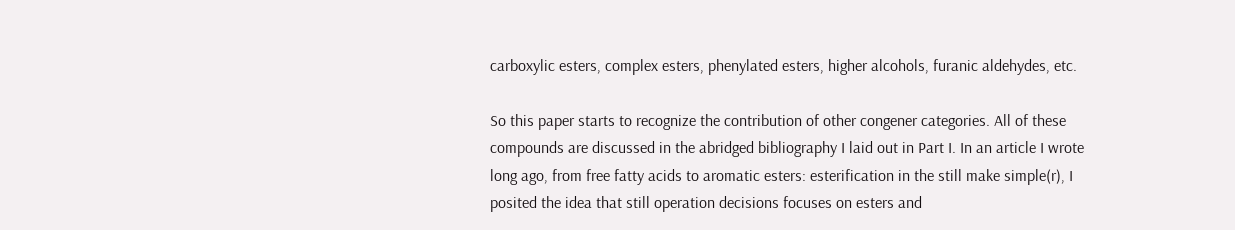carboxylic esters, complex esters, phenylated esters, higher alcohols, furanic aldehydes, etc.

So this paper starts to recognize the contribution of other congener categories. All of these compounds are discussed in the abridged bibliography I laid out in Part I. In an article I wrote long ago, from free fatty acids to aromatic esters: esterification in the still make simple(r), I posited the idea that still operation decisions focuses on esters and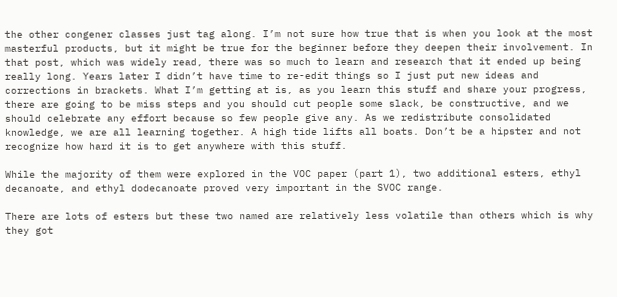the other congener classes just tag along. I’m not sure how true that is when you look at the most masterful products, but it might be true for the beginner before they deepen their involvement. In that post, which was widely read, there was so much to learn and research that it ended up being really long. Years later I didn’t have time to re-edit things so I just put new ideas and corrections in brackets. What I’m getting at is, as you learn this stuff and share your progress, there are going to be miss steps and you should cut people some slack, be constructive, and we should celebrate any effort because so few people give any. As we redistribute consolidated knowledge, we are all learning together. A high tide lifts all boats. Don’t be a hipster and not recognize how hard it is to get anywhere with this stuff.

While the majority of them were explored in the VOC paper (part 1), two additional esters, ethyl decanoate, and ethyl dodecanoate proved very important in the SVOC range.

There are lots of esters but these two named are relatively less volatile than others which is why they got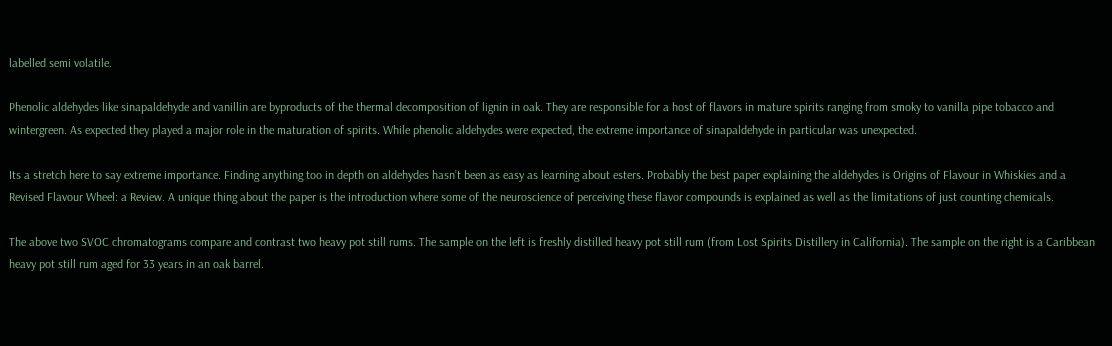labelled semi volatile.

Phenolic aldehydes like sinapaldehyde and vanillin are byproducts of the thermal decomposition of lignin in oak. They are responsible for a host of flavors in mature spirits ranging from smoky to vanilla pipe tobacco and wintergreen. As expected they played a major role in the maturation of spirits. While phenolic aldehydes were expected, the extreme importance of sinapaldehyde in particular was unexpected.

Its a stretch here to say extreme importance. Finding anything too in depth on aldehydes hasn’t been as easy as learning about esters. Probably the best paper explaining the aldehydes is Origins of Flavour in Whiskies and a Revised Flavour Wheel: a Review. A unique thing about the paper is the introduction where some of the neuroscience of perceiving these flavor compounds is explained as well as the limitations of just counting chemicals.

The above two SVOC chromatograms compare and contrast two heavy pot still rums. The sample on the left is freshly distilled heavy pot still rum (from Lost Spirits Distillery in California). The sample on the right is a Caribbean heavy pot still rum aged for 33 years in an oak barrel.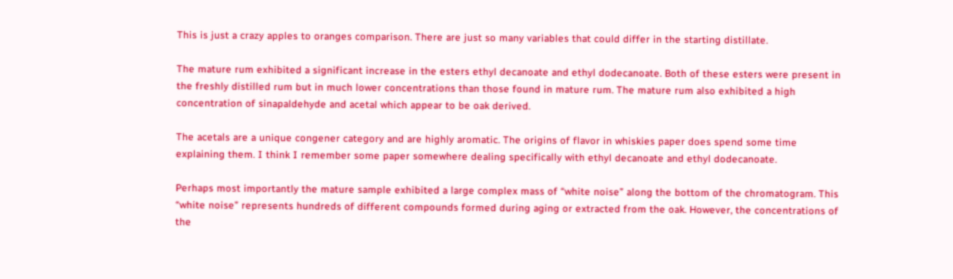This is just a crazy apples to oranges comparison. There are just so many variables that could differ in the starting distillate.

The mature rum exhibited a significant increase in the esters ethyl decanoate and ethyl dodecanoate. Both of these esters were present in the freshly distilled rum but in much lower concentrations than those found in mature rum. The mature rum also exhibited a high concentration of sinapaldehyde and acetal which appear to be oak derived.

The acetals are a unique congener category and are highly aromatic. The origins of flavor in whiskies paper does spend some time explaining them. I think I remember some paper somewhere dealing specifically with ethyl decanoate and ethyl dodecanoate.

Perhaps most importantly the mature sample exhibited a large complex mass of “white noise” along the bottom of the chromatogram. This “white noise” represents hundreds of different compounds formed during aging or extracted from the oak. However, the concentrations of the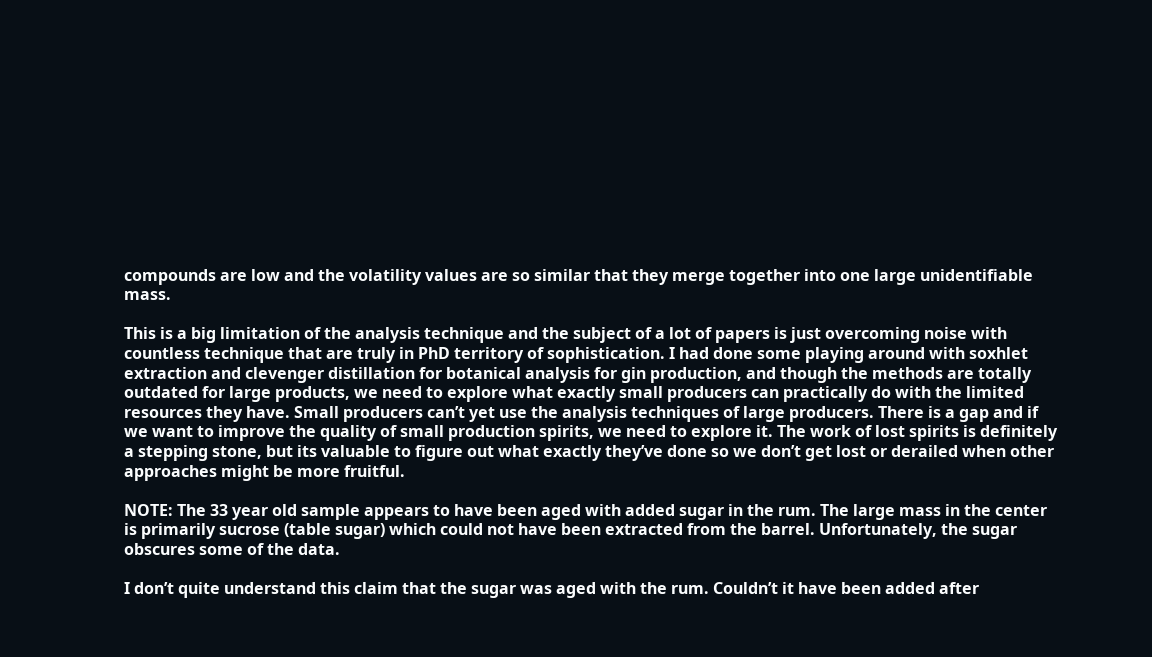compounds are low and the volatility values are so similar that they merge together into one large unidentifiable mass.

This is a big limitation of the analysis technique and the subject of a lot of papers is just overcoming noise with countless technique that are truly in PhD territory of sophistication. I had done some playing around with soxhlet extraction and clevenger distillation for botanical analysis for gin production, and though the methods are totally outdated for large products, we need to explore what exactly small producers can practically do with the limited resources they have. Small producers can’t yet use the analysis techniques of large producers. There is a gap and if we want to improve the quality of small production spirits, we need to explore it. The work of lost spirits is definitely a stepping stone, but its valuable to figure out what exactly they’ve done so we don’t get lost or derailed when other approaches might be more fruitful.

NOTE: The 33 year old sample appears to have been aged with added sugar in the rum. The large mass in the center is primarily sucrose (table sugar) which could not have been extracted from the barrel. Unfortunately, the sugar obscures some of the data.

I don’t quite understand this claim that the sugar was aged with the rum. Couldn’t it have been added after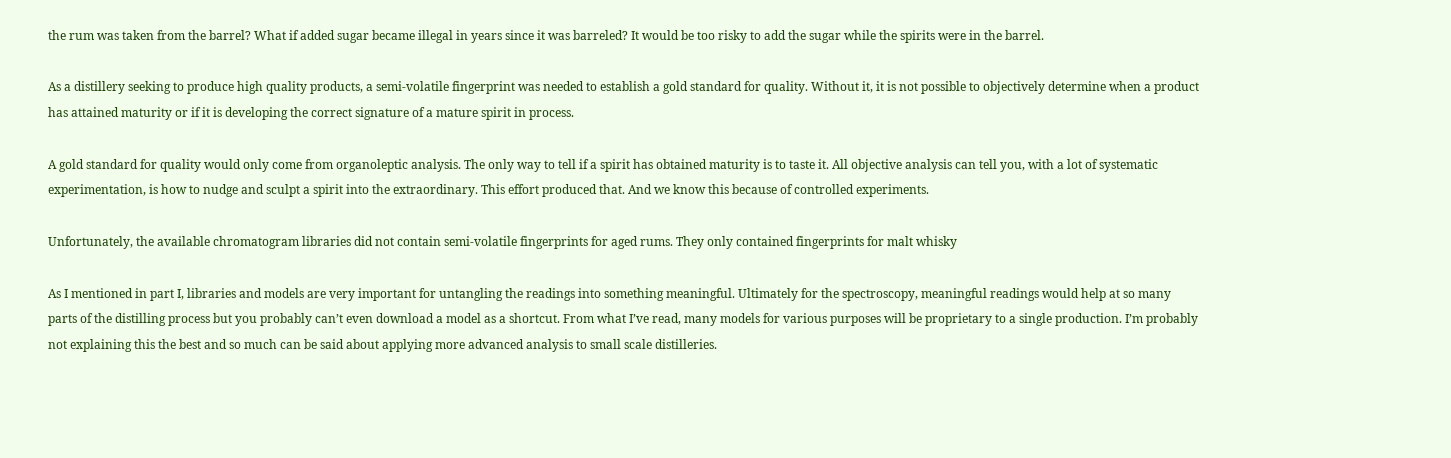the rum was taken from the barrel? What if added sugar became illegal in years since it was barreled? It would be too risky to add the sugar while the spirits were in the barrel.

As a distillery seeking to produce high quality products, a semi-volatile fingerprint was needed to establish a gold standard for quality. Without it, it is not possible to objectively determine when a product has attained maturity or if it is developing the correct signature of a mature spirit in process.

A gold standard for quality would only come from organoleptic analysis. The only way to tell if a spirit has obtained maturity is to taste it. All objective analysis can tell you, with a lot of systematic experimentation, is how to nudge and sculpt a spirit into the extraordinary. This effort produced that. And we know this because of controlled experiments.

Unfortunately, the available chromatogram libraries did not contain semi-volatile fingerprints for aged rums. They only contained fingerprints for malt whisky

As I mentioned in part I, libraries and models are very important for untangling the readings into something meaningful. Ultimately for the spectroscopy, meaningful readings would help at so many parts of the distilling process but you probably can’t even download a model as a shortcut. From what I’ve read, many models for various purposes will be proprietary to a single production. I’m probably not explaining this the best and so much can be said about applying more advanced analysis to small scale distilleries.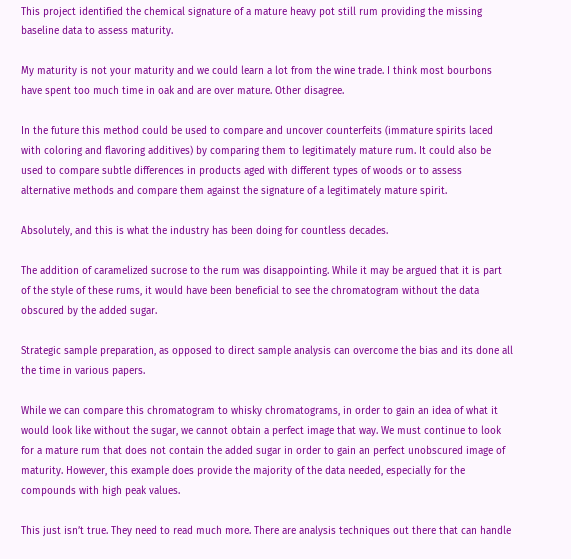This project identified the chemical signature of a mature heavy pot still rum providing the missing baseline data to assess maturity.

My maturity is not your maturity and we could learn a lot from the wine trade. I think most bourbons have spent too much time in oak and are over mature. Other disagree.

In the future this method could be used to compare and uncover counterfeits (immature spirits laced with coloring and flavoring additives) by comparing them to legitimately mature rum. It could also be used to compare subtle differences in products aged with different types of woods or to assess alternative methods and compare them against the signature of a legitimately mature spirit.

Absolutely, and this is what the industry has been doing for countless decades.

The addition of caramelized sucrose to the rum was disappointing. While it may be argued that it is part of the style of these rums, it would have been beneficial to see the chromatogram without the data obscured by the added sugar.

Strategic sample preparation, as opposed to direct sample analysis can overcome the bias and its done all the time in various papers.

While we can compare this chromatogram to whisky chromatograms, in order to gain an idea of what it would look like without the sugar, we cannot obtain a perfect image that way. We must continue to look for a mature rum that does not contain the added sugar in order to gain an perfect unobscured image of maturity. However, this example does provide the majority of the data needed, especially for the compounds with high peak values.

This just isn’t true. They need to read much more. There are analysis techniques out there that can handle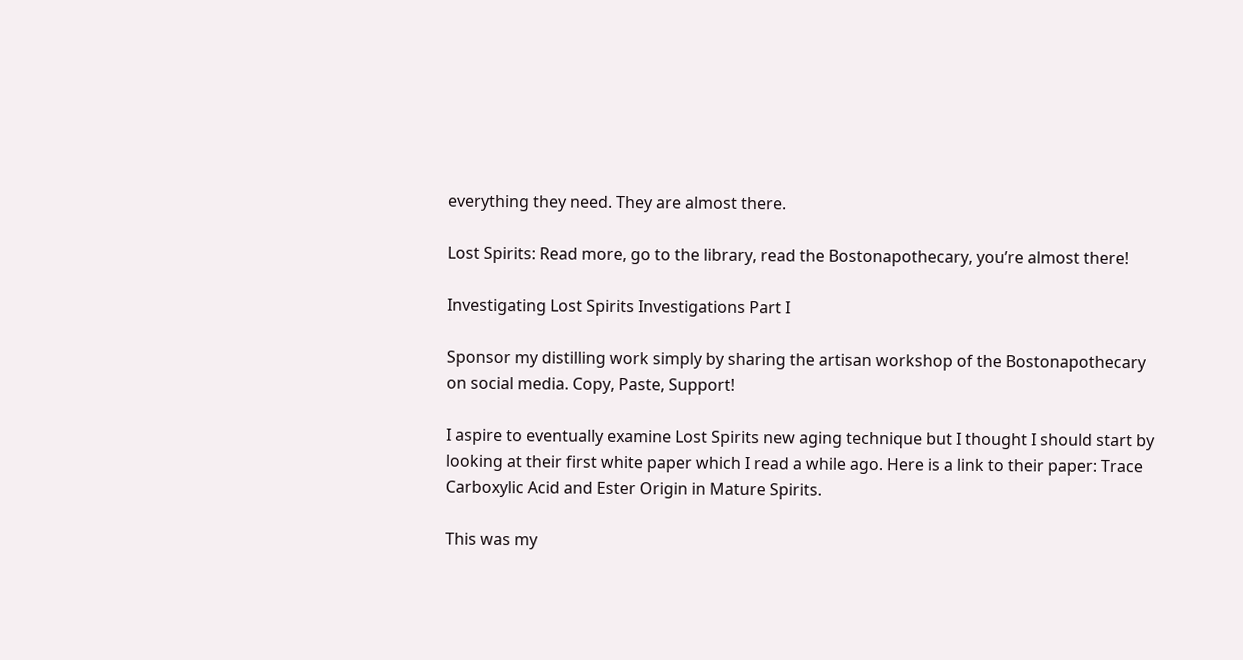everything they need. They are almost there.

Lost Spirits: Read more, go to the library, read the Bostonapothecary, you’re almost there!

Investigating Lost Spirits Investigations Part I

Sponsor my distilling work simply by sharing the artisan workshop of the Bostonapothecary on social media. Copy, Paste, Support!

I aspire to eventually examine Lost Spirits new aging technique but I thought I should start by looking at their first white paper which I read a while ago. Here is a link to their paper: Trace Carboxylic Acid and Ester Origin in Mature Spirits.

This was my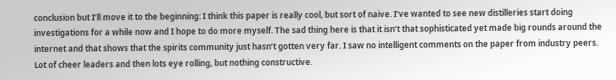conclusion but I’ll move it to the beginning: I think this paper is really cool, but sort of naive. I’ve wanted to see new distilleries start doing investigations for a while now and I hope to do more myself. The sad thing here is that it isn’t that sophisticated yet made big rounds around the internet and that shows that the spirits community just hasn’t gotten very far. I saw no intelligent comments on the paper from industry peers. Lot of cheer leaders and then lots eye rolling, but nothing constructive.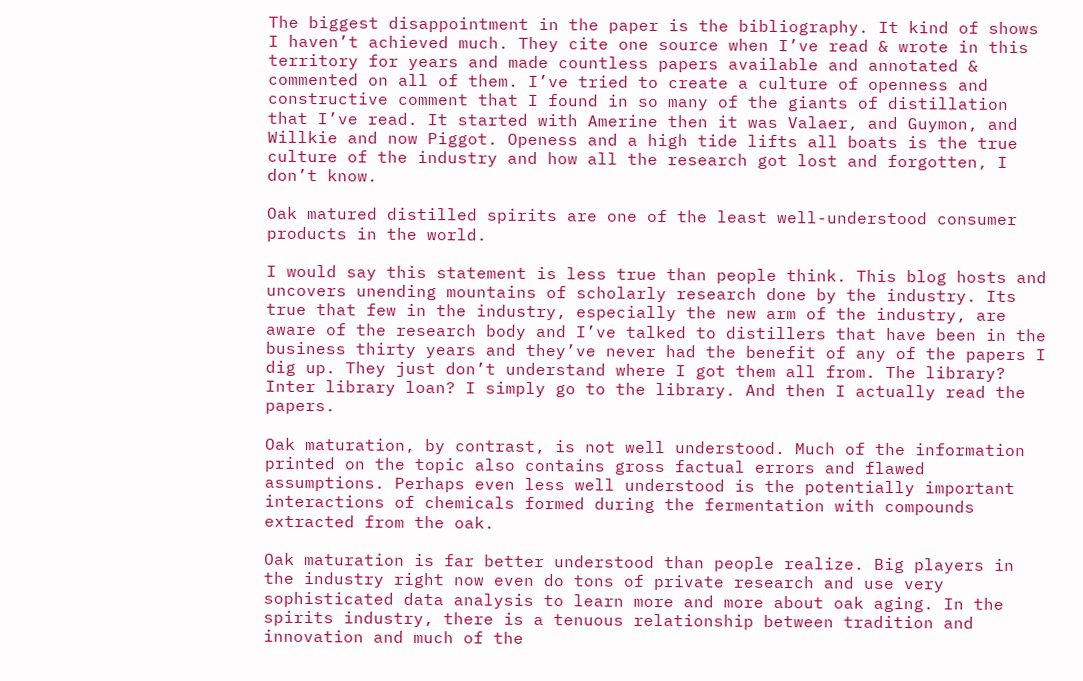The biggest disappointment in the paper is the bibliography. It kind of shows I haven’t achieved much. They cite one source when I’ve read & wrote in this territory for years and made countless papers available and annotated & commented on all of them. I’ve tried to create a culture of openness and constructive comment that I found in so many of the giants of distillation that I’ve read. It started with Amerine then it was Valaer, and Guymon, and Willkie and now Piggot. Openess and a high tide lifts all boats is the true culture of the industry and how all the research got lost and forgotten, I don’t know.

Oak matured distilled spirits are one of the least well-understood consumer products in the world.

I would say this statement is less true than people think. This blog hosts and uncovers unending mountains of scholarly research done by the industry. Its true that few in the industry, especially the new arm of the industry, are aware of the research body and I’ve talked to distillers that have been in the business thirty years and they’ve never had the benefit of any of the papers I dig up. They just don’t understand where I got them all from. The library? Inter library loan? I simply go to the library. And then I actually read the papers.

Oak maturation, by contrast, is not well understood. Much of the information printed on the topic also contains gross factual errors and flawed assumptions. Perhaps even less well understood is the potentially important interactions of chemicals formed during the fermentation with compounds extracted from the oak.

Oak maturation is far better understood than people realize. Big players in the industry right now even do tons of private research and use very sophisticated data analysis to learn more and more about oak aging. In the spirits industry, there is a tenuous relationship between tradition and innovation and much of the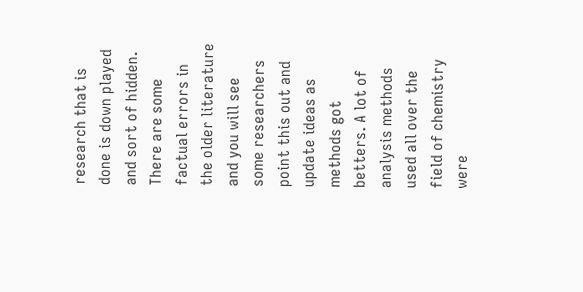research that is done is down played and sort of hidden. There are some factual errors in the older literature and you will see some researchers point this out and update ideas as methods got betters. A lot of analysis methods used all over the field of chemistry were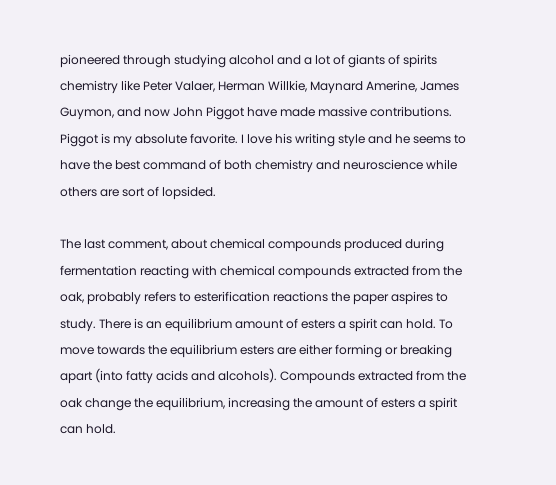pioneered through studying alcohol and a lot of giants of spirits chemistry like Peter Valaer, Herman Willkie, Maynard Amerine, James Guymon, and now John Piggot have made massive contributions. Piggot is my absolute favorite. I love his writing style and he seems to have the best command of both chemistry and neuroscience while others are sort of lopsided.

The last comment, about chemical compounds produced during fermentation reacting with chemical compounds extracted from the oak, probably refers to esterification reactions the paper aspires to study. There is an equilibrium amount of esters a spirit can hold. To move towards the equilibrium esters are either forming or breaking apart (into fatty acids and alcohols). Compounds extracted from the oak change the equilibrium, increasing the amount of esters a spirit can hold.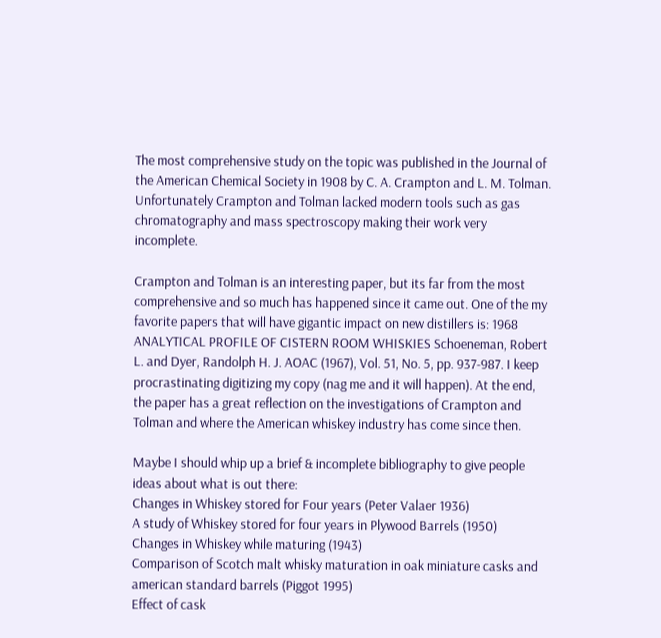The most comprehensive study on the topic was published in the Journal of the American Chemical Society in 1908 by C. A. Crampton and L. M. Tolman. Unfortunately Crampton and Tolman lacked modern tools such as gas chromatography and mass spectroscopy making their work very incomplete.

Crampton and Tolman is an interesting paper, but its far from the most comprehensive and so much has happened since it came out. One of the my favorite papers that will have gigantic impact on new distillers is: 1968 ANALYTICAL PROFILE OF CISTERN ROOM WHISKIES Schoeneman, Robert L. and Dyer, Randolph H. J. AOAC (1967), Vol. 51, No. 5, pp. 937-987. I keep procrastinating digitizing my copy (nag me and it will happen). At the end, the paper has a great reflection on the investigations of Crampton and Tolman and where the American whiskey industry has come since then.

Maybe I should whip up a brief & incomplete bibliography to give people ideas about what is out there:
Changes in Whiskey stored for Four years (Peter Valaer 1936)
A study of Whiskey stored for four years in Plywood Barrels (1950)
Changes in Whiskey while maturing (1943)
Comparison of Scotch malt whisky maturation in oak miniature casks and american standard barrels (Piggot 1995)
Effect of cask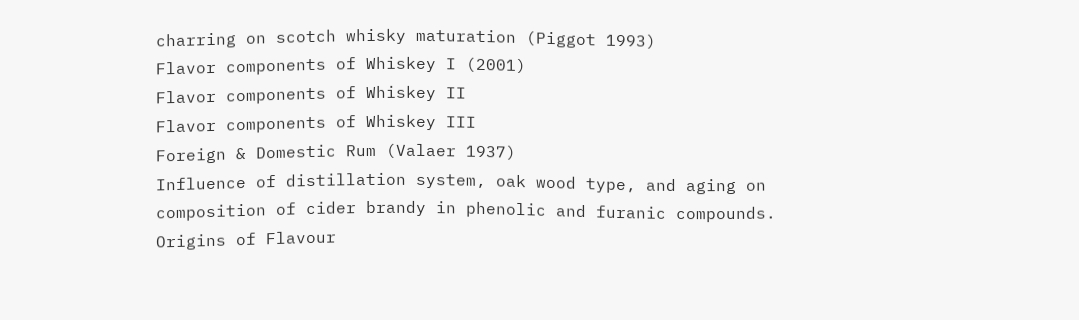charring on scotch whisky maturation (Piggot 1993)
Flavor components of Whiskey I (2001)
Flavor components of Whiskey II
Flavor components of Whiskey III
Foreign & Domestic Rum (Valaer 1937)
Influence of distillation system, oak wood type, and aging on composition of cider brandy in phenolic and furanic compounds.
Origins of Flavour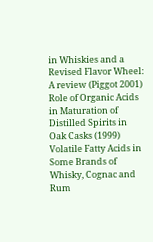in Whiskies and a Revised Flavor Wheel: A review (Piggot 2001)
Role of Organic Acids in Maturation of Distilled Spirits in Oak Casks (1999)
Volatile Fatty Acids in Some Brands of Whisky, Cognac and Rum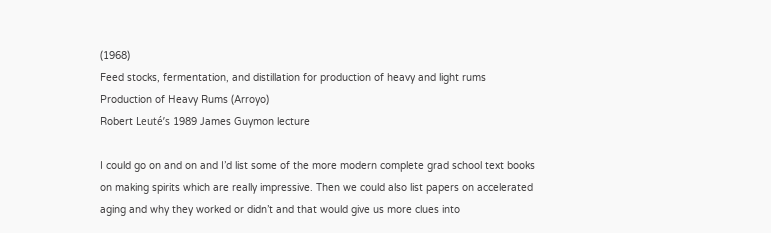(1968)
Feed stocks, fermentation, and distillation for production of heavy and light rums
Production of Heavy Rums (Arroyo)
Robert Leuté’s 1989 James Guymon lecture

I could go on and on and I’d list some of the more modern complete grad school text books on making spirits which are really impressive. Then we could also list papers on accelerated aging and why they worked or didn’t and that would give us more clues into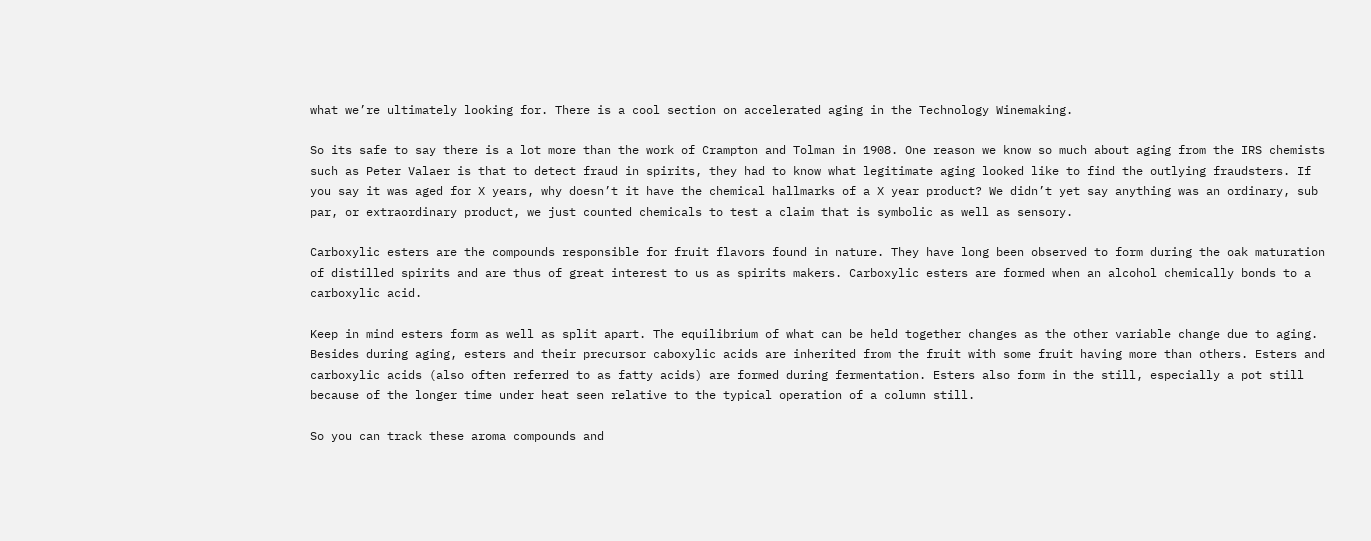what we’re ultimately looking for. There is a cool section on accelerated aging in the Technology Winemaking.

So its safe to say there is a lot more than the work of Crampton and Tolman in 1908. One reason we know so much about aging from the IRS chemists such as Peter Valaer is that to detect fraud in spirits, they had to know what legitimate aging looked like to find the outlying fraudsters. If you say it was aged for X years, why doesn’t it have the chemical hallmarks of a X year product? We didn’t yet say anything was an ordinary, sub par, or extraordinary product, we just counted chemicals to test a claim that is symbolic as well as sensory.

Carboxylic esters are the compounds responsible for fruit flavors found in nature. They have long been observed to form during the oak maturation of distilled spirits and are thus of great interest to us as spirits makers. Carboxylic esters are formed when an alcohol chemically bonds to a carboxylic acid.

Keep in mind esters form as well as split apart. The equilibrium of what can be held together changes as the other variable change due to aging. Besides during aging, esters and their precursor caboxylic acids are inherited from the fruit with some fruit having more than others. Esters and carboxylic acids (also often referred to as fatty acids) are formed during fermentation. Esters also form in the still, especially a pot still because of the longer time under heat seen relative to the typical operation of a column still.

So you can track these aroma compounds and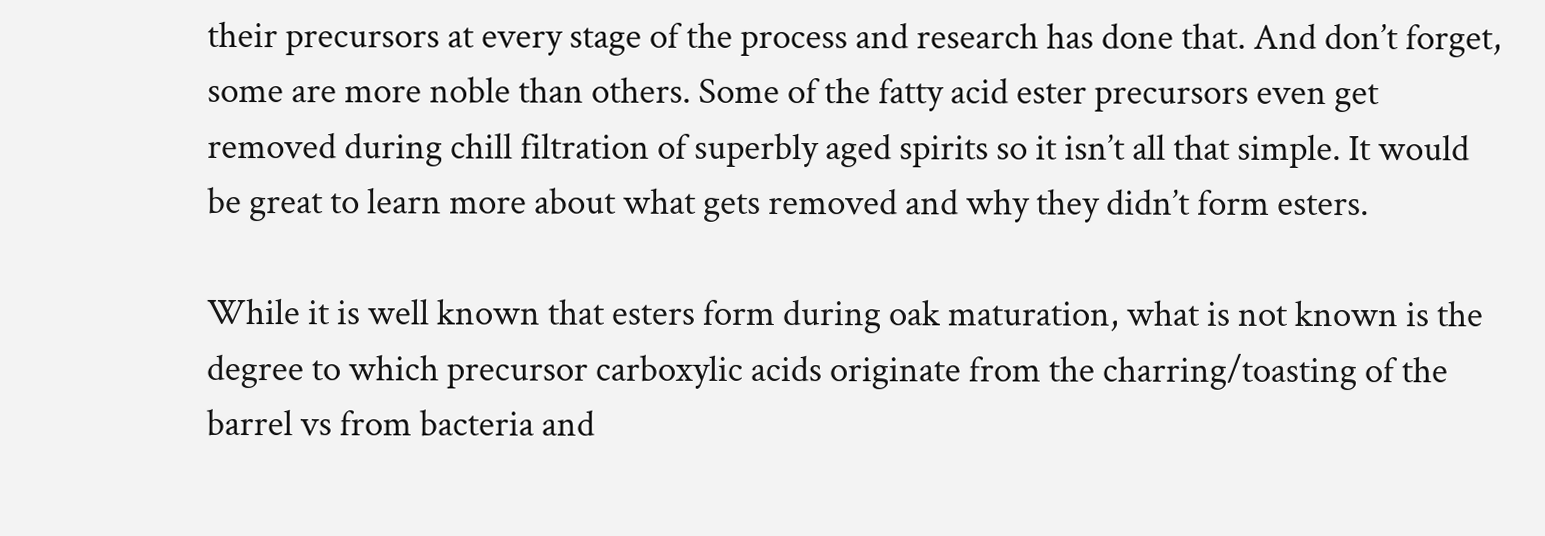their precursors at every stage of the process and research has done that. And don’t forget, some are more noble than others. Some of the fatty acid ester precursors even get removed during chill filtration of superbly aged spirits so it isn’t all that simple. It would be great to learn more about what gets removed and why they didn’t form esters.

While it is well known that esters form during oak maturation, what is not known is the degree to which precursor carboxylic acids originate from the charring/toasting of the barrel vs from bacteria and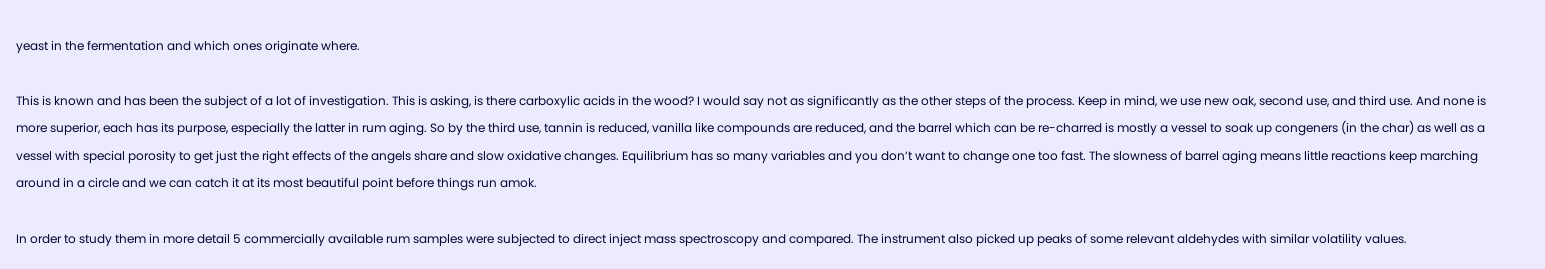yeast in the fermentation and which ones originate where.

This is known and has been the subject of a lot of investigation. This is asking, is there carboxylic acids in the wood? I would say not as significantly as the other steps of the process. Keep in mind, we use new oak, second use, and third use. And none is more superior, each has its purpose, especially the latter in rum aging. So by the third use, tannin is reduced, vanilla like compounds are reduced, and the barrel which can be re-charred is mostly a vessel to soak up congeners (in the char) as well as a vessel with special porosity to get just the right effects of the angels share and slow oxidative changes. Equilibrium has so many variables and you don’t want to change one too fast. The slowness of barrel aging means little reactions keep marching around in a circle and we can catch it at its most beautiful point before things run amok.

In order to study them in more detail 5 commercially available rum samples were subjected to direct inject mass spectroscopy and compared. The instrument also picked up peaks of some relevant aldehydes with similar volatility values.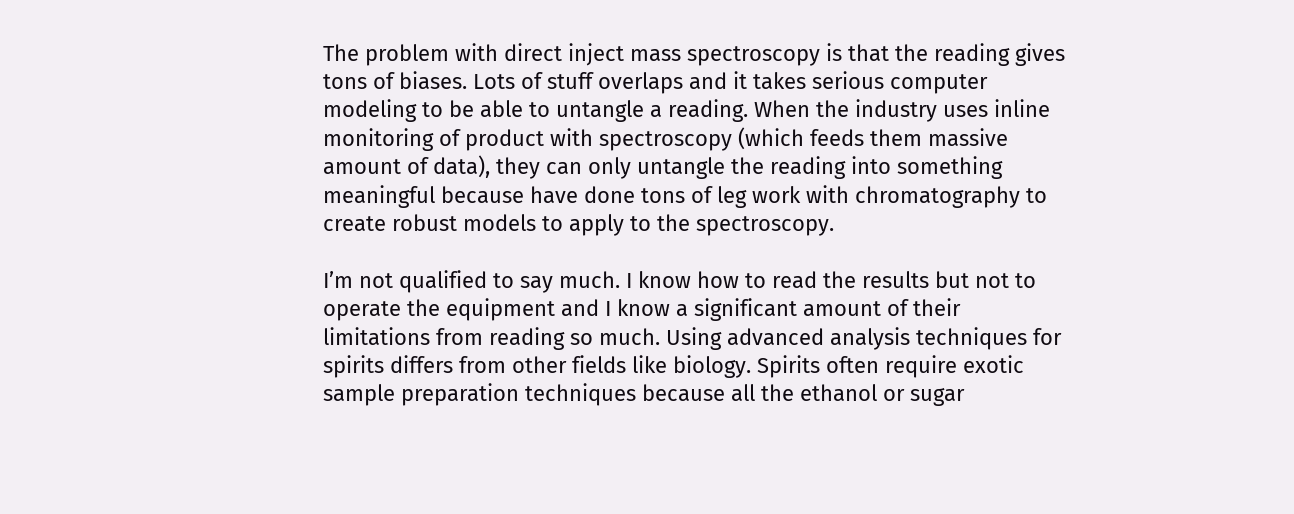The problem with direct inject mass spectroscopy is that the reading gives tons of biases. Lots of stuff overlaps and it takes serious computer modeling to be able to untangle a reading. When the industry uses inline monitoring of product with spectroscopy (which feeds them massive amount of data), they can only untangle the reading into something meaningful because have done tons of leg work with chromatography to create robust models to apply to the spectroscopy.

I’m not qualified to say much. I know how to read the results but not to operate the equipment and I know a significant amount of their limitations from reading so much. Using advanced analysis techniques for spirits differs from other fields like biology. Spirits often require exotic sample preparation techniques because all the ethanol or sugar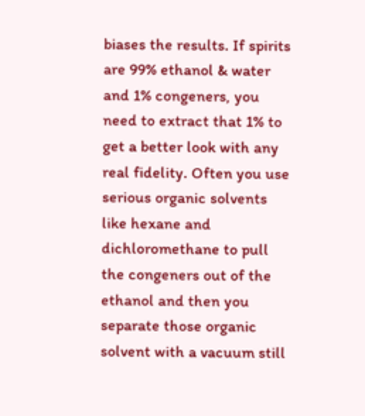biases the results. If spirits are 99% ethanol & water and 1% congeners, you need to extract that 1% to get a better look with any real fidelity. Often you use serious organic solvents like hexane and dichloromethane to pull the congeners out of the ethanol and then you separate those organic solvent with a vacuum still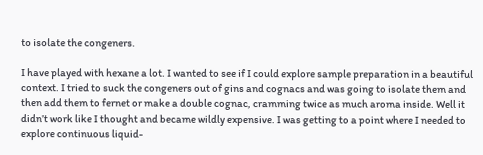to isolate the congeners.

I have played with hexane a lot. I wanted to see if I could explore sample preparation in a beautiful context. I tried to suck the congeners out of gins and cognacs and was going to isolate them and then add them to fernet or make a double cognac, cramming twice as much aroma inside. Well it didn’t work like I thought and became wildly expensive. I was getting to a point where I needed to explore continuous liquid-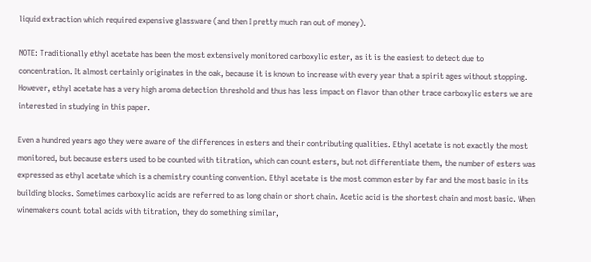liquid extraction which required expensive glassware (and then I pretty much ran out of money).

NOTE: Traditionally ethyl acetate has been the most extensively monitored carboxylic ester, as it is the easiest to detect due to concentration. It almost certainly originates in the oak, because it is known to increase with every year that a spirit ages without stopping. However, ethyl acetate has a very high aroma detection threshold and thus has less impact on flavor than other trace carboxylic esters we are interested in studying in this paper.

Even a hundred years ago they were aware of the differences in esters and their contributing qualities. Ethyl acetate is not exactly the most monitored, but because esters used to be counted with titration, which can count esters, but not differentiate them, the number of esters was expressed as ethyl acetate which is a chemistry counting convention. Ethyl acetate is the most common ester by far and the most basic in its building blocks. Sometimes carboxylic acids are referred to as long chain or short chain. Acetic acid is the shortest chain and most basic. When winemakers count total acids with titration, they do something similar,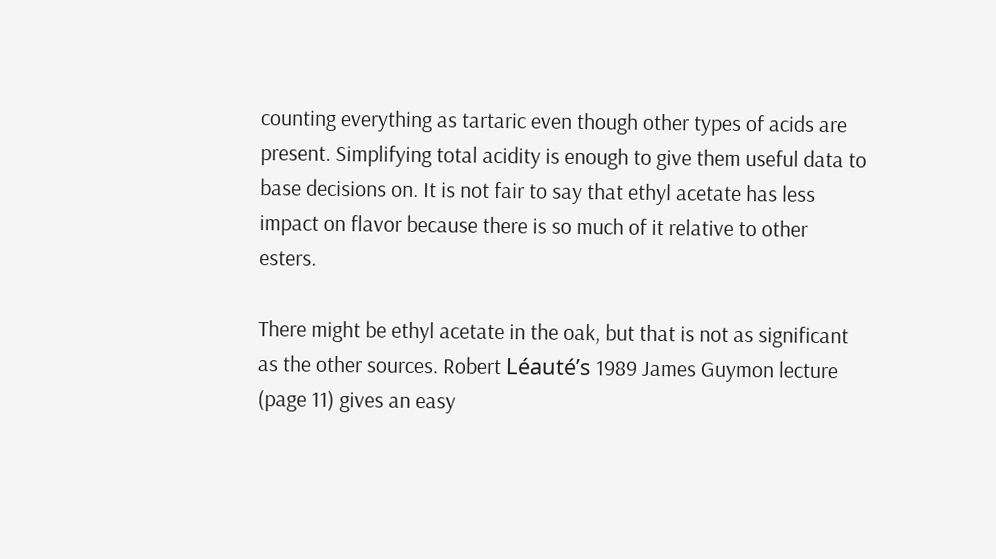counting everything as tartaric even though other types of acids are present. Simplifying total acidity is enough to give them useful data to base decisions on. It is not fair to say that ethyl acetate has less impact on flavor because there is so much of it relative to other esters.

There might be ethyl acetate in the oak, but that is not as significant as the other sources. Robert Léauté’s 1989 James Guymon lecture (page 11) gives an easy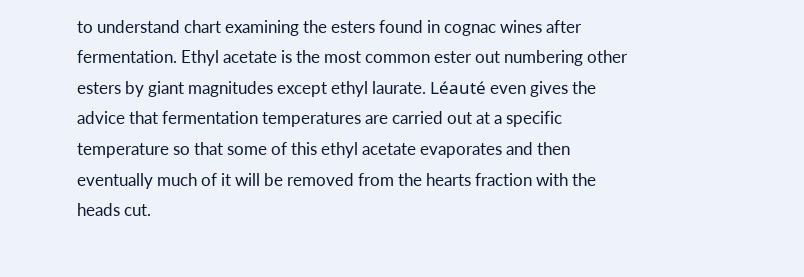to understand chart examining the esters found in cognac wines after fermentation. Ethyl acetate is the most common ester out numbering other esters by giant magnitudes except ethyl laurate. Léauté even gives the advice that fermentation temperatures are carried out at a specific temperature so that some of this ethyl acetate evaporates and then eventually much of it will be removed from the hearts fraction with the heads cut.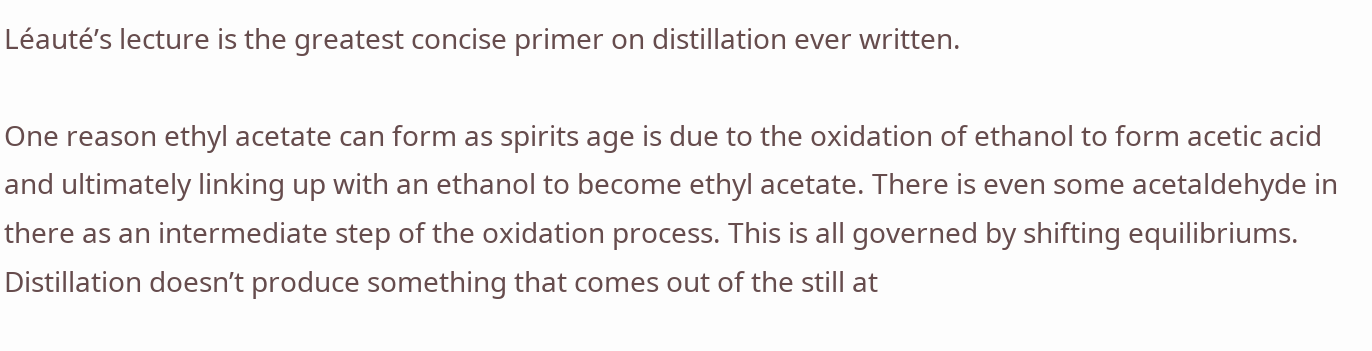Léauté’s lecture is the greatest concise primer on distillation ever written.

One reason ethyl acetate can form as spirits age is due to the oxidation of ethanol to form acetic acid and ultimately linking up with an ethanol to become ethyl acetate. There is even some acetaldehyde in there as an intermediate step of the oxidation process. This is all governed by shifting equilibriums. Distillation doesn’t produce something that comes out of the still at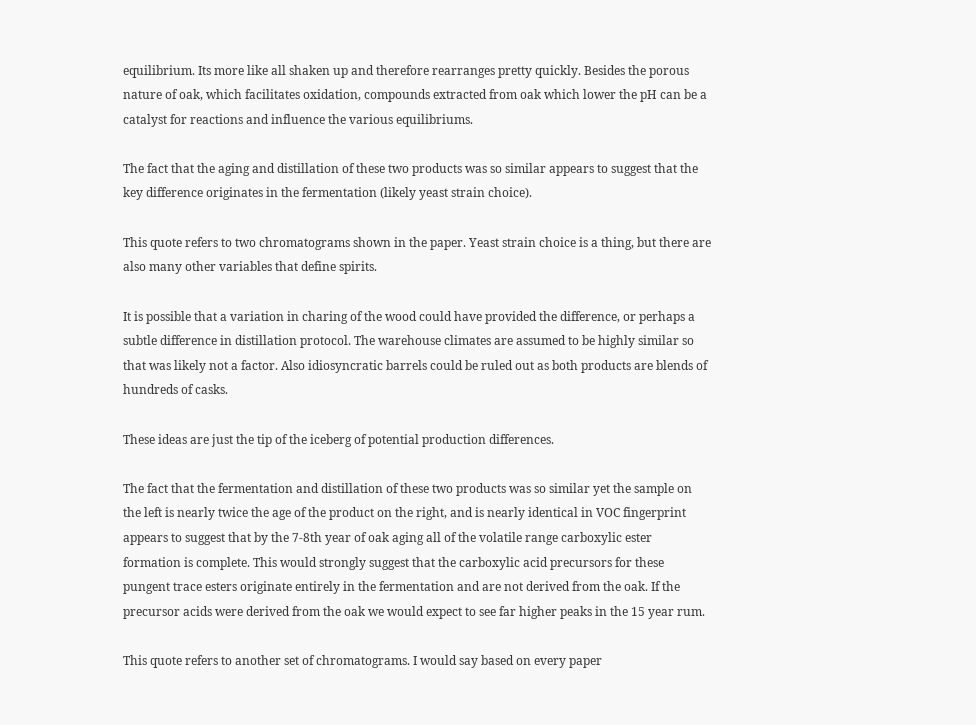equilibrium. Its more like all shaken up and therefore rearranges pretty quickly. Besides the porous nature of oak, which facilitates oxidation, compounds extracted from oak which lower the pH can be a catalyst for reactions and influence the various equilibriums.

The fact that the aging and distillation of these two products was so similar appears to suggest that the key difference originates in the fermentation (likely yeast strain choice).

This quote refers to two chromatograms shown in the paper. Yeast strain choice is a thing, but there are also many other variables that define spirits.

It is possible that a variation in charing of the wood could have provided the difference, or perhaps a subtle difference in distillation protocol. The warehouse climates are assumed to be highly similar so that was likely not a factor. Also idiosyncratic barrels could be ruled out as both products are blends of hundreds of casks.

These ideas are just the tip of the iceberg of potential production differences.

The fact that the fermentation and distillation of these two products was so similar yet the sample on the left is nearly twice the age of the product on the right, and is nearly identical in VOC fingerprint appears to suggest that by the 7-8th year of oak aging all of the volatile range carboxylic ester formation is complete. This would strongly suggest that the carboxylic acid precursors for these pungent trace esters originate entirely in the fermentation and are not derived from the oak. If the precursor acids were derived from the oak we would expect to see far higher peaks in the 15 year rum.

This quote refers to another set of chromatograms. I would say based on every paper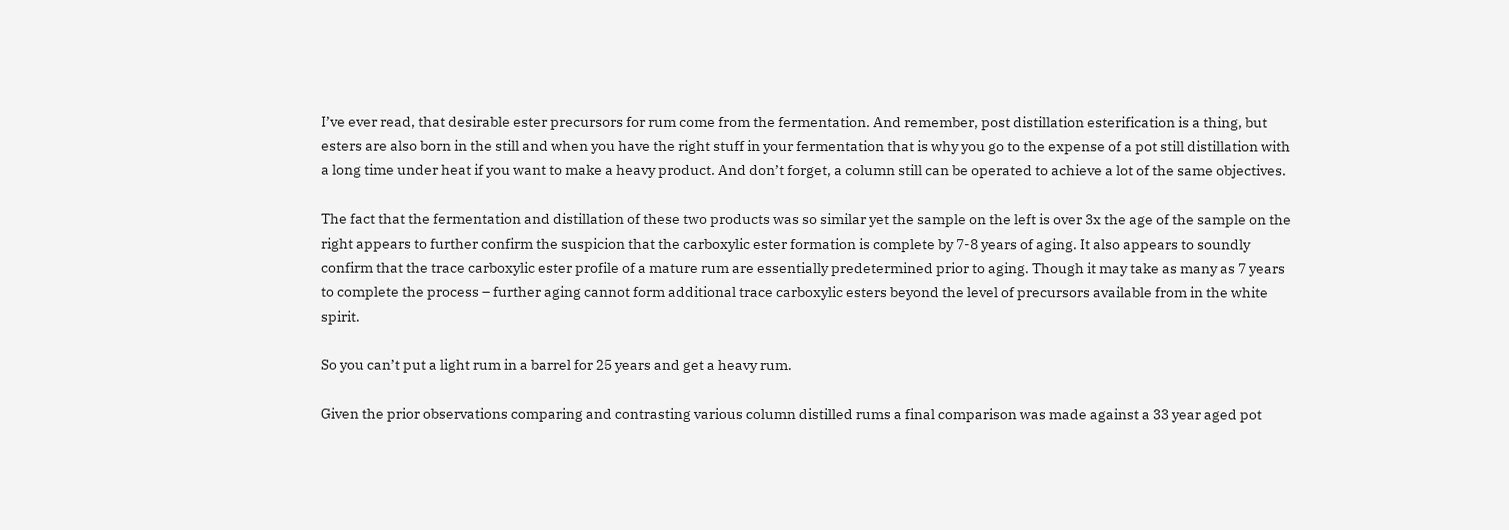I’ve ever read, that desirable ester precursors for rum come from the fermentation. And remember, post distillation esterification is a thing, but esters are also born in the still and when you have the right stuff in your fermentation that is why you go to the expense of a pot still distillation with a long time under heat if you want to make a heavy product. And don’t forget, a column still can be operated to achieve a lot of the same objectives.

The fact that the fermentation and distillation of these two products was so similar yet the sample on the left is over 3x the age of the sample on the right appears to further confirm the suspicion that the carboxylic ester formation is complete by 7-8 years of aging. It also appears to soundly confirm that the trace carboxylic ester profile of a mature rum are essentially predetermined prior to aging. Though it may take as many as 7 years to complete the process – further aging cannot form additional trace carboxylic esters beyond the level of precursors available from in the white spirit.

So you can’t put a light rum in a barrel for 25 years and get a heavy rum.

Given the prior observations comparing and contrasting various column distilled rums a final comparison was made against a 33 year aged pot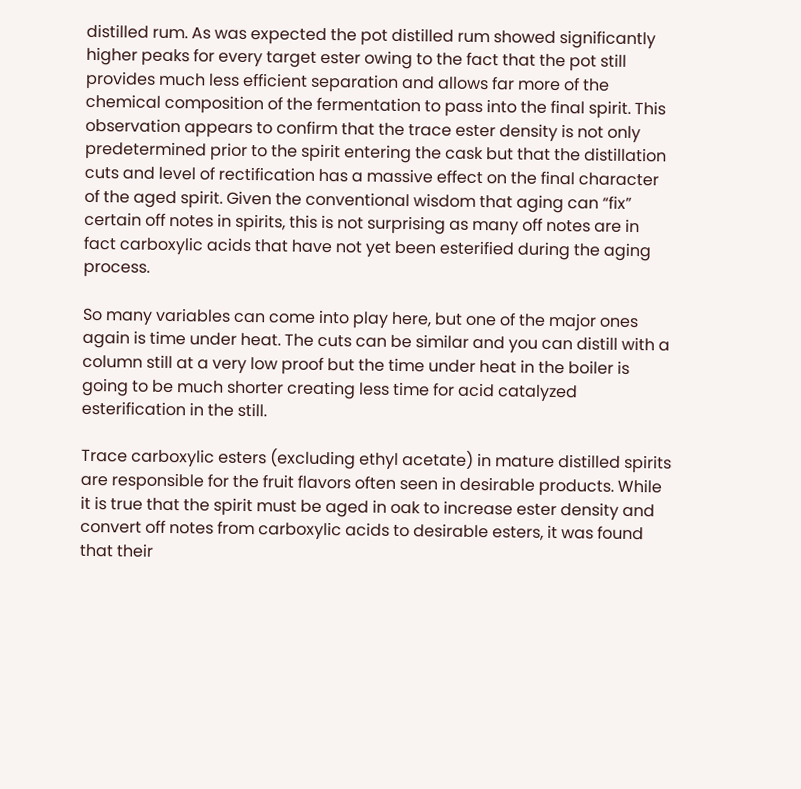distilled rum. As was expected the pot distilled rum showed significantly higher peaks for every target ester owing to the fact that the pot still provides much less efficient separation and allows far more of the chemical composition of the fermentation to pass into the final spirit. This observation appears to confirm that the trace ester density is not only predetermined prior to the spirit entering the cask but that the distillation cuts and level of rectification has a massive effect on the final character of the aged spirit. Given the conventional wisdom that aging can “fix” certain off notes in spirits, this is not surprising as many off notes are in fact carboxylic acids that have not yet been esterified during the aging process.

So many variables can come into play here, but one of the major ones again is time under heat. The cuts can be similar and you can distill with a column still at a very low proof but the time under heat in the boiler is going to be much shorter creating less time for acid catalyzed esterification in the still.

Trace carboxylic esters (excluding ethyl acetate) in mature distilled spirits are responsible for the fruit flavors often seen in desirable products. While it is true that the spirit must be aged in oak to increase ester density and convert off notes from carboxylic acids to desirable esters, it was found that their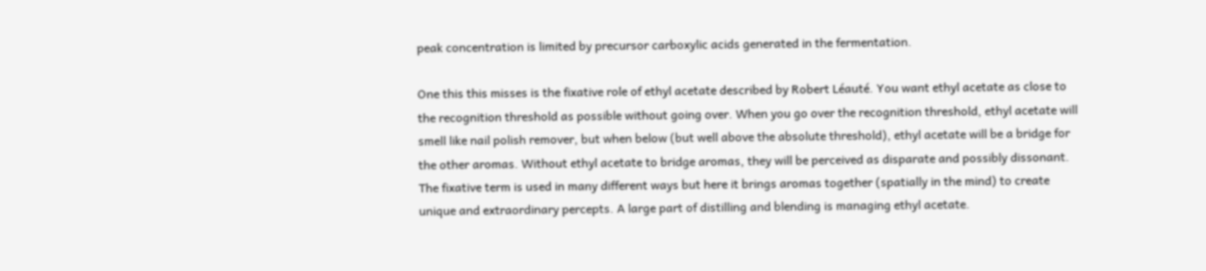peak concentration is limited by precursor carboxylic acids generated in the fermentation.

One this this misses is the fixative role of ethyl acetate described by Robert Léauté. You want ethyl acetate as close to the recognition threshold as possible without going over. When you go over the recognition threshold, ethyl acetate will smell like nail polish remover, but when below (but well above the absolute threshold), ethyl acetate will be a bridge for the other aromas. Without ethyl acetate to bridge aromas, they will be perceived as disparate and possibly dissonant. The fixative term is used in many different ways but here it brings aromas together (spatially in the mind) to create unique and extraordinary percepts. A large part of distilling and blending is managing ethyl acetate.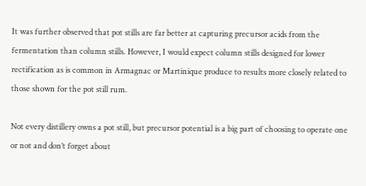It was further observed that pot stills are far better at capturing precursor acids from the fermentation than column stills. However, I would expect column stills designed for lower rectification as is common in Armagnac or Martinique produce to results more closely related to those shown for the pot still rum.

Not every distillery owns a pot still, but precursor potential is a big part of choosing to operate one or not and don’t forget about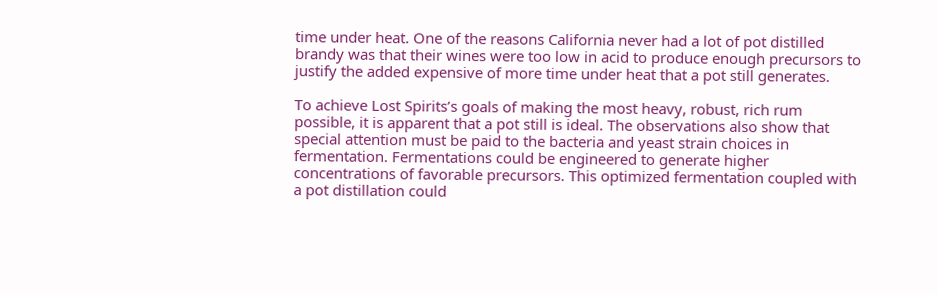time under heat. One of the reasons California never had a lot of pot distilled brandy was that their wines were too low in acid to produce enough precursors to justify the added expensive of more time under heat that a pot still generates.

To achieve Lost Spirits’s goals of making the most heavy, robust, rich rum possible, it is apparent that a pot still is ideal. The observations also show that special attention must be paid to the bacteria and yeast strain choices in fermentation. Fermentations could be engineered to generate higher concentrations of favorable precursors. This optimized fermentation coupled with a pot distillation could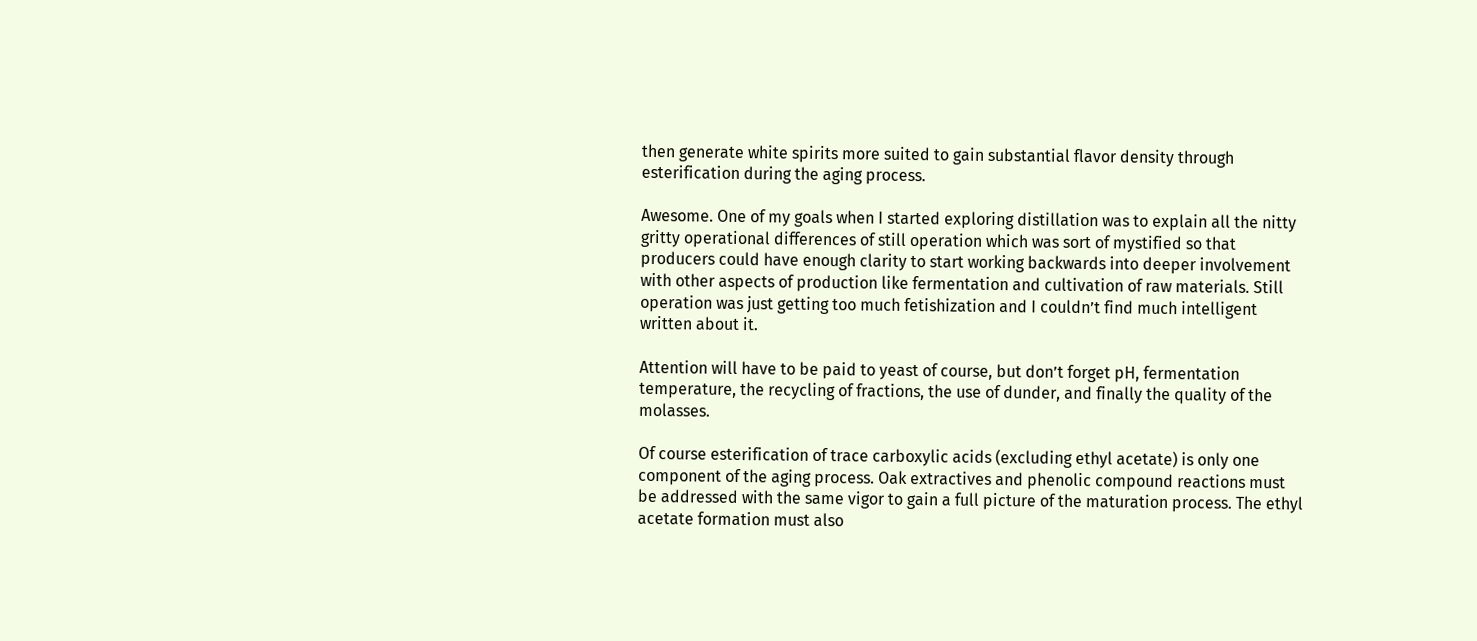then generate white spirits more suited to gain substantial flavor density through esterification during the aging process.

Awesome. One of my goals when I started exploring distillation was to explain all the nitty gritty operational differences of still operation which was sort of mystified so that producers could have enough clarity to start working backwards into deeper involvement with other aspects of production like fermentation and cultivation of raw materials. Still operation was just getting too much fetishization and I couldn’t find much intelligent written about it.

Attention will have to be paid to yeast of course, but don’t forget pH, fermentation temperature, the recycling of fractions, the use of dunder, and finally the quality of the molasses.

Of course esterification of trace carboxylic acids (excluding ethyl acetate) is only one component of the aging process. Oak extractives and phenolic compound reactions must be addressed with the same vigor to gain a full picture of the maturation process. The ethyl acetate formation must also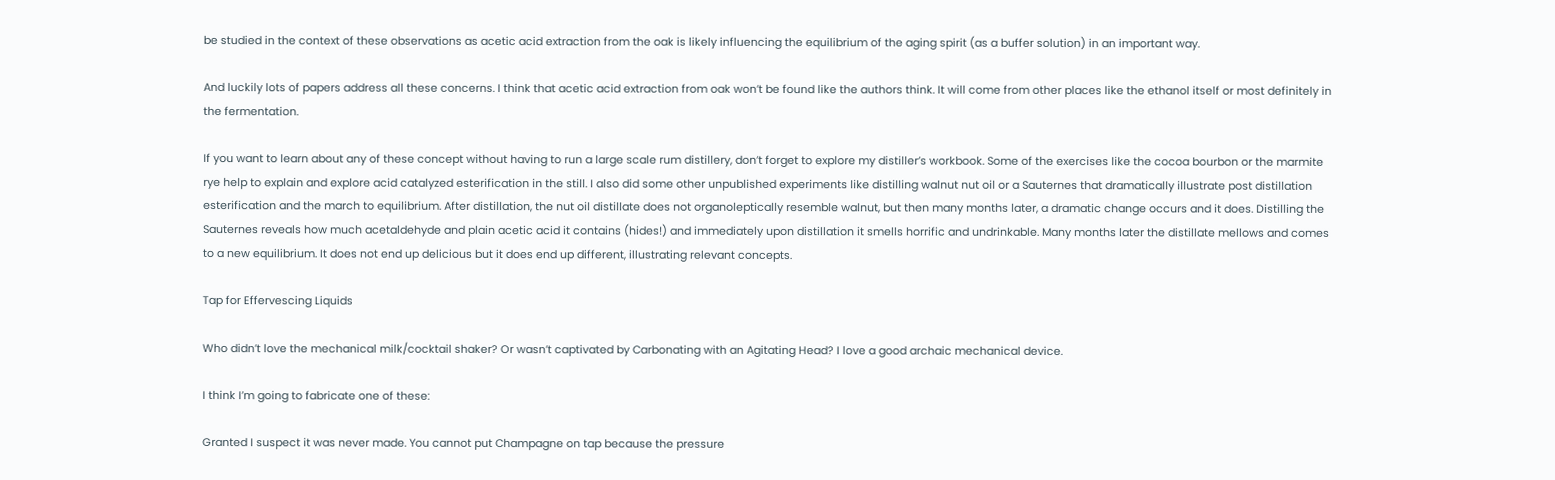be studied in the context of these observations as acetic acid extraction from the oak is likely influencing the equilibrium of the aging spirit (as a buffer solution) in an important way.

And luckily lots of papers address all these concerns. I think that acetic acid extraction from oak won’t be found like the authors think. It will come from other places like the ethanol itself or most definitely in the fermentation.

If you want to learn about any of these concept without having to run a large scale rum distillery, don’t forget to explore my distiller’s workbook. Some of the exercises like the cocoa bourbon or the marmite rye help to explain and explore acid catalyzed esterification in the still. I also did some other unpublished experiments like distilling walnut nut oil or a Sauternes that dramatically illustrate post distillation esterification and the march to equilibrium. After distillation, the nut oil distillate does not organoleptically resemble walnut, but then many months later, a dramatic change occurs and it does. Distilling the Sauternes reveals how much acetaldehyde and plain acetic acid it contains (hides!) and immediately upon distillation it smells horrific and undrinkable. Many months later the distillate mellows and comes to a new equilibrium. It does not end up delicious but it does end up different, illustrating relevant concepts.

Tap for Effervescing Liquids

Who didn’t love the mechanical milk/cocktail shaker? Or wasn’t captivated by Carbonating with an Agitating Head? I love a good archaic mechanical device.

I think I’m going to fabricate one of these:

Granted I suspect it was never made. You cannot put Champagne on tap because the pressure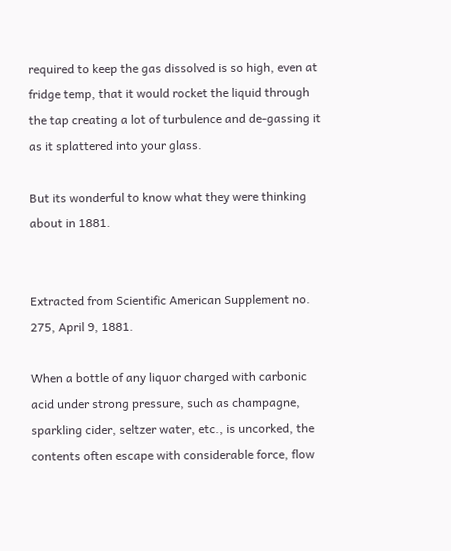required to keep the gas dissolved is so high, even at fridge temp, that it would rocket the liquid through the tap creating a lot of turbulence and de-gassing it as it splattered into your glass.

But its wonderful to know what they were thinking about in 1881.


Extracted from Scientific American Supplement no. 275, April 9, 1881.

When a bottle of any liquor charged with carbonic acid under strong pressure, such as champagne, sparkling cider, seltzer water, etc., is uncorked, the contents often escape with considerable force, flow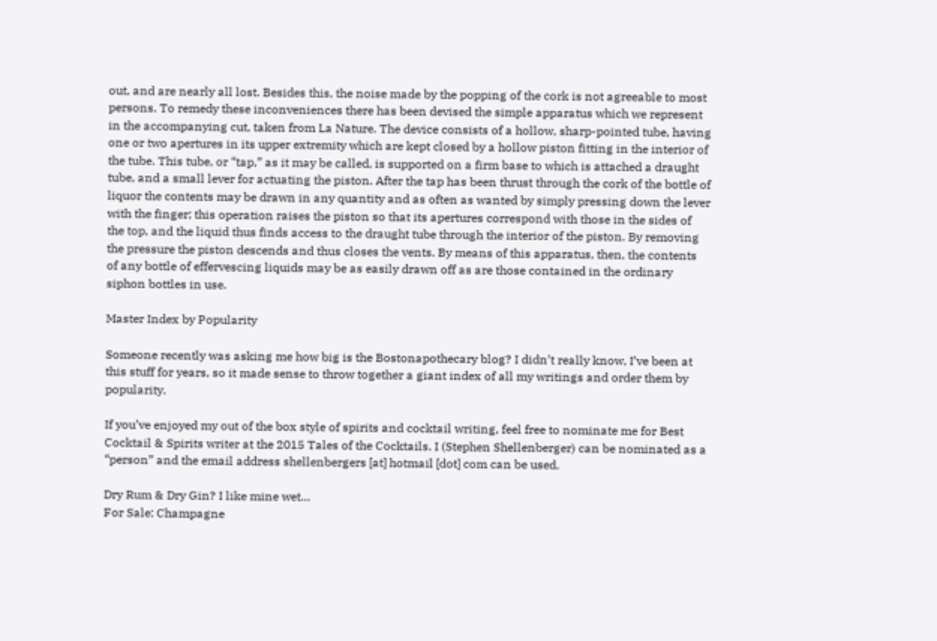out, and are nearly all lost. Besides this, the noise made by the popping of the cork is not agreeable to most persons. To remedy these inconveniences there has been devised the simple apparatus which we represent in the accompanying cut, taken from La Nature. The device consists of a hollow, sharp-pointed tube, having one or two apertures in its upper extremity which are kept closed by a hollow piston fitting in the interior of the tube. This tube, or “tap,” as it may be called, is supported on a firm base to which is attached a draught tube, and a small lever for actuating the piston. After the tap has been thrust through the cork of the bottle of liquor the contents may be drawn in any quantity and as often as wanted by simply pressing down the lever with the finger; this operation raises the piston so that its apertures correspond with those in the sides of the top, and the liquid thus finds access to the draught tube through the interior of the piston. By removing the pressure the piston descends and thus closes the vents. By means of this apparatus, then, the contents of any bottle of effervescing liquids may be as easily drawn off as are those contained in the ordinary siphon bottles in use.

Master Index by Popularity

Someone recently was asking me how big is the Bostonapothecary blog? I didn’t really know, I’ve been at this stuff for years, so it made sense to throw together a giant index of all my writings and order them by popularity.

If you’ve enjoyed my out of the box style of spirits and cocktail writing, feel free to nominate me for Best Cocktail & Spirits writer at the 2015 Tales of the Cocktails. I (Stephen Shellenberger) can be nominated as a “person” and the email address shellenbergers [at] hotmail [dot] com can be used.

Dry Rum & Dry Gin? I like mine wet…
For Sale: Champagne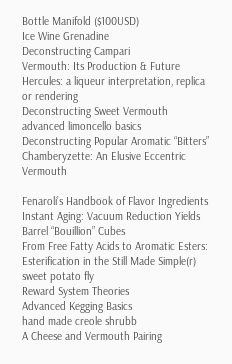Bottle Manifold ($100USD)
Ice Wine Grenadine
Deconstructing Campari
Vermouth: Its Production & Future
Hercules: a liqueur interpretation, replica or rendering
Deconstructing Sweet Vermouth
advanced limoncello basics
Deconstructing Popular Aromatic “Bitters”
Chamberyzette: An Elusive Eccentric Vermouth

Fenaroli’s Handbook of Flavor Ingredients
Instant Aging: Vacuum Reduction Yields Barrel “Bouillion” Cubes
From Free Fatty Acids to Aromatic Esters: Esterification in the Still Made Simple(r)
sweet potato fly
Reward System Theories
Advanced Kegging Basics
hand made creole shrubb
A Cheese and Vermouth Pairing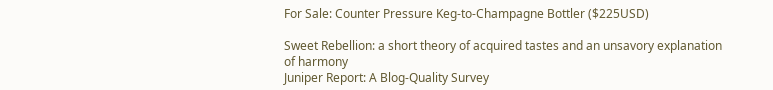For Sale: Counter Pressure Keg-to-Champagne Bottler ($225USD)

Sweet Rebellion: a short theory of acquired tastes and an unsavory explanation of harmony
Juniper Report: A Blog-Quality Survey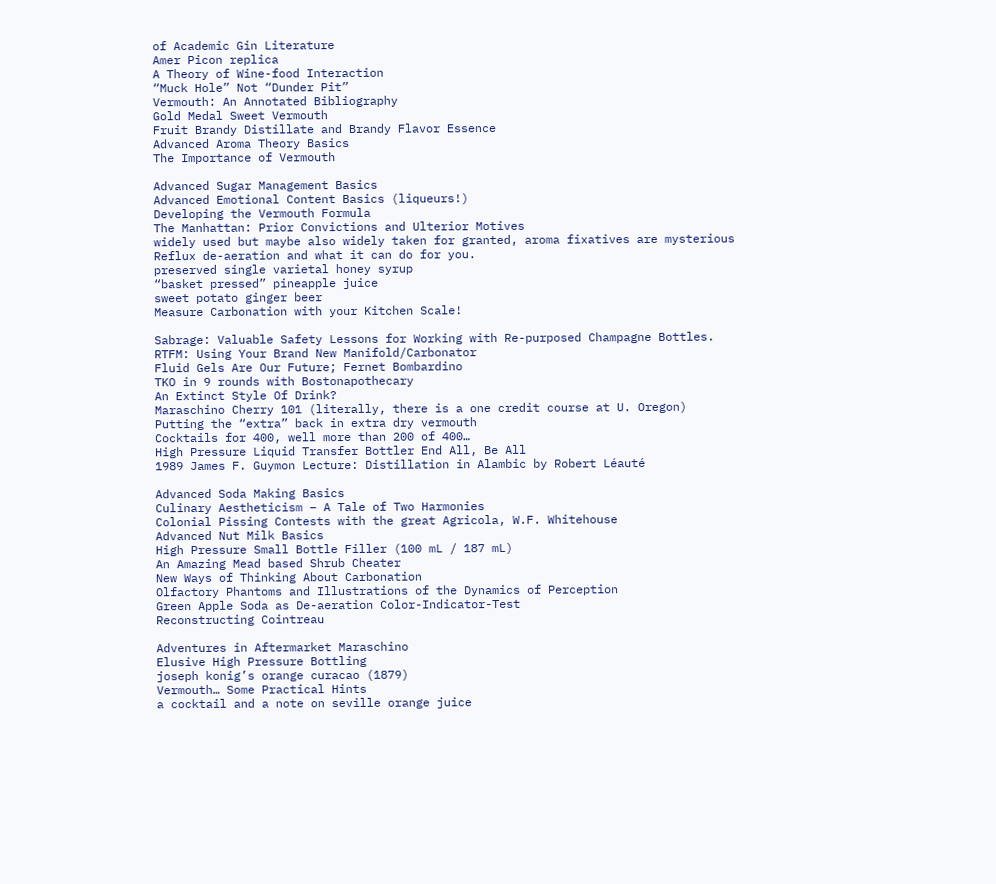of Academic Gin Literature
Amer Picon replica
A Theory of Wine-food Interaction
“Muck Hole” Not “Dunder Pit”
Vermouth: An Annotated Bibliography
Gold Medal Sweet Vermouth
Fruit Brandy Distillate and Brandy Flavor Essence
Advanced Aroma Theory Basics
The Importance of Vermouth

Advanced Sugar Management Basics
Advanced Emotional Content Basics (liqueurs!)
Developing the Vermouth Formula
The Manhattan: Prior Convictions and Ulterior Motives
widely used but maybe also widely taken for granted, aroma fixatives are mysterious
Reflux de-aeration and what it can do for you.
preserved single varietal honey syrup
“basket pressed” pineapple juice
sweet potato ginger beer
Measure Carbonation with your Kitchen Scale!

Sabrage: Valuable Safety Lessons for Working with Re-purposed Champagne Bottles.
RTFM: Using Your Brand New Manifold/Carbonator
Fluid Gels Are Our Future; Fernet Bombardino
TKO in 9 rounds with Bostonapothecary
An Extinct Style Of Drink?
Maraschino Cherry 101 (literally, there is a one credit course at U. Oregon)
Putting the “extra” back in extra dry vermouth
Cocktails for 400, well more than 200 of 400…
High Pressure Liquid Transfer Bottler End All, Be All
1989 James F. Guymon Lecture: Distillation in Alambic by Robert Léauté

Advanced Soda Making Basics
Culinary Aestheticism – A Tale of Two Harmonies
Colonial Pissing Contests with the great Agricola, W.F. Whitehouse
Advanced Nut Milk Basics
High Pressure Small Bottle Filler (100 mL / 187 mL)
An Amazing Mead based Shrub Cheater
New Ways of Thinking About Carbonation
Olfactory Phantoms and Illustrations of the Dynamics of Perception
Green Apple Soda as De-aeration Color-Indicator-Test
Reconstructing Cointreau

Adventures in Aftermarket Maraschino
Elusive High Pressure Bottling
joseph konig’s orange curacao (1879)
Vermouth… Some Practical Hints
a cocktail and a note on seville orange juice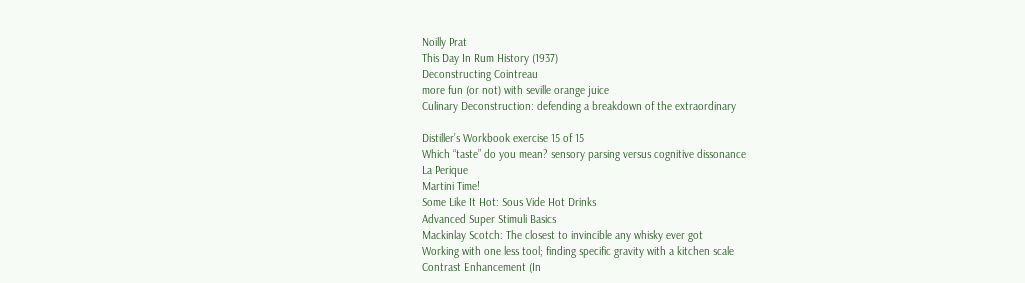Noilly Prat
This Day In Rum History (1937)
Deconstructing Cointreau
more fun (or not) with seville orange juice
Culinary Deconstruction: defending a breakdown of the extraordinary

Distiller’s Workbook exercise 15 of 15
Which “taste” do you mean? sensory parsing versus cognitive dissonance
La Perique
Martini Time!
Some Like It Hot: Sous Vide Hot Drinks
Advanced Super Stimuli Basics
Mackinlay Scotch: The closest to invincible any whisky ever got
Working with one less tool; finding specific gravity with a kitchen scale
Contrast Enhancement (In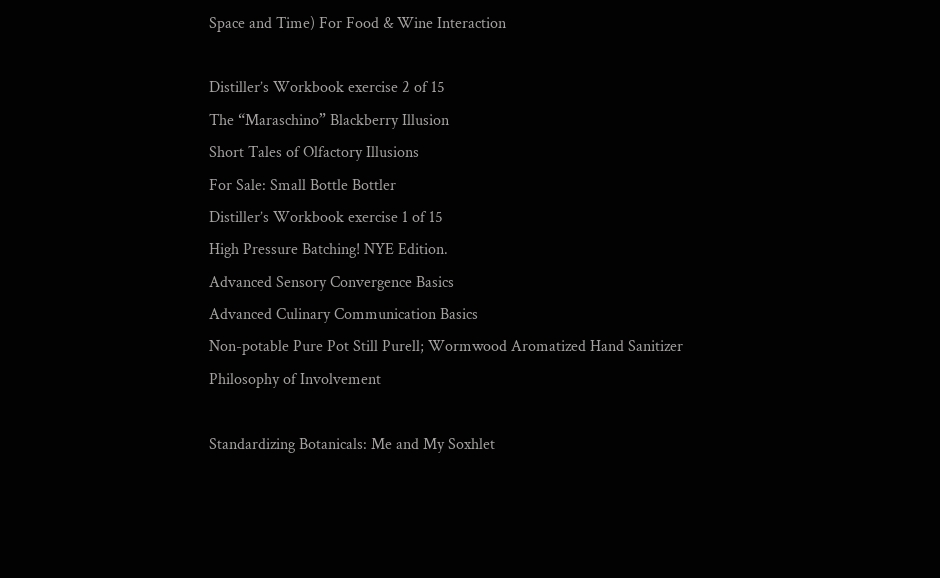Space and Time) For Food & Wine Interaction

Distiller’s Workbook exercise 2 of 15
The “Maraschino” Blackberry Illusion
Short Tales of Olfactory Illusions
For Sale: Small Bottle Bottler
Distiller’s Workbook exercise 1 of 15
High Pressure Batching! NYE Edition.
Advanced Sensory Convergence Basics
Advanced Culinary Communication Basics
Non-potable Pure Pot Still Purell; Wormwood Aromatized Hand Sanitizer
Philosophy of Involvement

Standardizing Botanicals: Me and My Soxhlet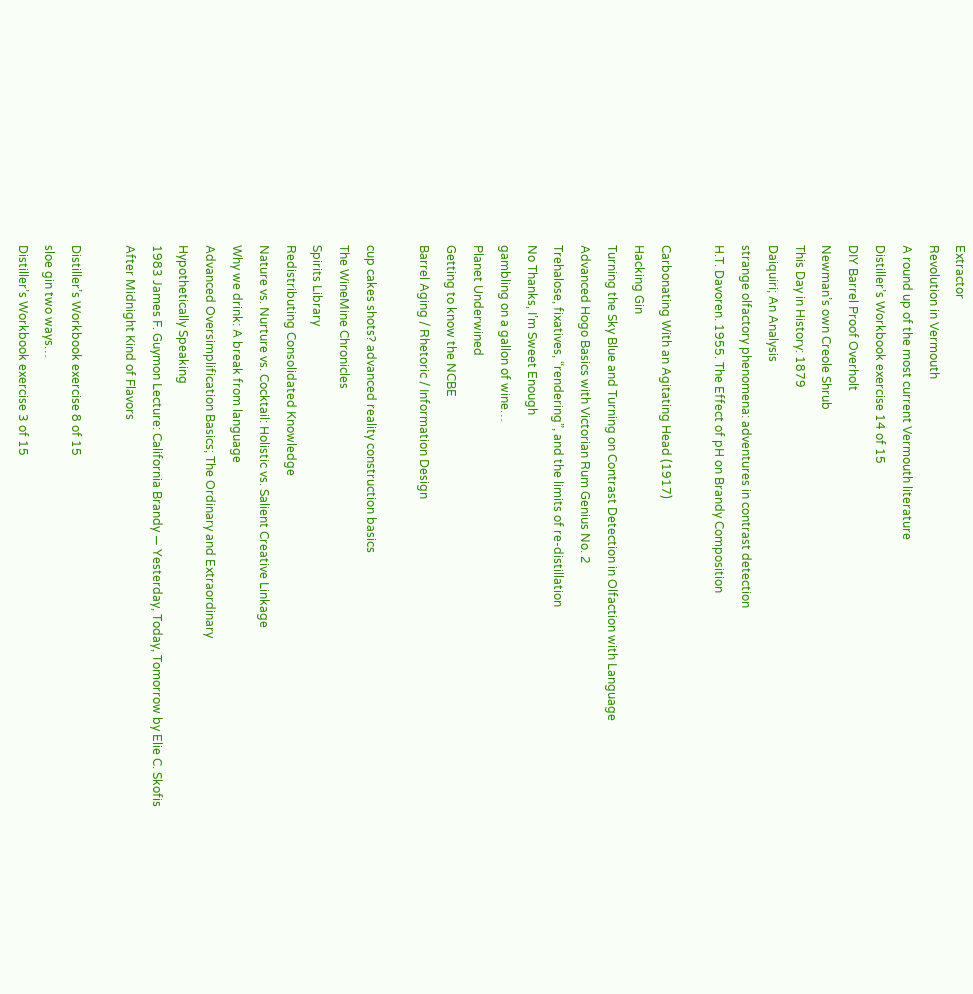Extractor
Revolution in Vermouth
A round up of the most current Vermouth literature
Distiller’s Workbook exercise 14 of 15
DIY Barrel Proof Overholt
Newman’s own Creole Shrub
This Day in History: 1879
Daiquiri; An Analysis
strange olfactory phenomena: adventures in contrast detection
H.T. Davoren. 1955. The Effect of pH on Brandy Composition

Carbonating With an Agitating Head (1917)
Hacking Gin
Turning the Sky Blue and Turning on Contrast Detection in Olfaction with Language
Advanced Hogo Basics with Victorian Rum Genius No. 2
Trehalose, fixatives, “rendering”, and the limits of re-distillation
No Thanks, I’m Sweet Enough
gambling on a gallon of wine…
Planet Underwined
Getting to know the NCBE
Barrel Aging / Rhetoric / Information Design

cup cakes shots? advanced reality construction basics
The WineMine Chronicles
Spirits Library
Redistributing Consolidated Knowledge
Nature vs. Nurture vs. Cocktail: Holistic vs. Salient Creative Linkage
Why we drink: A break from language
Advanced Oversimplification Basics; The Ordinary and Extraordinary
Hypothetically Speaking
1983 James F. Guymon Lecture: California Brandy — Yesterday, Today, Tomorrow by Elie C. Skofis
After Midnight Kind of Flavors

Distiller’s Workbook exercise 8 of 15
sloe gin two ways…
Distiller’s Workbook exercise 3 of 15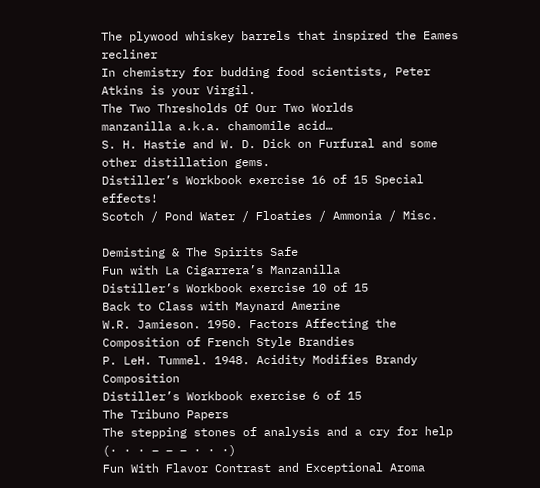The plywood whiskey barrels that inspired the Eames recliner
In chemistry for budding food scientists, Peter Atkins is your Virgil.
The Two Thresholds Of Our Two Worlds
manzanilla a.k.a. chamomile acid…
S. H. Hastie and W. D. Dick on Furfural and some other distillation gems.
Distiller’s Workbook exercise 16 of 15 Special effects!
Scotch / Pond Water / Floaties / Ammonia / Misc.

Demisting & The Spirits Safe
Fun with La Cigarrera’s Manzanilla
Distiller’s Workbook exercise 10 of 15
Back to Class with Maynard Amerine
W.R. Jamieson. 1950. Factors Affecting the Composition of French Style Brandies
P. LeH. Tummel. 1948. Acidity Modifies Brandy Composition
Distiller’s Workbook exercise 6 of 15
The Tribuno Papers
The stepping stones of analysis and a cry for help (· · · – – – · · ·)
Fun With Flavor Contrast and Exceptional Aroma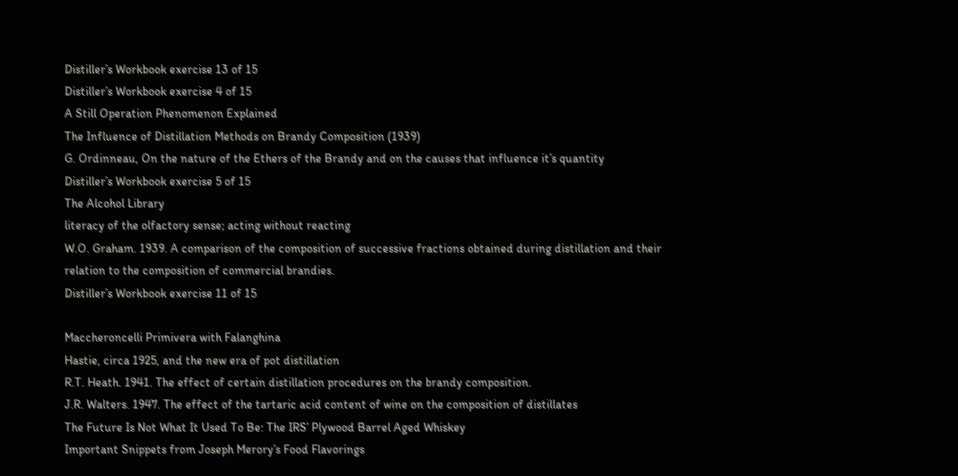Distiller’s Workbook exercise 13 of 15
Distiller’s Workbook exercise 4 of 15
A Still Operation Phenomenon Explained
The Influence of Distillation Methods on Brandy Composition (1939)
G. Ordinneau, On the nature of the Ethers of the Brandy and on the causes that influence it’s quantity
Distiller’s Workbook exercise 5 of 15
The Alcohol Library
literacy of the olfactory sense; acting without reacting
W.O. Graham. 1939. A comparison of the composition of successive fractions obtained during distillation and their relation to the composition of commercial brandies.
Distiller’s Workbook exercise 11 of 15

Maccheroncelli Primivera with Falanghina
Hastie, circa 1925, and the new era of pot distillation
R.T. Heath. 1941. The effect of certain distillation procedures on the brandy composition.
J.R. Walters. 1947. The effect of the tartaric acid content of wine on the composition of distillates
The Future Is Not What It Used To Be: The IRS’ Plywood Barrel Aged Whiskey
Important Snippets from Joseph Merory’s Food Flavorings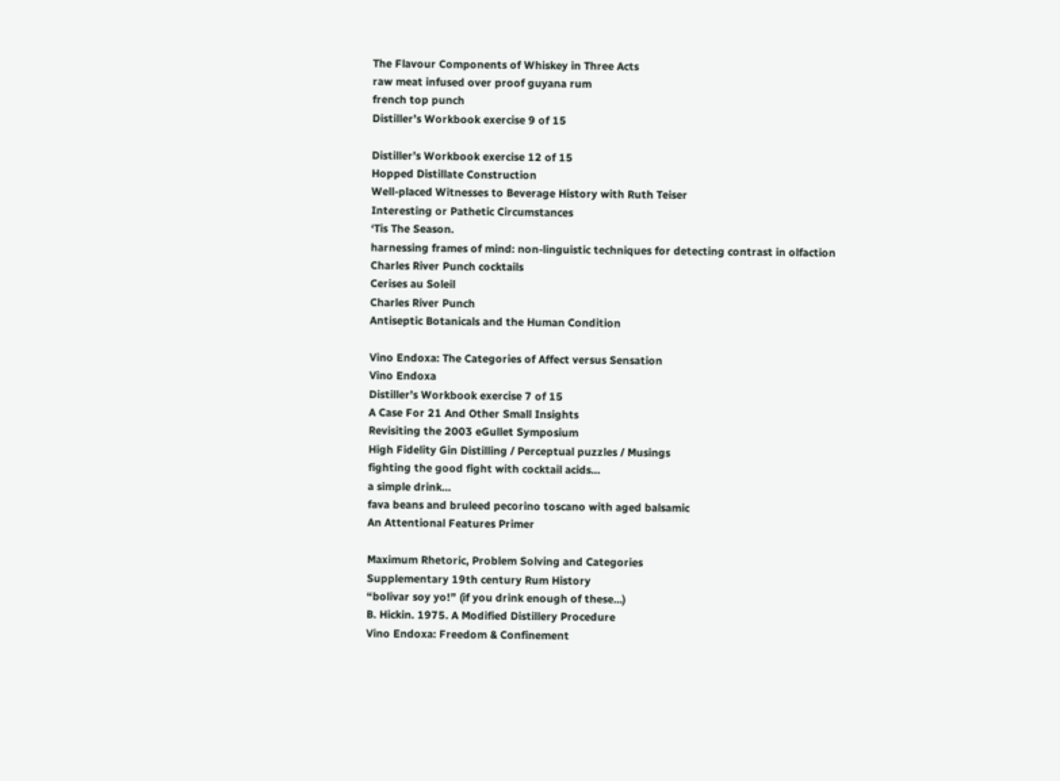The Flavour Components of Whiskey in Three Acts
raw meat infused over proof guyana rum
french top punch
Distiller’s Workbook exercise 9 of 15

Distiller’s Workbook exercise 12 of 15
Hopped Distillate Construction
Well-placed Witnesses to Beverage History with Ruth Teiser
Interesting or Pathetic Circumstances
‘Tis The Season.
harnessing frames of mind: non-linguistic techniques for detecting contrast in olfaction
Charles River Punch cocktails
Cerises au Soleil
Charles River Punch
Antiseptic Botanicals and the Human Condition

Vino Endoxa: The Categories of Affect versus Sensation
Vino Endoxa
Distiller’s Workbook exercise 7 of 15
A Case For 21 And Other Small Insights
Revisiting the 2003 eGullet Symposium
High Fidelity Gin Distilling / Perceptual puzzles / Musings
fighting the good fight with cocktail acids…
a simple drink…
fava beans and bruleed pecorino toscano with aged balsamic
An Attentional Features Primer

Maximum Rhetoric, Problem Solving and Categories
Supplementary 19th century Rum History
“bolivar soy yo!” (if you drink enough of these…)
B. Hickin. 1975. A Modified Distillery Procedure
Vino Endoxa: Freedom & Confinement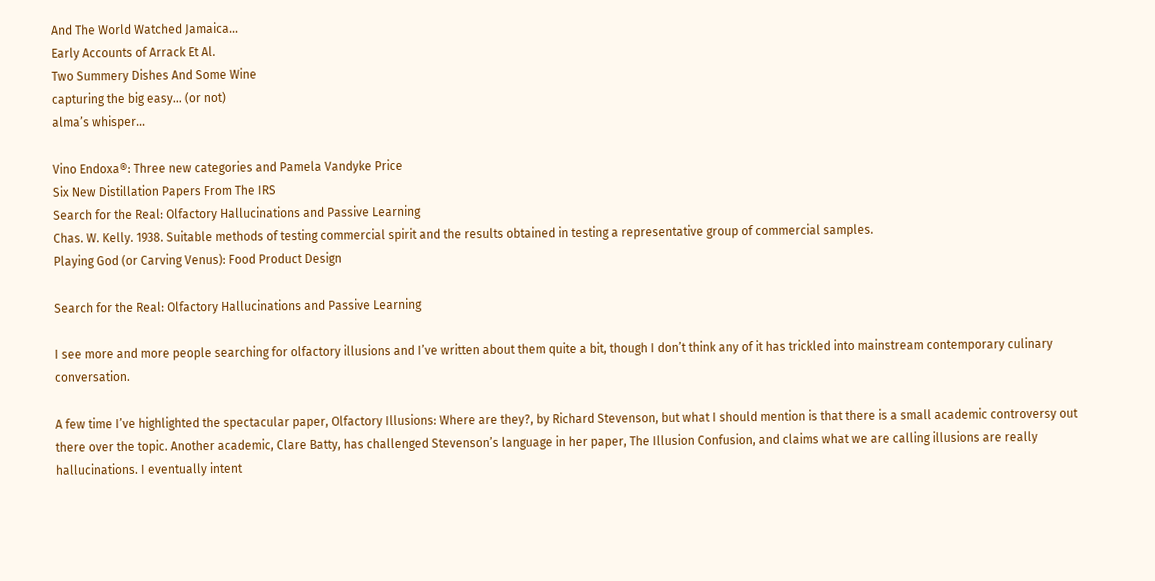And The World Watched Jamaica…
Early Accounts of Arrack Et Al.
Two Summery Dishes And Some Wine
capturing the big easy… (or not)
alma’s whisper…

Vino Endoxa®: Three new categories and Pamela Vandyke Price
Six New Distillation Papers From The IRS
Search for the Real: Olfactory Hallucinations and Passive Learning
Chas. W. Kelly. 1938. Suitable methods of testing commercial spirit and the results obtained in testing a representative group of commercial samples.
Playing God (or Carving Venus): Food Product Design

Search for the Real: Olfactory Hallucinations and Passive Learning

I see more and more people searching for olfactory illusions and I’ve written about them quite a bit, though I don’t think any of it has trickled into mainstream contemporary culinary conversation.

A few time I’ve highlighted the spectacular paper, Olfactory Illusions: Where are they?, by Richard Stevenson, but what I should mention is that there is a small academic controversy out there over the topic. Another academic, Clare Batty, has challenged Stevenson’s language in her paper, The Illusion Confusion, and claims what we are calling illusions are really hallucinations. I eventually intent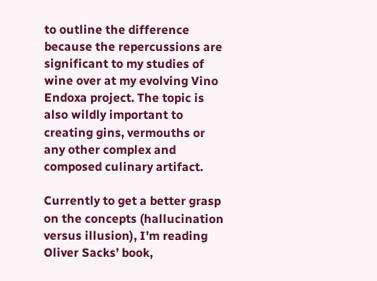to outline the difference because the repercussions are significant to my studies of wine over at my evolving Vino Endoxa project. The topic is also wildly important to creating gins, vermouths or any other complex and composed culinary artifact.

Currently to get a better grasp on the concepts (hallucination versus illusion), I’m reading Oliver Sacks’ book,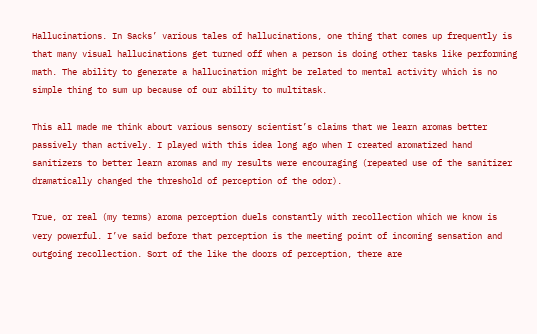Hallucinations. In Sacks’ various tales of hallucinations, one thing that comes up frequently is that many visual hallucinations get turned off when a person is doing other tasks like performing math. The ability to generate a hallucination might be related to mental activity which is no simple thing to sum up because of our ability to multitask.

This all made me think about various sensory scientist’s claims that we learn aromas better passively than actively. I played with this idea long ago when I created aromatized hand sanitizers to better learn aromas and my results were encouraging (repeated use of the sanitizer dramatically changed the threshold of perception of the odor).

True, or real (my terms) aroma perception duels constantly with recollection which we know is very powerful. I’ve said before that perception is the meeting point of incoming sensation and outgoing recollection. Sort of the like the doors of perception, there are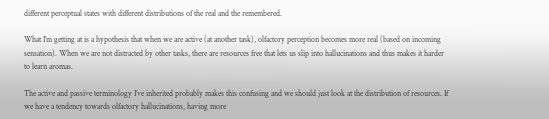different perceptual states with different distributions of the real and the remembered.

What I’m getting at is a hypothesis that when we are active (at another task), olfactory perception becomes more real (based on incoming sensation). When we are not distracted by other tasks, there are resources free that lets us slip into hallucinations and thus makes it harder to learn aromas.

The active and passive terminology I’ve inherited probably makes this confusing and we should just look at the distribution of resources. If we have a tendency towards olfactory hallucinations, having more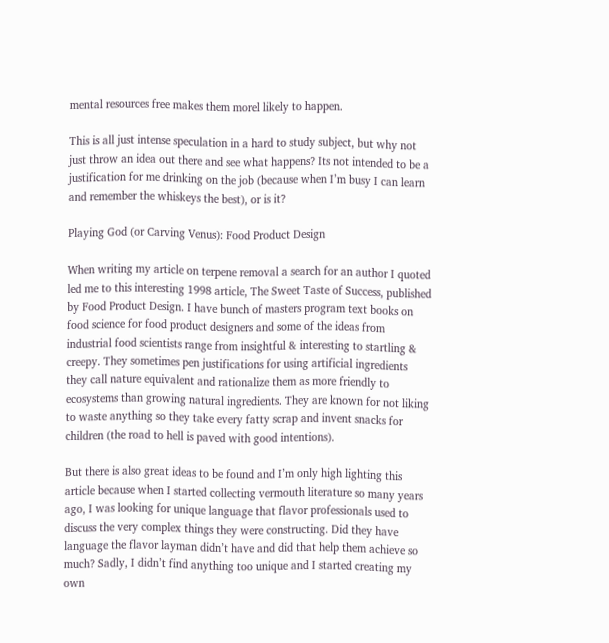mental resources free makes them morel likely to happen.

This is all just intense speculation in a hard to study subject, but why not just throw an idea out there and see what happens? Its not intended to be a justification for me drinking on the job (because when I’m busy I can learn and remember the whiskeys the best), or is it?

Playing God (or Carving Venus): Food Product Design

When writing my article on terpene removal a search for an author I quoted led me to this interesting 1998 article, The Sweet Taste of Success, published by Food Product Design. I have bunch of masters program text books on food science for food product designers and some of the ideas from industrial food scientists range from insightful & interesting to startling & creepy. They sometimes pen justifications for using artificial ingredients they call nature equivalent and rationalize them as more friendly to ecosystems than growing natural ingredients. They are known for not liking to waste anything so they take every fatty scrap and invent snacks for children (the road to hell is paved with good intentions).

But there is also great ideas to be found and I’m only high lighting this article because when I started collecting vermouth literature so many years ago, I was looking for unique language that flavor professionals used to discuss the very complex things they were constructing. Did they have language the flavor layman didn’t have and did that help them achieve so much? Sadly, I didn’t find anything too unique and I started creating my own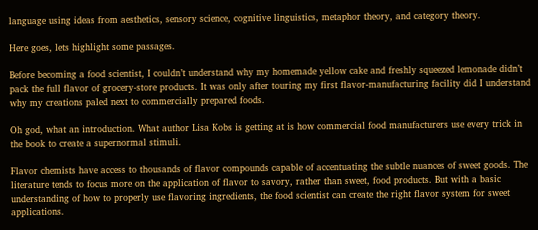language using ideas from aesthetics, sensory science, cognitive linguistics, metaphor theory, and category theory.

Here goes, lets highlight some passages.

Before becoming a food scientist, I couldn’t understand why my homemade yellow cake and freshly squeezed lemonade didn’t pack the full flavor of grocery-store products. It was only after touring my first flavor-manufacturing facility did I understand why my creations paled next to commercially prepared foods.

Oh god, what an introduction. What author Lisa Kobs is getting at is how commercial food manufacturers use every trick in the book to create a supernormal stimuli.

Flavor chemists have access to thousands of flavor compounds capable of accentuating the subtle nuances of sweet goods. The literature tends to focus more on the application of flavor to savory, rather than sweet, food products. But with a basic understanding of how to properly use flavoring ingredients, the food scientist can create the right flavor system for sweet applications.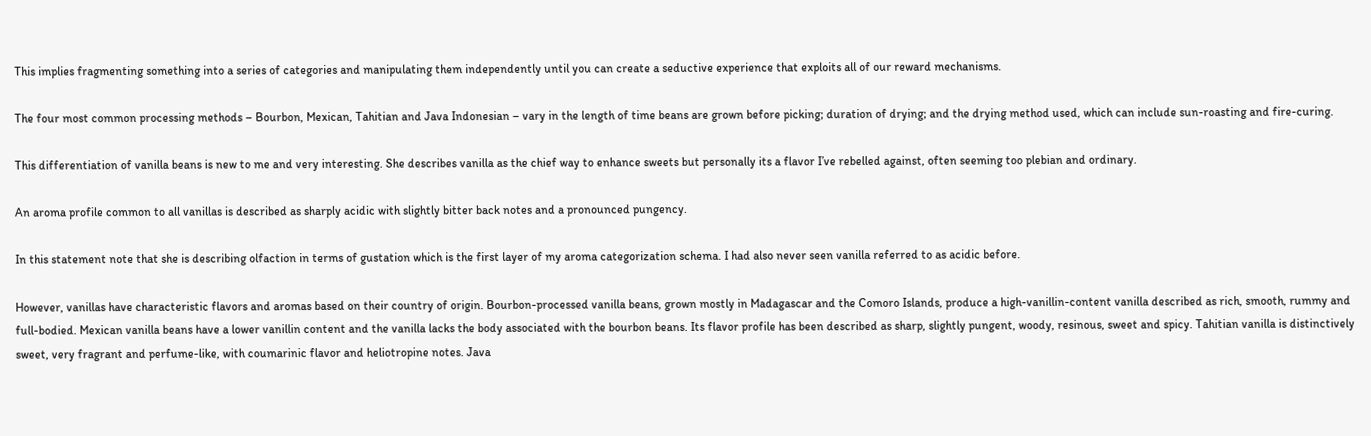This implies fragmenting something into a series of categories and manipulating them independently until you can create a seductive experience that exploits all of our reward mechanisms.

The four most common processing methods – Bourbon, Mexican, Tahitian and Java Indonesian – vary in the length of time beans are grown before picking; duration of drying; and the drying method used, which can include sun-roasting and fire-curing.

This differentiation of vanilla beans is new to me and very interesting. She describes vanilla as the chief way to enhance sweets but personally its a flavor I’ve rebelled against, often seeming too plebian and ordinary.

An aroma profile common to all vanillas is described as sharply acidic with slightly bitter back notes and a pronounced pungency.

In this statement note that she is describing olfaction in terms of gustation which is the first layer of my aroma categorization schema. I had also never seen vanilla referred to as acidic before.

However, vanillas have characteristic flavors and aromas based on their country of origin. Bourbon-processed vanilla beans, grown mostly in Madagascar and the Comoro Islands, produce a high-vanillin-content vanilla described as rich, smooth, rummy and full-bodied. Mexican vanilla beans have a lower vanillin content and the vanilla lacks the body associated with the bourbon beans. Its flavor profile has been described as sharp, slightly pungent, woody, resinous, sweet and spicy. Tahitian vanilla is distinctively sweet, very fragrant and perfume-like, with coumarinic flavor and heliotropine notes. Java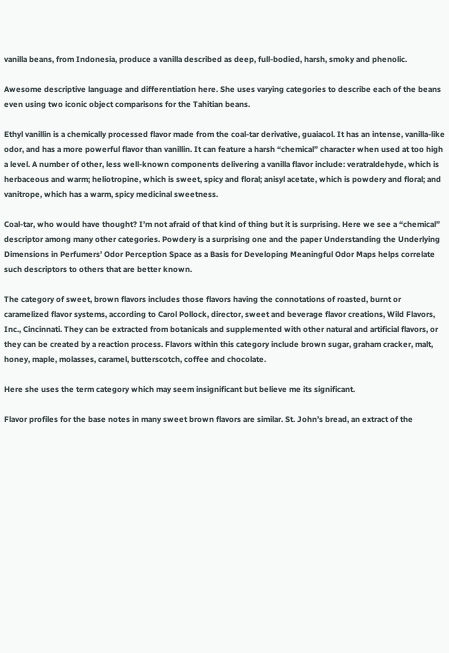vanilla beans, from Indonesia, produce a vanilla described as deep, full-bodied, harsh, smoky and phenolic.

Awesome descriptive language and differentiation here. She uses varying categories to describe each of the beans even using two iconic object comparisons for the Tahitian beans.

Ethyl vanillin is a chemically processed flavor made from the coal-tar derivative, guaiacol. It has an intense, vanilla-like odor, and has a more powerful flavor than vanillin. It can feature a harsh “chemical” character when used at too high a level. A number of other, less well-known components delivering a vanilla flavor include: veratraldehyde, which is herbaceous and warm; heliotropine, which is sweet, spicy and floral; anisyl acetate, which is powdery and floral; and vanitrope, which has a warm, spicy medicinal sweetness.

Coal-tar, who would have thought? I’m not afraid of that kind of thing but it is surprising. Here we see a “chemical” descriptor among many other categories. Powdery is a surprising one and the paper Understanding the Underlying Dimensions in Perfumers’ Odor Perception Space as a Basis for Developing Meaningful Odor Maps helps correlate such descriptors to others that are better known.

The category of sweet, brown flavors includes those flavors having the connotations of roasted, burnt or caramelized flavor systems, according to Carol Pollock, director, sweet and beverage flavor creations, Wild Flavors, Inc., Cincinnati. They can be extracted from botanicals and supplemented with other natural and artificial flavors, or they can be created by a reaction process. Flavors within this category include brown sugar, graham cracker, malt, honey, maple, molasses, caramel, butterscotch, coffee and chocolate.

Here she uses the term category which may seem insignificant but believe me its significant.

Flavor profiles for the base notes in many sweet brown flavors are similar. St. John’s bread, an extract of the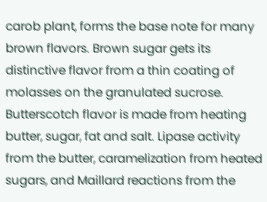carob plant, forms the base note for many brown flavors. Brown sugar gets its distinctive flavor from a thin coating of molasses on the granulated sucrose. Butterscotch flavor is made from heating butter, sugar, fat and salt. Lipase activity from the butter, caramelization from heated sugars, and Maillard reactions from the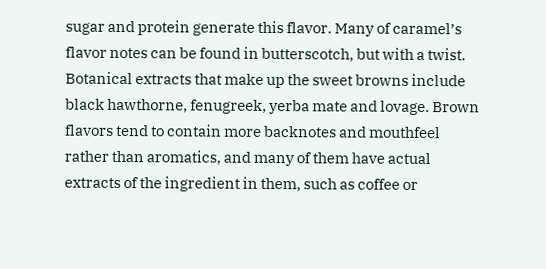sugar and protein generate this flavor. Many of caramel’s flavor notes can be found in butterscotch, but with a twist. Botanical extracts that make up the sweet browns include black hawthorne, fenugreek, yerba mate and lovage. Brown flavors tend to contain more backnotes and mouthfeel rather than aromatics, and many of them have actual extracts of the ingredient in them, such as coffee or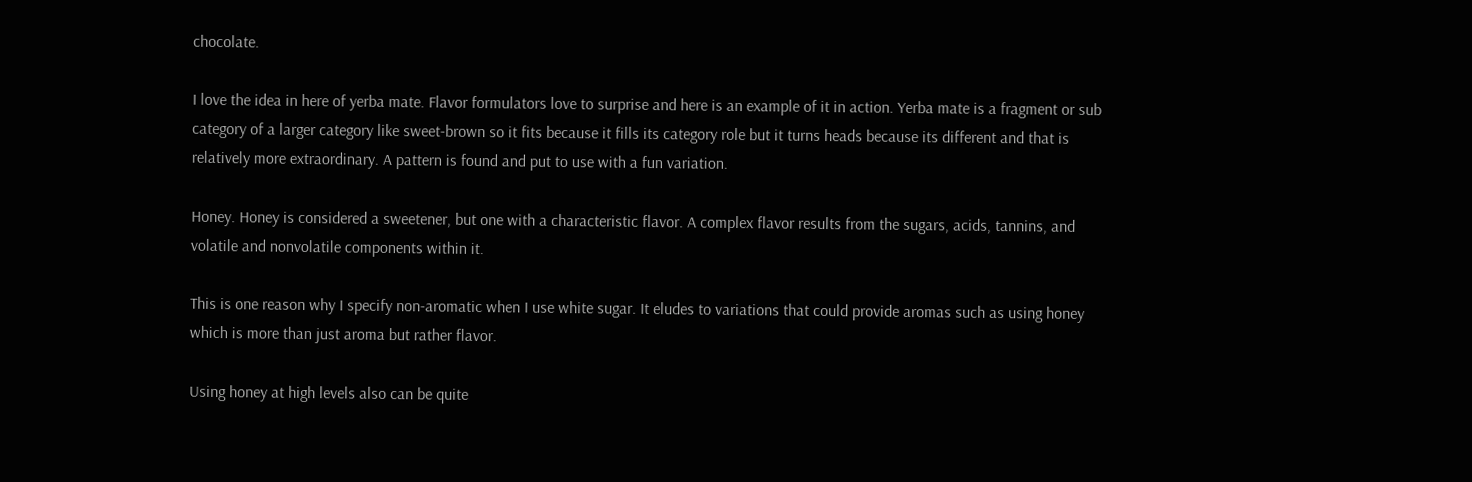chocolate.

I love the idea in here of yerba mate. Flavor formulators love to surprise and here is an example of it in action. Yerba mate is a fragment or sub category of a larger category like sweet-brown so it fits because it fills its category role but it turns heads because its different and that is relatively more extraordinary. A pattern is found and put to use with a fun variation.

Honey. Honey is considered a sweetener, but one with a characteristic flavor. A complex flavor results from the sugars, acids, tannins, and volatile and nonvolatile components within it.

This is one reason why I specify non-aromatic when I use white sugar. It eludes to variations that could provide aromas such as using honey which is more than just aroma but rather flavor.

Using honey at high levels also can be quite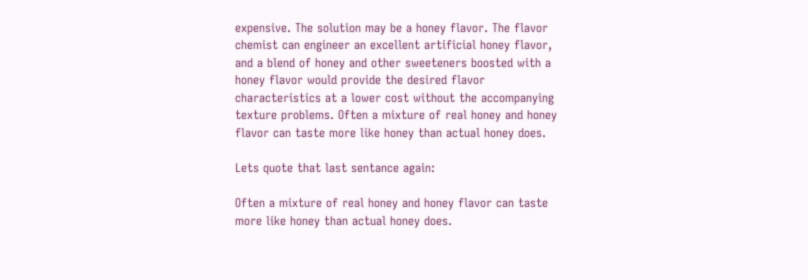expensive. The solution may be a honey flavor. The flavor chemist can engineer an excellent artificial honey flavor, and a blend of honey and other sweeteners boosted with a honey flavor would provide the desired flavor characteristics at a lower cost without the accompanying texture problems. Often a mixture of real honey and honey flavor can taste more like honey than actual honey does.

Lets quote that last sentance again:

Often a mixture of real honey and honey flavor can taste more like honey than actual honey does.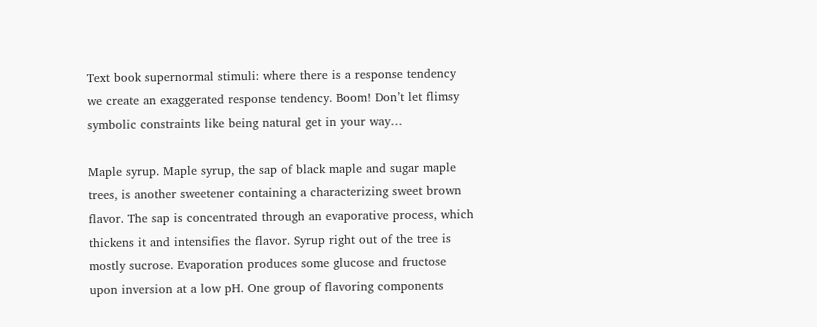Text book supernormal stimuli: where there is a response tendency we create an exaggerated response tendency. Boom! Don’t let flimsy symbolic constraints like being natural get in your way…

Maple syrup. Maple syrup, the sap of black maple and sugar maple trees, is another sweetener containing a characterizing sweet brown flavor. The sap is concentrated through an evaporative process, which thickens it and intensifies the flavor. Syrup right out of the tree is mostly sucrose. Evaporation produces some glucose and fructose upon inversion at a low pH. One group of flavoring components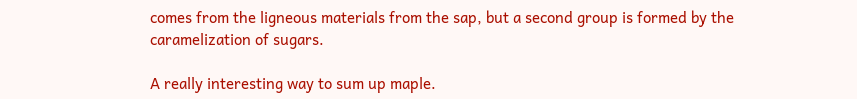comes from the ligneous materials from the sap, but a second group is formed by the caramelization of sugars.

A really interesting way to sum up maple.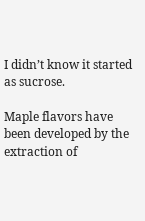I didn’t know it started as sucrose.

Maple flavors have been developed by the extraction of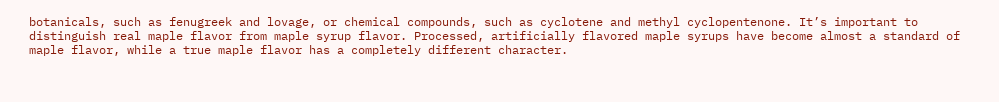botanicals, such as fenugreek and lovage, or chemical compounds, such as cyclotene and methyl cyclopentenone. It’s important to distinguish real maple flavor from maple syrup flavor. Processed, artificially flavored maple syrups have become almost a standard of maple flavor, while a true maple flavor has a completely different character.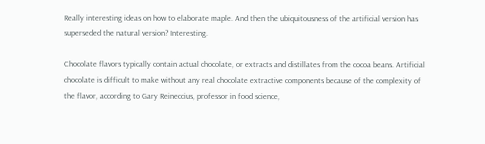Really interesting ideas on how to elaborate maple. And then the ubiquitousness of the artificial version has superseded the natural version? Interesting.

Chocolate flavors typically contain actual chocolate, or extracts and distillates from the cocoa beans. Artificial chocolate is difficult to make without any real chocolate extractive components because of the complexity of the flavor, according to Gary Reineccius, professor in food science,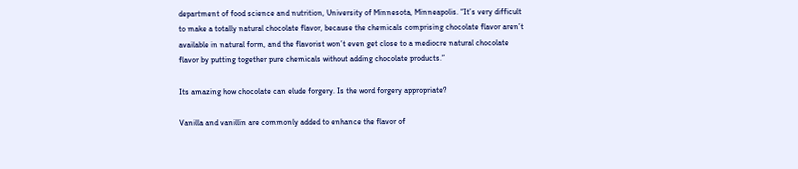department of food science and nutrition, University of Minnesota, Minneapolis. “It’s very difficult to make a totally natural chocolate flavor, because the chemicals comprising chocolate flavor aren’t available in natural form, and the flavorist won’t even get close to a mediocre natural chocolate flavor by putting together pure chemicals without adding chocolate products.”

Its amazing how chocolate can elude forgery. Is the word forgery appropriate?

Vanilla and vanillin are commonly added to enhance the flavor of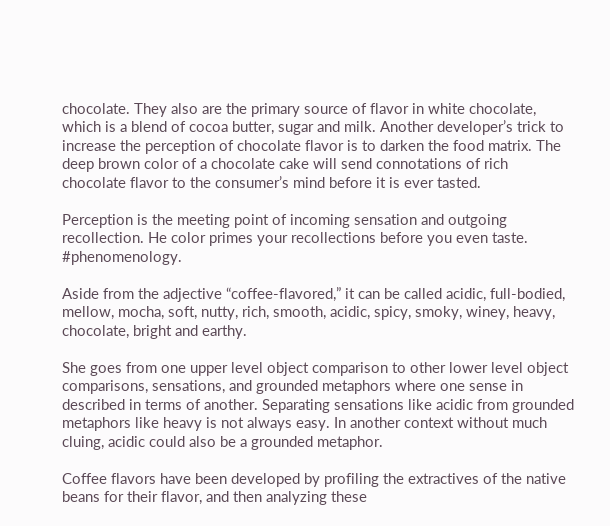chocolate. They also are the primary source of flavor in white chocolate, which is a blend of cocoa butter, sugar and milk. Another developer’s trick to increase the perception of chocolate flavor is to darken the food matrix. The deep brown color of a chocolate cake will send connotations of rich chocolate flavor to the consumer’s mind before it is ever tasted.

Perception is the meeting point of incoming sensation and outgoing recollection. He color primes your recollections before you even taste. #phenomenology.

Aside from the adjective “coffee-flavored,” it can be called acidic, full-bodied, mellow, mocha, soft, nutty, rich, smooth, acidic, spicy, smoky, winey, heavy, chocolate, bright and earthy.

She goes from one upper level object comparison to other lower level object comparisons, sensations, and grounded metaphors where one sense in described in terms of another. Separating sensations like acidic from grounded metaphors like heavy is not always easy. In another context without much cluing, acidic could also be a grounded metaphor.

Coffee flavors have been developed by profiling the extractives of the native beans for their flavor, and then analyzing these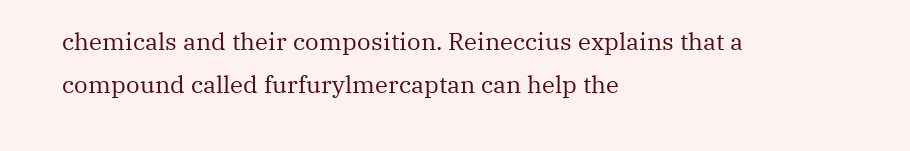chemicals and their composition. Reineccius explains that a compound called furfurylmercaptan can help the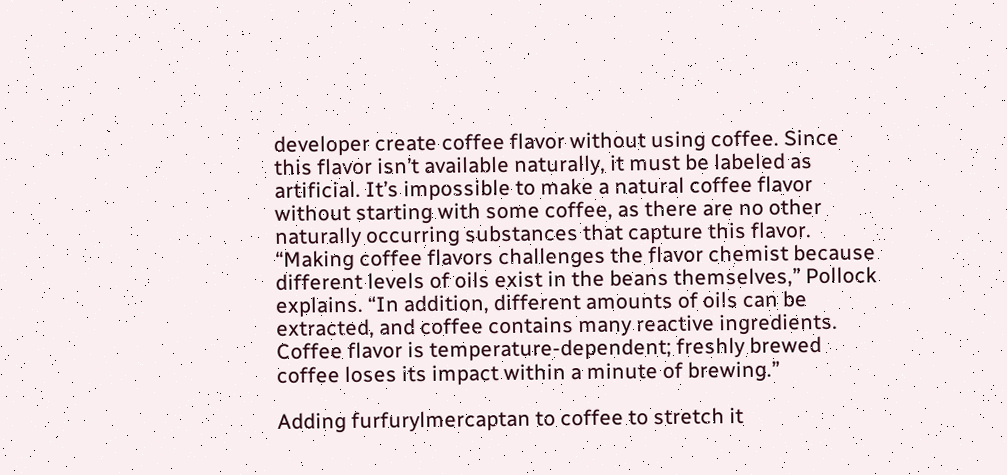developer create coffee flavor without using coffee. Since this flavor isn’t available naturally, it must be labeled as artificial. It’s impossible to make a natural coffee flavor without starting with some coffee, as there are no other naturally occurring substances that capture this flavor. “Making coffee flavors challenges the flavor chemist because different levels of oils exist in the beans themselves,” Pollock explains. “In addition, different amounts of oils can be extracted, and coffee contains many reactive ingredients. Coffee flavor is temperature-dependent; freshly brewed coffee loses its impact within a minute of brewing.”

Adding furfurylmercaptan to coffee to stretch it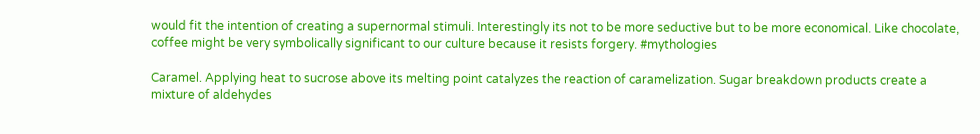would fit the intention of creating a supernormal stimuli. Interestingly its not to be more seductive but to be more economical. Like chocolate, coffee might be very symbolically significant to our culture because it resists forgery. #mythologies

Caramel. Applying heat to sucrose above its melting point catalyzes the reaction of caramelization. Sugar breakdown products create a mixture of aldehydes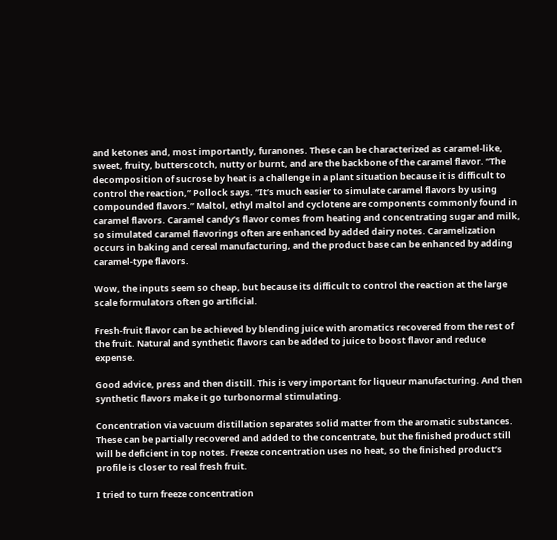and ketones and, most importantly, furanones. These can be characterized as caramel-like, sweet, fruity, butterscotch, nutty or burnt, and are the backbone of the caramel flavor. “The decomposition of sucrose by heat is a challenge in a plant situation because it is difficult to control the reaction,” Pollock says. “It’s much easier to simulate caramel flavors by using compounded flavors.” Maltol, ethyl maltol and cyclotene are components commonly found in caramel flavors. Caramel candy’s flavor comes from heating and concentrating sugar and milk, so simulated caramel flavorings often are enhanced by added dairy notes. Caramelization occurs in baking and cereal manufacturing, and the product base can be enhanced by adding caramel-type flavors.

Wow, the inputs seem so cheap, but because its difficult to control the reaction at the large scale formulators often go artificial.

Fresh-fruit flavor can be achieved by blending juice with aromatics recovered from the rest of the fruit. Natural and synthetic flavors can be added to juice to boost flavor and reduce expense.

Good advice, press and then distill. This is very important for liqueur manufacturing. And then synthetic flavors make it go turbonormal stimulating.

Concentration via vacuum distillation separates solid matter from the aromatic substances. These can be partially recovered and added to the concentrate, but the finished product still will be deficient in top notes. Freeze concentration uses no heat, so the finished product’s profile is closer to real fresh fruit.

I tried to turn freeze concentration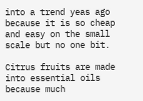into a trend yeas ago because it is so cheap and easy on the small scale but no one bit.

Citrus fruits are made into essential oils because much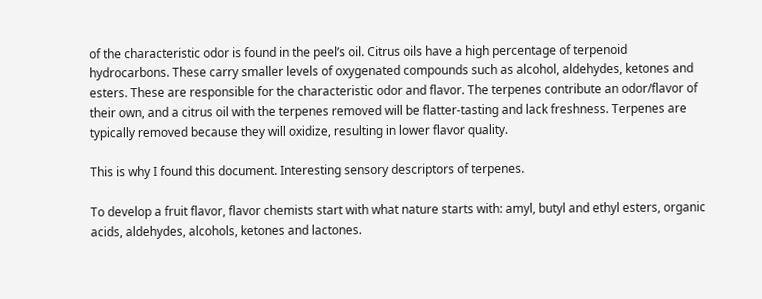of the characteristic odor is found in the peel’s oil. Citrus oils have a high percentage of terpenoid hydrocarbons. These carry smaller levels of oxygenated compounds such as alcohol, aldehydes, ketones and esters. These are responsible for the characteristic odor and flavor. The terpenes contribute an odor/flavor of their own, and a citrus oil with the terpenes removed will be flatter-tasting and lack freshness. Terpenes are typically removed because they will oxidize, resulting in lower flavor quality.

This is why I found this document. Interesting sensory descriptors of terpenes.

To develop a fruit flavor, flavor chemists start with what nature starts with: amyl, butyl and ethyl esters, organic acids, aldehydes, alcohols, ketones and lactones.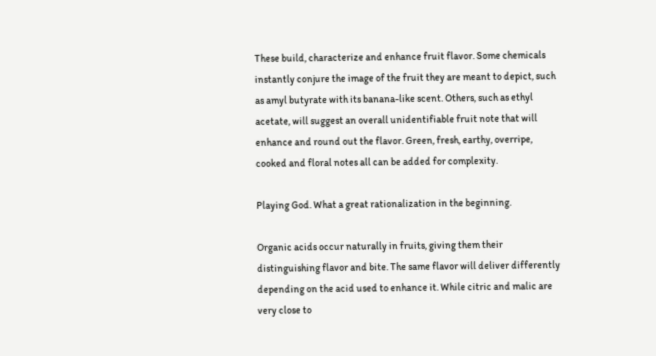These build, characterize and enhance fruit flavor. Some chemicals instantly conjure the image of the fruit they are meant to depict, such as amyl butyrate with its banana-like scent. Others, such as ethyl acetate, will suggest an overall unidentifiable fruit note that will enhance and round out the flavor. Green, fresh, earthy, overripe, cooked and floral notes all can be added for complexity.

Playing God. What a great rationalization in the beginning.

Organic acids occur naturally in fruits, giving them their distinguishing flavor and bite. The same flavor will deliver differently depending on the acid used to enhance it. While citric and malic are very close to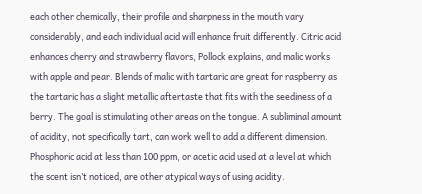each other chemically, their profile and sharpness in the mouth vary considerably, and each individual acid will enhance fruit differently. Citric acid enhances cherry and strawberry flavors, Pollock explains, and malic works with apple and pear. Blends of malic with tartaric are great for raspberry as the tartaric has a slight metallic aftertaste that fits with the seediness of a berry. The goal is stimulating other areas on the tongue. A subliminal amount of acidity, not specifically tart, can work well to add a different dimension. Phosphoric acid at less than 100 ppm, or acetic acid used at a level at which the scent isn’t noticed, are other atypical ways of using acidity.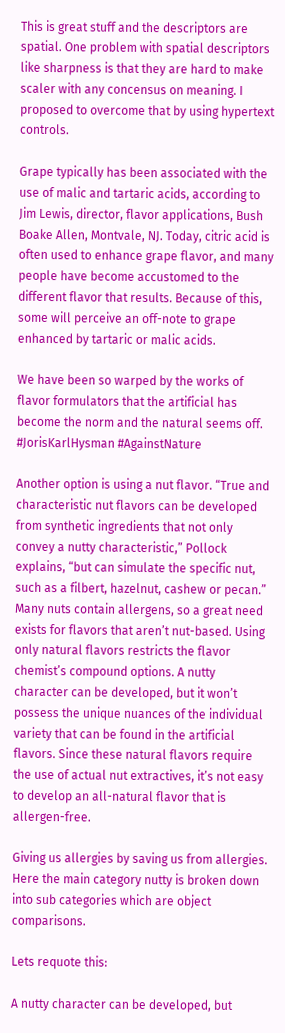This is great stuff and the descriptors are spatial. One problem with spatial descriptors like sharpness is that they are hard to make scaler with any concensus on meaning. I proposed to overcome that by using hypertext controls.

Grape typically has been associated with the use of malic and tartaric acids, according to Jim Lewis, director, flavor applications, Bush Boake Allen, Montvale, NJ. Today, citric acid is often used to enhance grape flavor, and many people have become accustomed to the different flavor that results. Because of this, some will perceive an off-note to grape enhanced by tartaric or malic acids.

We have been so warped by the works of flavor formulators that the artificial has become the norm and the natural seems off. #JorisKarlHysman #AgainstNature

Another option is using a nut flavor. “True and characteristic nut flavors can be developed from synthetic ingredients that not only convey a nutty characteristic,” Pollock explains, “but can simulate the specific nut, such as a filbert, hazelnut, cashew or pecan.” Many nuts contain allergens, so a great need exists for flavors that aren’t nut-based. Using only natural flavors restricts the flavor chemist’s compound options. A nutty character can be developed, but it won’t possess the unique nuances of the individual variety that can be found in the artificial flavors. Since these natural flavors require the use of actual nut extractives, it’s not easy to develop an all-natural flavor that is allergen-free.

Giving us allergies by saving us from allergies. Here the main category nutty is broken down into sub categories which are object comparisons.

Lets requote this:

A nutty character can be developed, but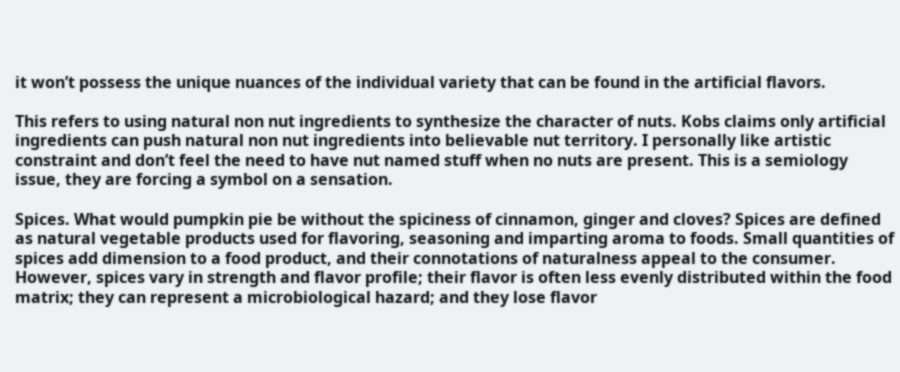it won’t possess the unique nuances of the individual variety that can be found in the artificial flavors.

This refers to using natural non nut ingredients to synthesize the character of nuts. Kobs claims only artificial ingredients can push natural non nut ingredients into believable nut territory. I personally like artistic constraint and don’t feel the need to have nut named stuff when no nuts are present. This is a semiology issue, they are forcing a symbol on a sensation.

Spices. What would pumpkin pie be without the spiciness of cinnamon, ginger and cloves? Spices are defined as natural vegetable products used for flavoring, seasoning and imparting aroma to foods. Small quantities of spices add dimension to a food product, and their connotations of naturalness appeal to the consumer. However, spices vary in strength and flavor profile; their flavor is often less evenly distributed within the food matrix; they can represent a microbiological hazard; and they lose flavor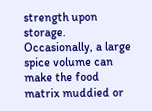strength upon storage. Occasionally, a large spice volume can make the food matrix muddied or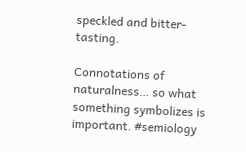speckled and bitter-tasting.

Connotations of naturalness… so what something symbolizes is important. #semiology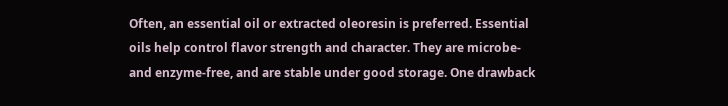Often, an essential oil or extracted oleoresin is preferred. Essential oils help control flavor strength and character. They are microbe- and enzyme-free, and are stable under good storage. One drawback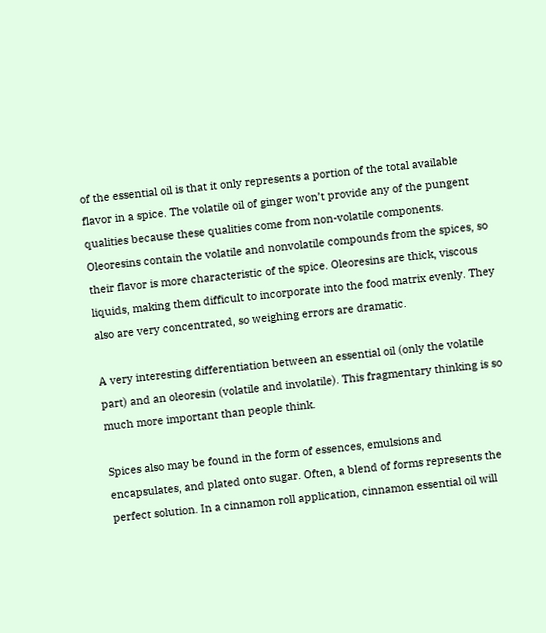of the essential oil is that it only represents a portion of the total available flavor in a spice. The volatile oil of ginger won’t provide any of the pungent qualities because these qualities come from non-volatile components. Oleoresins contain the volatile and nonvolatile compounds from the spices, so their flavor is more characteristic of the spice. Oleoresins are thick, viscous liquids, making them difficult to incorporate into the food matrix evenly. They also are very concentrated, so weighing errors are dramatic.

A very interesting differentiation between an essential oil (only the volatile part) and an oleoresin (volatile and involatile). This fragmentary thinking is so much more important than people think.

Spices also may be found in the form of essences, emulsions and encapsulates, and plated onto sugar. Often, a blend of forms represents the perfect solution. In a cinnamon roll application, cinnamon essential oil will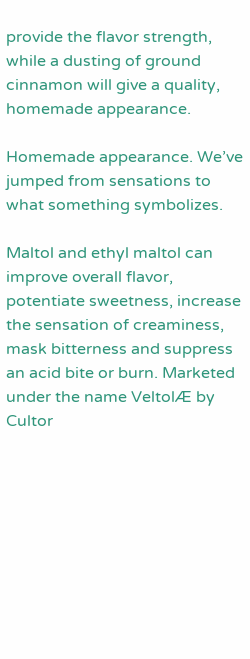provide the flavor strength, while a dusting of ground cinnamon will give a quality, homemade appearance.

Homemade appearance. We’ve jumped from sensations to what something symbolizes.

Maltol and ethyl maltol can improve overall flavor, potentiate sweetness, increase the sensation of creaminess, mask bitterness and suppress an acid bite or burn. Marketed under the name VeltolÆ by Cultor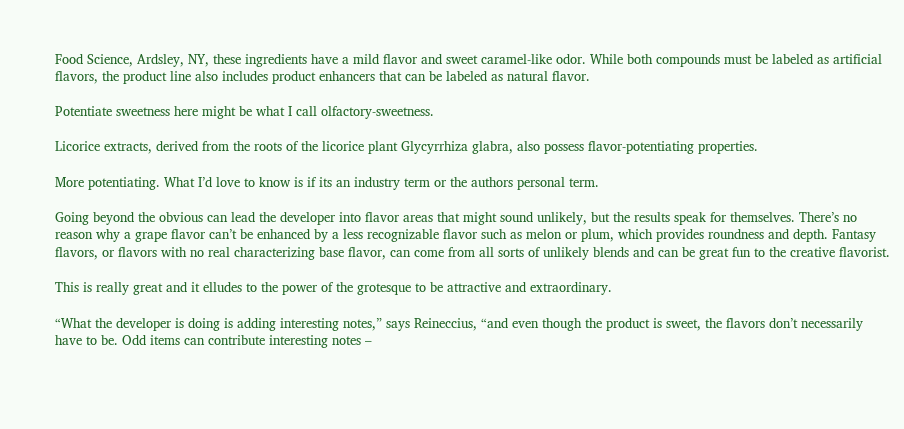Food Science, Ardsley, NY, these ingredients have a mild flavor and sweet caramel-like odor. While both compounds must be labeled as artificial flavors, the product line also includes product enhancers that can be labeled as natural flavor.

Potentiate sweetness here might be what I call olfactory-sweetness.

Licorice extracts, derived from the roots of the licorice plant Glycyrrhiza glabra, also possess flavor-potentiating properties.

More potentiating. What I’d love to know is if its an industry term or the authors personal term.

Going beyond the obvious can lead the developer into flavor areas that might sound unlikely, but the results speak for themselves. There’s no reason why a grape flavor can’t be enhanced by a less recognizable flavor such as melon or plum, which provides roundness and depth. Fantasy flavors, or flavors with no real characterizing base flavor, can come from all sorts of unlikely blends and can be great fun to the creative flavorist.

This is really great and it elludes to the power of the grotesque to be attractive and extraordinary.

“What the developer is doing is adding interesting notes,” says Reineccius, “and even though the product is sweet, the flavors don’t necessarily have to be. Odd items can contribute interesting notes –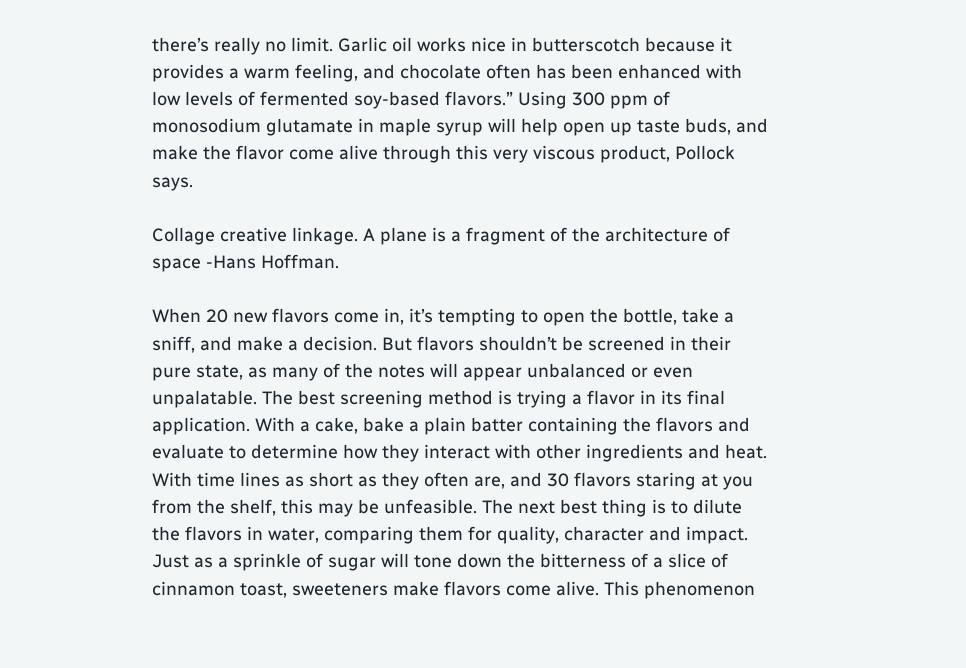there’s really no limit. Garlic oil works nice in butterscotch because it provides a warm feeling, and chocolate often has been enhanced with low levels of fermented soy-based flavors.” Using 300 ppm of monosodium glutamate in maple syrup will help open up taste buds, and make the flavor come alive through this very viscous product, Pollock says.

Collage creative linkage. A plane is a fragment of the architecture of space -Hans Hoffman.

When 20 new flavors come in, it’s tempting to open the bottle, take a sniff, and make a decision. But flavors shouldn’t be screened in their pure state, as many of the notes will appear unbalanced or even unpalatable. The best screening method is trying a flavor in its final application. With a cake, bake a plain batter containing the flavors and evaluate to determine how they interact with other ingredients and heat. With time lines as short as they often are, and 30 flavors staring at you from the shelf, this may be unfeasible. The next best thing is to dilute the flavors in water, comparing them for quality, character and impact. Just as a sprinkle of sugar will tone down the bitterness of a slice of cinnamon toast, sweeteners make flavors come alive. This phenomenon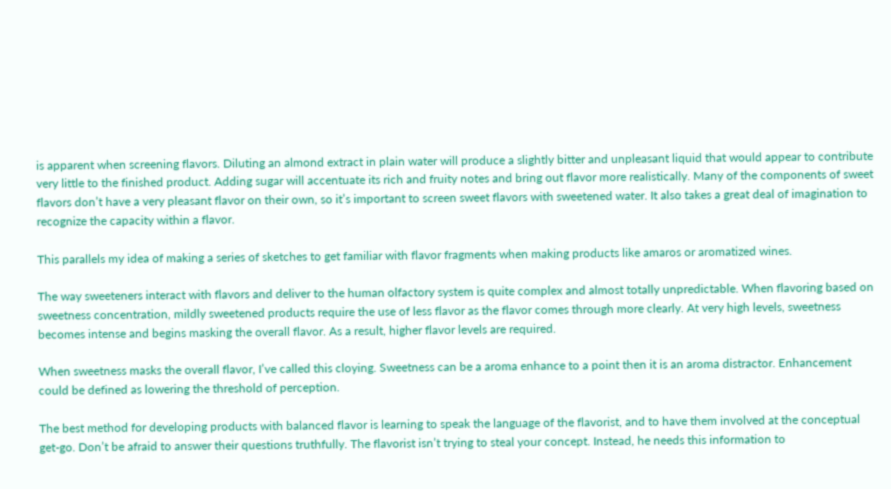is apparent when screening flavors. Diluting an almond extract in plain water will produce a slightly bitter and unpleasant liquid that would appear to contribute very little to the finished product. Adding sugar will accentuate its rich and fruity notes and bring out flavor more realistically. Many of the components of sweet flavors don’t have a very pleasant flavor on their own, so it’s important to screen sweet flavors with sweetened water. It also takes a great deal of imagination to recognize the capacity within a flavor.

This parallels my idea of making a series of sketches to get familiar with flavor fragments when making products like amaros or aromatized wines.

The way sweeteners interact with flavors and deliver to the human olfactory system is quite complex and almost totally unpredictable. When flavoring based on sweetness concentration, mildly sweetened products require the use of less flavor as the flavor comes through more clearly. At very high levels, sweetness becomes intense and begins masking the overall flavor. As a result, higher flavor levels are required.

When sweetness masks the overall flavor, I’ve called this cloying. Sweetness can be a aroma enhance to a point then it is an aroma distractor. Enhancement could be defined as lowering the threshold of perception.

The best method for developing products with balanced flavor is learning to speak the language of the flavorist, and to have them involved at the conceptual get-go. Don’t be afraid to answer their questions truthfully. The flavorist isn’t trying to steal your concept. Instead, he needs this information to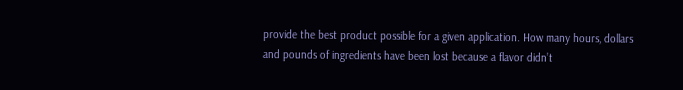provide the best product possible for a given application. How many hours, dollars and pounds of ingredients have been lost because a flavor didn’t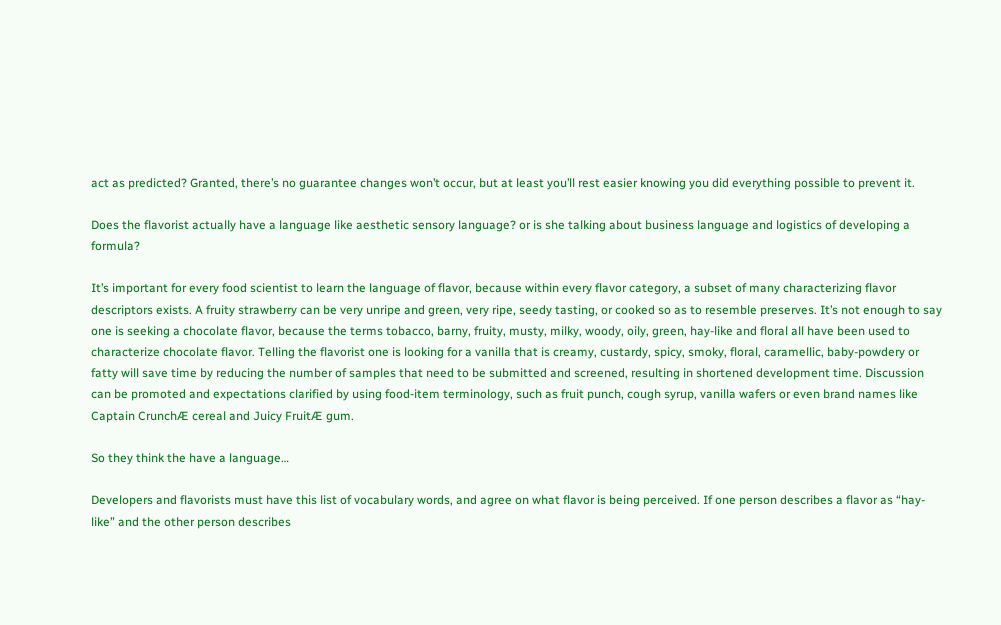act as predicted? Granted, there’s no guarantee changes won’t occur, but at least you’ll rest easier knowing you did everything possible to prevent it.

Does the flavorist actually have a language like aesthetic sensory language? or is she talking about business language and logistics of developing a formula?

It’s important for every food scientist to learn the language of flavor, because within every flavor category, a subset of many characterizing flavor descriptors exists. A fruity strawberry can be very unripe and green, very ripe, seedy tasting, or cooked so as to resemble preserves. It’s not enough to say one is seeking a chocolate flavor, because the terms tobacco, barny, fruity, musty, milky, woody, oily, green, hay-like and floral all have been used to characterize chocolate flavor. Telling the flavorist one is looking for a vanilla that is creamy, custardy, spicy, smoky, floral, caramellic, baby-powdery or fatty will save time by reducing the number of samples that need to be submitted and screened, resulting in shortened development time. Discussion can be promoted and expectations clarified by using food-item terminology, such as fruit punch, cough syrup, vanilla wafers or even brand names like Captain CrunchÆ cereal and Juicy FruitÆ gum.

So they think the have a language…

Developers and flavorists must have this list of vocabulary words, and agree on what flavor is being perceived. If one person describes a flavor as “hay-like” and the other person describes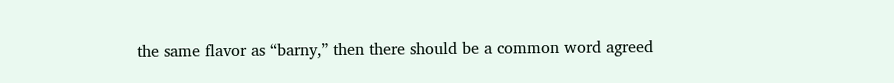the same flavor as “barny,” then there should be a common word agreed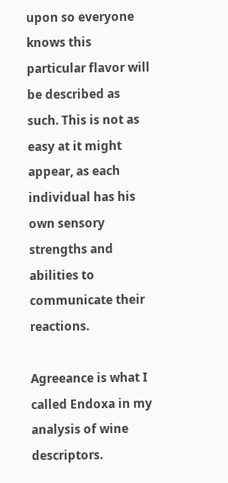upon so everyone knows this particular flavor will be described as such. This is not as easy at it might appear, as each individual has his own sensory strengths and abilities to communicate their reactions.

Agreeance is what I called Endoxa in my analysis of wine descriptors.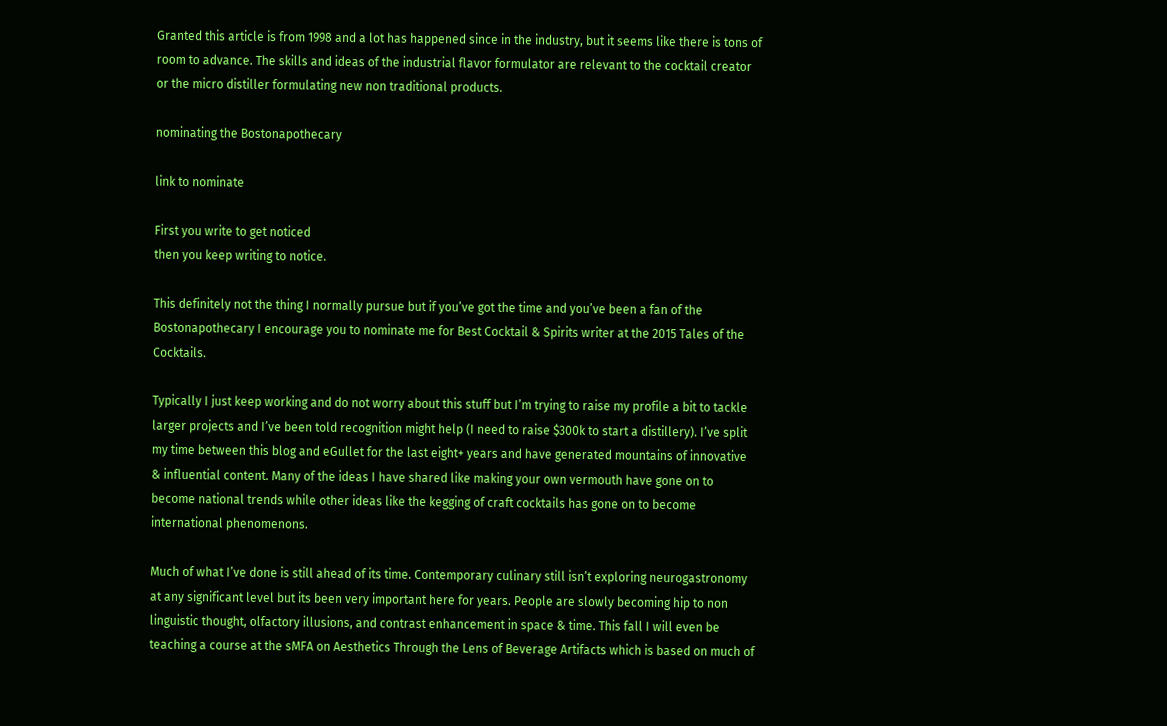Granted this article is from 1998 and a lot has happened since in the industry, but it seems like there is tons of room to advance. The skills and ideas of the industrial flavor formulator are relevant to the cocktail creator or the micro distiller formulating new non traditional products.

nominating the Bostonapothecary

link to nominate

First you write to get noticed
then you keep writing to notice.

This definitely not the thing I normally pursue but if you’ve got the time and you’ve been a fan of the Bostonapothecary I encourage you to nominate me for Best Cocktail & Spirits writer at the 2015 Tales of the Cocktails.

Typically I just keep working and do not worry about this stuff but I’m trying to raise my profile a bit to tackle larger projects and I’ve been told recognition might help (I need to raise $300k to start a distillery). I’ve split my time between this blog and eGullet for the last eight+ years and have generated mountains of innovative & influential content. Many of the ideas I have shared like making your own vermouth have gone on to become national trends while other ideas like the kegging of craft cocktails has gone on to become international phenomenons.

Much of what I’ve done is still ahead of its time. Contemporary culinary still isn’t exploring neurogastronomy at any significant level but its been very important here for years. People are slowly becoming hip to non linguistic thought, olfactory illusions, and contrast enhancement in space & time. This fall I will even be teaching a course at the sMFA on Aesthetics Through the Lens of Beverage Artifacts which is based on much of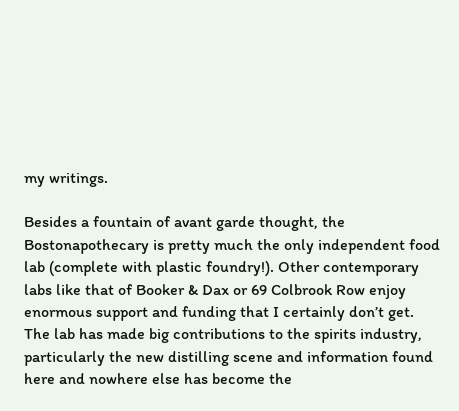my writings.

Besides a fountain of avant garde thought, the Bostonapothecary is pretty much the only independent food lab (complete with plastic foundry!). Other contemporary labs like that of Booker & Dax or 69 Colbrook Row enjoy enormous support and funding that I certainly don’t get. The lab has made big contributions to the spirits industry, particularly the new distilling scene and information found here and nowhere else has become the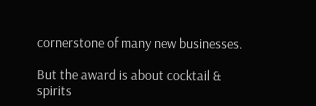cornerstone of many new businesses.

But the award is about cocktail & spirits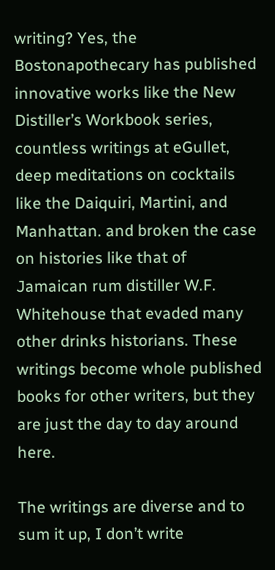writing? Yes, the Bostonapothecary has published innovative works like the New Distiller’s Workbook series, countless writings at eGullet, deep meditations on cocktails like the Daiquiri, Martini, and Manhattan. and broken the case on histories like that of Jamaican rum distiller W.F. Whitehouse that evaded many other drinks historians. These writings become whole published books for other writers, but they are just the day to day around here.

The writings are diverse and to sum it up, I don’t write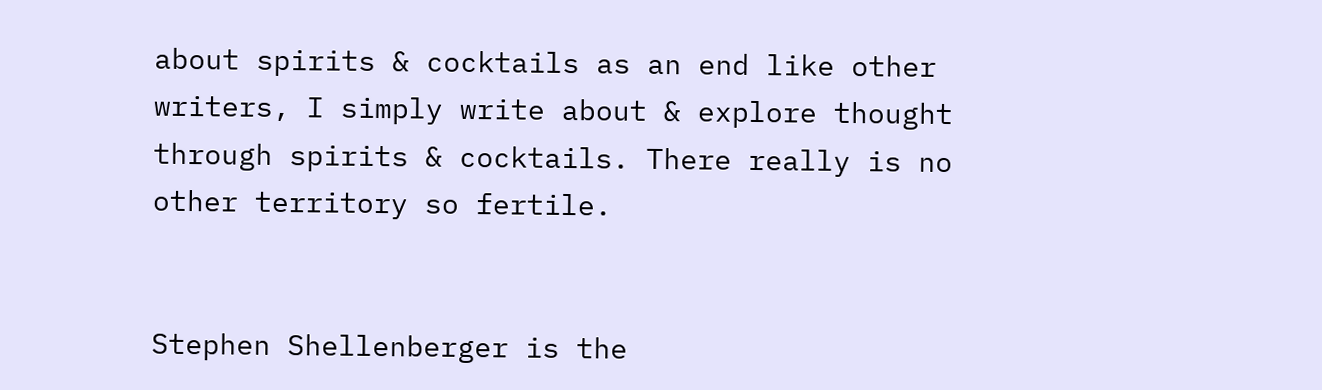about spirits & cocktails as an end like other writers, I simply write about & explore thought through spirits & cocktails. There really is no other territory so fertile.


Stephen Shellenberger is the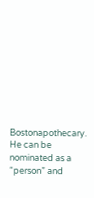Bostonapothecary. He can be nominated as a “person” and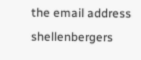the email address shellenbergers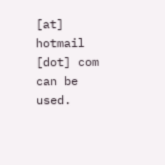[at] hotmail [dot] com can be used.